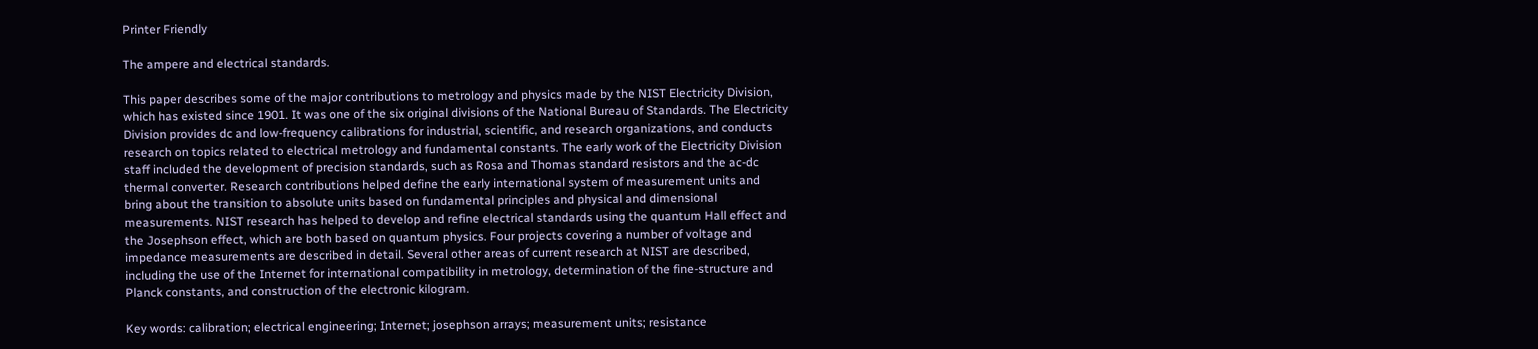Printer Friendly

The ampere and electrical standards.

This paper describes some of the major contributions to metrology and physics made by the NIST Electricity Division, which has existed since 1901. It was one of the six original divisions of the National Bureau of Standards. The Electricity Division provides dc and low-frequency calibrations for industrial, scientific, and research organizations, and conducts research on topics related to electrical metrology and fundamental constants. The early work of the Electricity Division staff included the development of precision standards, such as Rosa and Thomas standard resistors and the ac-dc thermal converter. Research contributions helped define the early international system of measurement units and bring about the transition to absolute units based on fundamental principles and physical and dimensional measurements. NIST research has helped to develop and refine electrical standards using the quantum Hall effect and the Josephson effect, which are both based on quantum physics. Four projects covering a number of voltage and impedance measurements are described in detail. Several other areas of current research at NIST are described, including the use of the Internet for international compatibility in metrology, determination of the fine-structure and Planck constants, and construction of the electronic kilogram.

Key words: calibration; electrical engineering; Internet; josephson arrays; measurement units; resistance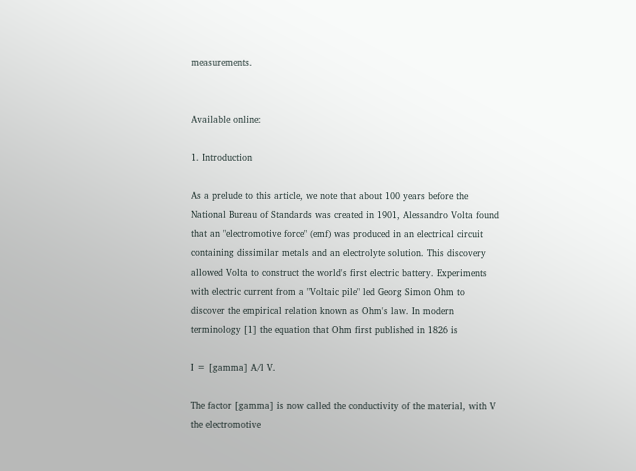measurements.


Available online:

1. Introduction

As a prelude to this article, we note that about 100 years before the National Bureau of Standards was created in 1901, Alessandro Volta found that an "electromotive force" (emf) was produced in an electrical circuit containing dissimilar metals and an electrolyte solution. This discovery allowed Volta to construct the world's first electric battery. Experiments with electric current from a "Voltaic pile" led Georg Simon Ohm to discover the empirical relation known as Ohm's law. In modern terminology [1] the equation that Ohm first published in 1826 is

I = [gamma] A/l V.

The factor [gamma] is now called the conductivity of the material, with V the electromotive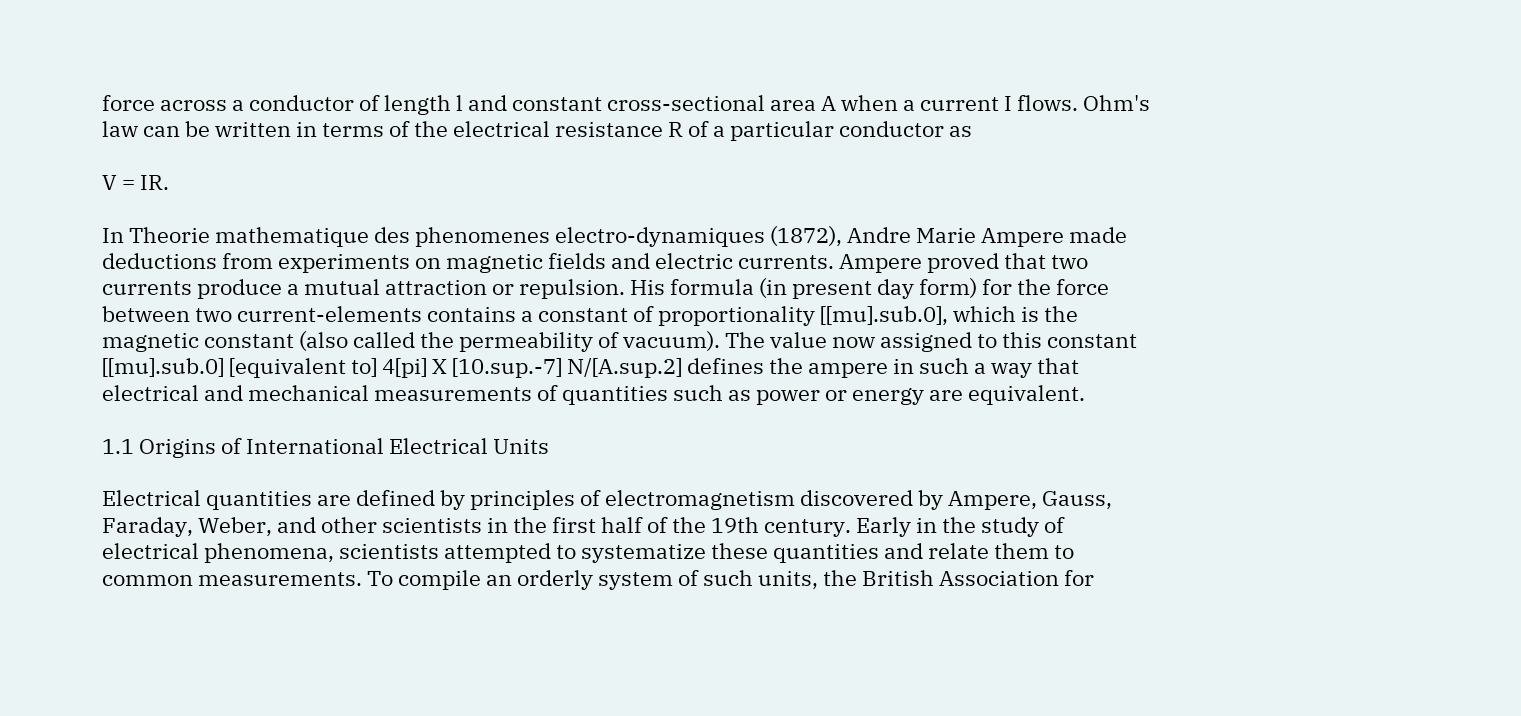force across a conductor of length l and constant cross-sectional area A when a current I flows. Ohm's law can be written in terms of the electrical resistance R of a particular conductor as

V = IR.

In Theorie mathematique des phenomenes electro-dynamiques (1872), Andre Marie Ampere made deductions from experiments on magnetic fields and electric currents. Ampere proved that two currents produce a mutual attraction or repulsion. His formula (in present day form) for the force between two current-elements contains a constant of proportionality [[mu].sub.0], which is the magnetic constant (also called the permeability of vacuum). The value now assigned to this constant [[mu].sub.0] [equivalent to] 4[pi] X [10.sup.-7] N/[A.sup.2] defines the ampere in such a way that electrical and mechanical measurements of quantities such as power or energy are equivalent.

1.1 Origins of International Electrical Units

Electrical quantities are defined by principles of electromagnetism discovered by Ampere, Gauss, Faraday, Weber, and other scientists in the first half of the 19th century. Early in the study of electrical phenomena, scientists attempted to systematize these quantities and relate them to common measurements. To compile an orderly system of such units, the British Association for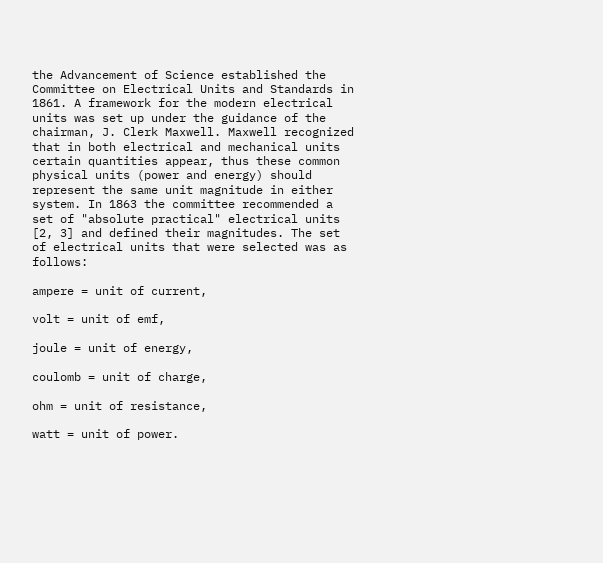the Advancement of Science established the Committee on Electrical Units and Standards in 1861. A framework for the modern electrical units was set up under the guidance of the chairman, J. Clerk Maxwell. Maxwell recognized that in both electrical and mechanical units certain quantities appear, thus these common physical units (power and energy) should represent the same unit magnitude in either system. In 1863 the committee recommended a set of "absolute practical" electrical units [2, 3] and defined their magnitudes. The set of electrical units that were selected was as follows:

ampere = unit of current,

volt = unit of emf,

joule = unit of energy,

coulomb = unit of charge,

ohm = unit of resistance,

watt = unit of power.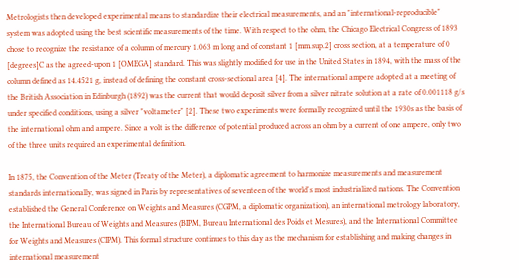Metrologists then developed experimental means to standardize their electrical measurements, and an "international-reproducible" system was adopted using the best scientific measurements of the time. With respect to the ohm, the Chicago Electrical Congress of 1893 chose to recognize the resistance of a column of mercury 1.063 m long and of constant 1 [mm.sup.2] cross section, at a temperature of 0 [degrees]C as the agreed-upon 1 [OMEGA] standard. This was slightly modified for use in the United States in 1894, with the mass of the column defined as 14.4521 g, instead of defining the constant cross-sectional area [4]. The international ampere adopted at a meeting of the British Association in Edinburgh (1892) was the current that would deposit silver from a silver nitrate solution at a rate of 0.001118 g/s under specified conditions, using a silver "voltameter" [2]. These two experiments were formally recognized until the 1930s as the basis of the international ohm and ampere. Since a volt is the difference of potential produced across an ohm by a current of one ampere, only two of the three units required an experimental definition.

In 1875, the Convention of the Meter (Treaty of the Meter), a diplomatic agreement to harmonize measurements and measurement standards internationally, was signed in Paris by representatives of seventeen of the world's most industrialized nations. The Convention established the General Conference on Weights and Measures (CGPM, a diplomatic organization), an international metrology laboratory, the International Bureau of Weights and Measures (BIPM, Bureau International des Poids et Mesures), and the International Committee for Weights and Measures (CIPM). This formal structure continues to this day as the mechanism for establishing and making changes in international measurement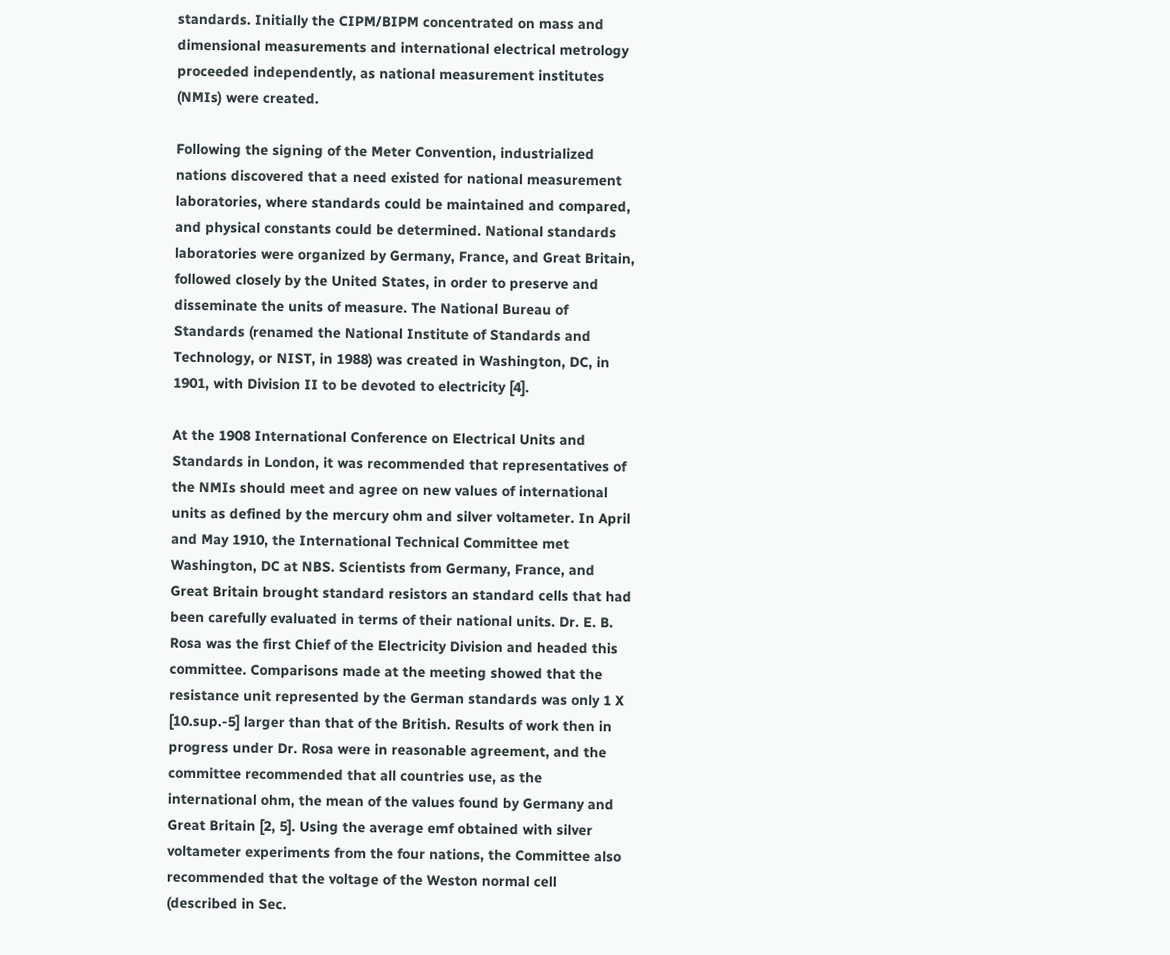standards. Initially the CIPM/BIPM concentrated on mass and dimensional measurements and international electrical metrology proceeded independently, as national measurement institutes (NMIs) were created.

Following the signing of the Meter Convention, industrialized nations discovered that a need existed for national measurement laboratories, where standards could be maintained and compared, and physical constants could be determined. National standards laboratories were organized by Germany, France, and Great Britain, followed closely by the United States, in order to preserve and disseminate the units of measure. The National Bureau of Standards (renamed the National Institute of Standards and Technology, or NIST, in 1988) was created in Washington, DC, in 1901, with Division II to be devoted to electricity [4].

At the 1908 International Conference on Electrical Units and Standards in London, it was recommended that representatives of the NMIs should meet and agree on new values of international units as defined by the mercury ohm and silver voltameter. In April and May 1910, the International Technical Committee met Washington, DC at NBS. Scientists from Germany, France, and Great Britain brought standard resistors an standard cells that had been carefully evaluated in terms of their national units. Dr. E. B. Rosa was the first Chief of the Electricity Division and headed this committee. Comparisons made at the meeting showed that the resistance unit represented by the German standards was only 1 X [10.sup.-5] larger than that of the British. Results of work then in progress under Dr. Rosa were in reasonable agreement, and the committee recommended that all countries use, as the international ohm, the mean of the values found by Germany and Great Britain [2, 5]. Using the average emf obtained with silver voltameter experiments from the four nations, the Committee also recommended that the voltage of the Weston normal cell (described in Sec.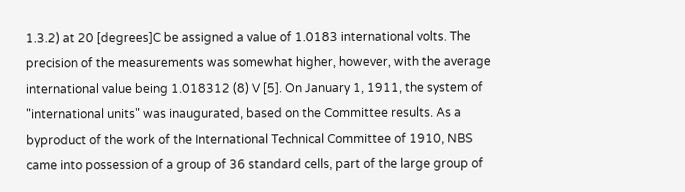1.3.2) at 20 [degrees]C be assigned a value of 1.0183 international volts. The precision of the measurements was somewhat higher, however, with the average international value being 1.018312 (8) V [5]. On January 1, 1911, the system of "international units" was inaugurated, based on the Committee results. As a byproduct of the work of the International Technical Committee of 1910, NBS came into possession of a group of 36 standard cells, part of the large group of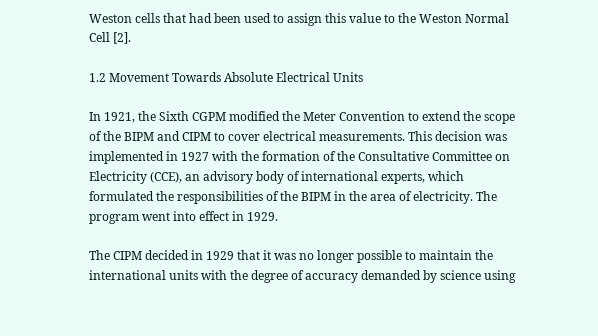Weston cells that had been used to assign this value to the Weston Normal Cell [2].

1.2 Movement Towards Absolute Electrical Units

In 1921, the Sixth CGPM modified the Meter Convention to extend the scope of the BIPM and CIPM to cover electrical measurements. This decision was implemented in 1927 with the formation of the Consultative Committee on Electricity (CCE), an advisory body of international experts, which formulated the responsibilities of the BIPM in the area of electricity. The program went into effect in 1929.

The CIPM decided in 1929 that it was no longer possible to maintain the international units with the degree of accuracy demanded by science using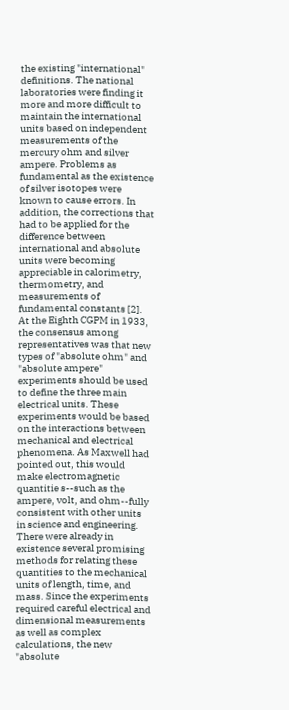the existing "international" definitions. The national laboratories were finding it more and more difficult to maintain the international units based on independent measurements of the mercury ohm and silver ampere. Problems as fundamental as the existence of silver isotopes were known to cause errors. In addition, the corrections that had to be applied for the difference between international and absolute units were becoming appreciable in calorimetry, thermometry, and measurements of fundamental constants [2]. At the Eighth CGPM in 1933, the consensus among representatives was that new types of "absolute ohm" and "absolute ampere" experiments should be used to define the three main electrical units. These experiments would be based on the interactions between mechanical and electrical phenomena. As Maxwell had pointed out, this would make electromagnetic quantitie s--such as the ampere, volt, and ohm--fully consistent with other units in science and engineering. There were already in existence several promising methods for relating these quantities to the mechanical units of length, time, and mass. Since the experiments required careful electrical and dimensional measurements as well as complex calculations, the new "absolute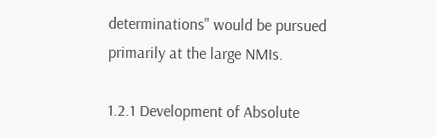determinations" would be pursued primarily at the large NMIs.

1.2.1 Development of Absolute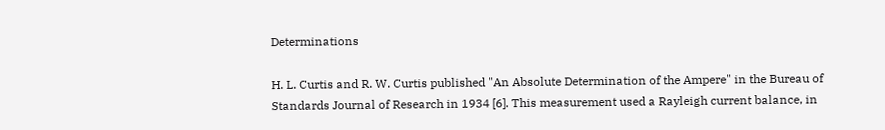Determinations

H. L. Curtis and R. W. Curtis published "An Absolute Determination of the Ampere" in the Bureau of Standards Journal of Research in 1934 [6]. This measurement used a Rayleigh current balance, in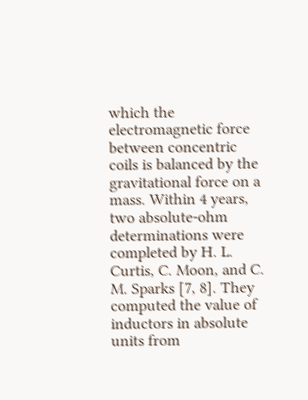which the electromagnetic force between concentric coils is balanced by the gravitational force on a mass. Within 4 years, two absolute-ohm determinations were completed by H. L. Curtis, C. Moon, and C. M. Sparks [7, 8]. They computed the value of inductors in absolute units from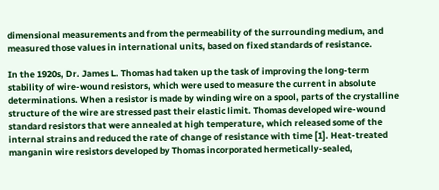dimensional measurements and from the permeability of the surrounding medium, and measured those values in international units, based on fixed standards of resistance.

In the 1920s, Dr. James L. Thomas had taken up the task of improving the long-term stability of wire-wound resistors, which were used to measure the current in absolute determinations. When a resistor is made by winding wire on a spool, parts of the crystalline structure of the wire are stressed past their elastic limit. Thomas developed wire-wound standard resistors that were annealed at high temperature, which released some of the internal strains and reduced the rate of change of resistance with time [1]. Heat-treated manganin wire resistors developed by Thomas incorporated hermetically-sealed,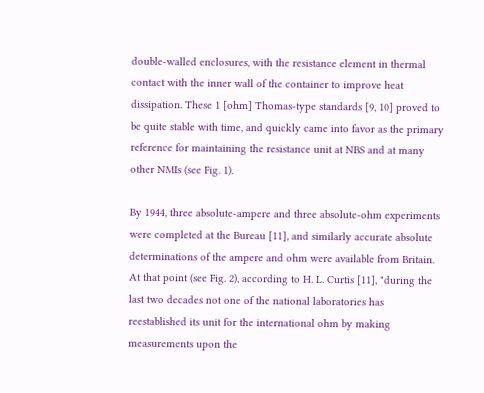double-walled enclosures, with the resistance element in thermal contact with the inner wall of the container to improve heat dissipation. These 1 [ohm] Thomas-type standards [9, 10] proved to be quite stable with time, and quickly came into favor as the primary reference for maintaining the resistance unit at NBS and at many other NMIs (see Fig. 1).

By 1944, three absolute-ampere and three absolute-ohm experiments were completed at the Bureau [11], and similarly accurate absolute determinations of the ampere and ohm were available from Britain. At that point (see Fig. 2), according to H. L. Curtis [11], "during the last two decades not one of the national laboratories has reestablished its unit for the international ohm by making measurements upon the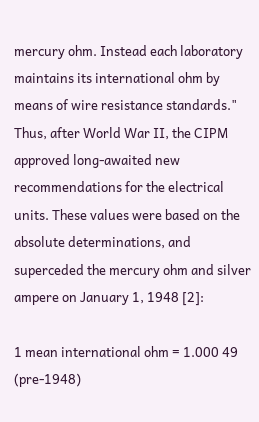mercury ohm. Instead each laboratory maintains its international ohm by means of wire resistance standards." Thus, after World War II, the CIPM approved long-awaited new recommendations for the electrical units. These values were based on the absolute determinations, and superceded the mercury ohm and silver ampere on January 1, 1948 [2]:

1 mean international ohm = 1.000 49 (pre-1948)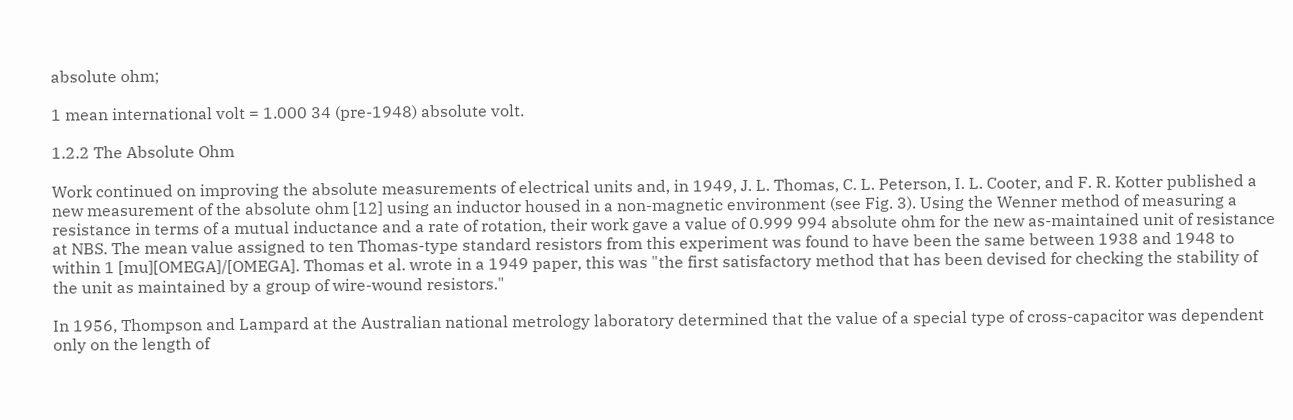absolute ohm;

1 mean international volt = 1.000 34 (pre-1948) absolute volt.

1.2.2 The Absolute Ohm

Work continued on improving the absolute measurements of electrical units and, in 1949, J. L. Thomas, C. L. Peterson, I. L. Cooter, and F. R. Kotter published a new measurement of the absolute ohm [12] using an inductor housed in a non-magnetic environment (see Fig. 3). Using the Wenner method of measuring a resistance in terms of a mutual inductance and a rate of rotation, their work gave a value of 0.999 994 absolute ohm for the new as-maintained unit of resistance at NBS. The mean value assigned to ten Thomas-type standard resistors from this experiment was found to have been the same between 1938 and 1948 to within 1 [mu][OMEGA]/[OMEGA]. Thomas et al. wrote in a 1949 paper, this was "the first satisfactory method that has been devised for checking the stability of the unit as maintained by a group of wire-wound resistors."

In 1956, Thompson and Lampard at the Australian national metrology laboratory determined that the value of a special type of cross-capacitor was dependent only on the length of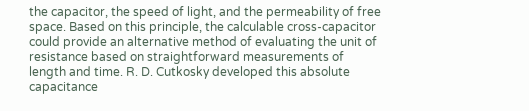the capacitor, the speed of light, and the permeability of free space. Based on this principle, the calculable cross-capacitor could provide an alternative method of evaluating the unit of resistance based on straightforward measurements of length and time. R. D. Cutkosky developed this absolute capacitance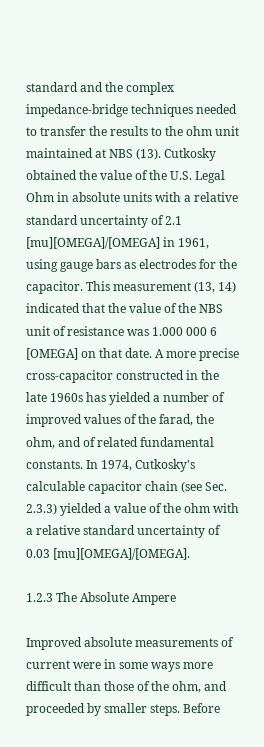standard and the complex impedance-bridge techniques needed to transfer the results to the ohm unit maintained at NBS (13). Cutkosky obtained the value of the U.S. Legal Ohm in absolute units with a relative standard uncertainty of 2.1 [mu][OMEGA]/[OMEGA] in 1961, using gauge bars as electrodes for the capacitor. This measurement (13, 14) indicated that the value of the NBS unit of resistance was 1.000 000 6 [OMEGA] on that date. A more precise cross-capacitor constructed in the late 1960s has yielded a number of improved values of the farad, the ohm, and of related fundamental constants. In 1974, Cutkosky's calculable capacitor chain (see Sec. 2.3.3) yielded a value of the ohm with a relative standard uncertainty of 0.03 [mu][OMEGA]/[OMEGA].

1.2.3 The Absolute Ampere

Improved absolute measurements of current were in some ways more difficult than those of the ohm, and proceeded by smaller steps. Before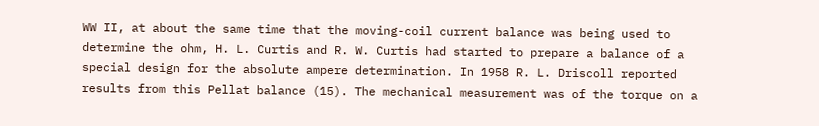WW II, at about the same time that the moving-coil current balance was being used to determine the ohm, H. L. Curtis and R. W. Curtis had started to prepare a balance of a special design for the absolute ampere determination. In 1958 R. L. Driscoll reported results from this Pellat balance (15). The mechanical measurement was of the torque on a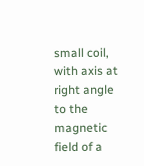small coil, with axis at right angle to the magnetic field of a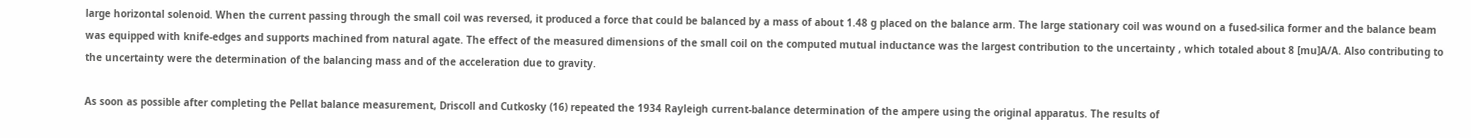large horizontal solenoid. When the current passing through the small coil was reversed, it produced a force that could be balanced by a mass of about 1.48 g placed on the balance arm. The large stationary coil was wound on a fused-silica former and the balance beam was equipped with knife-edges and supports machined from natural agate. The effect of the measured dimensions of the small coil on the computed mutual inductance was the largest contribution to the uncertainty , which totaled about 8 [mu]A/A. Also contributing to the uncertainty were the determination of the balancing mass and of the acceleration due to gravity.

As soon as possible after completing the Pellat balance measurement, Driscoll and Cutkosky (16) repeated the 1934 Rayleigh current-balance determination of the ampere using the original apparatus. The results of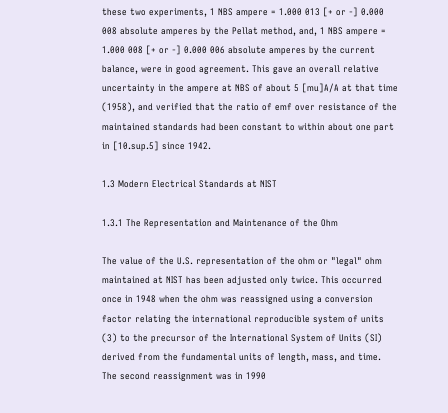these two experiments, 1 NBS ampere = 1.000 013 [+ or -] 0.000 008 absolute amperes by the Pellat method, and, 1 NBS ampere = 1.000 008 [+ or -] 0.000 006 absolute amperes by the current balance, were in good agreement. This gave an overall relative uncertainty in the ampere at NBS of about 5 [mu]A/A at that time (1958), and verified that the ratio of emf over resistance of the maintained standards had been constant to within about one part in [10.sup.5] since 1942.

1.3 Modern Electrical Standards at NIST

1.3.1 The Representation and Maintenance of the Ohm

The value of the U.S. representation of the ohm or "legal" ohm maintained at NIST has been adjusted only twice. This occurred once in 1948 when the ohm was reassigned using a conversion factor relating the international reproducible system of units (3) to the precursor of the International System of Units (SI) derived from the fundamental units of length, mass, and time. The second reassignment was in 1990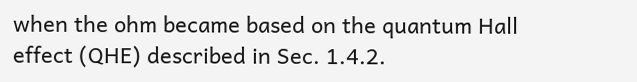when the ohm became based on the quantum Hall effect (QHE) described in Sec. 1.4.2.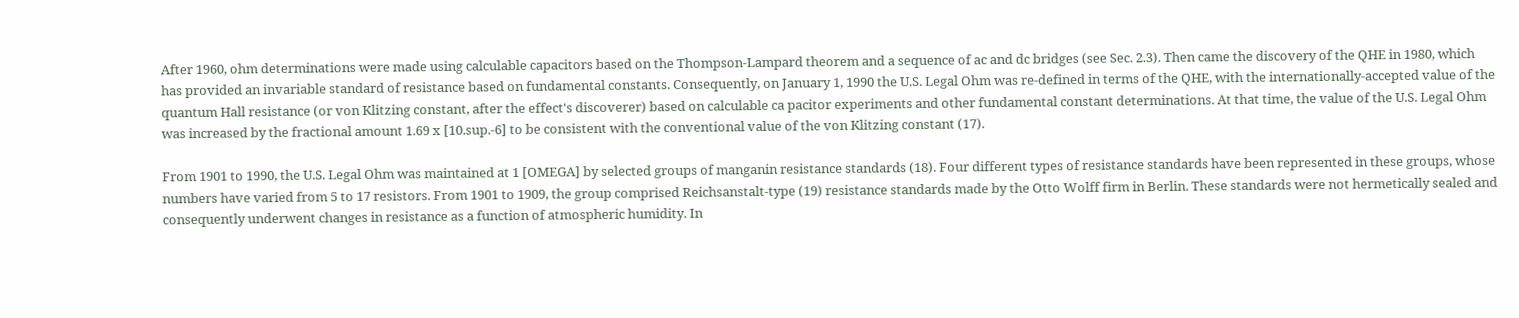After 1960, ohm determinations were made using calculable capacitors based on the Thompson-Lampard theorem and a sequence of ac and dc bridges (see Sec. 2.3). Then came the discovery of the QHE in 1980, which has provided an invariable standard of resistance based on fundamental constants. Consequently, on January 1, 1990 the U.S. Legal Ohm was re-defined in terms of the QHE, with the internationally-accepted value of the quantum Hall resistance (or von Klitzing constant, after the effect's discoverer) based on calculable ca pacitor experiments and other fundamental constant determinations. At that time, the value of the U.S. Legal Ohm was increased by the fractional amount 1.69 x [10.sup.-6] to be consistent with the conventional value of the von Klitzing constant (17).

From 1901 to 1990, the U.S. Legal Ohm was maintained at 1 [OMEGA] by selected groups of manganin resistance standards (18). Four different types of resistance standards have been represented in these groups, whose numbers have varied from 5 to 17 resistors. From 1901 to 1909, the group comprised Reichsanstalt-type (19) resistance standards made by the Otto Wolff firm in Berlin. These standards were not hermetically sealed and consequently underwent changes in resistance as a function of atmospheric humidity. In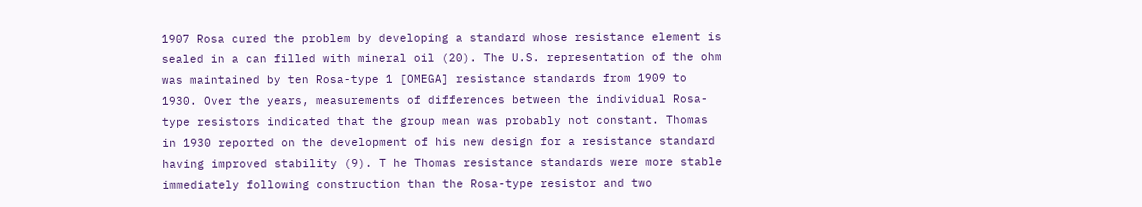1907 Rosa cured the problem by developing a standard whose resistance element is sealed in a can filled with mineral oil (20). The U.S. representation of the ohm was maintained by ten Rosa-type 1 [OMEGA] resistance standards from 1909 to 1930. Over the years, measurements of differences between the individual Rosa-type resistors indicated that the group mean was probably not constant. Thomas in 1930 reported on the development of his new design for a resistance standard having improved stability (9). T he Thomas resistance standards were more stable immediately following construction than the Rosa-type resistor and two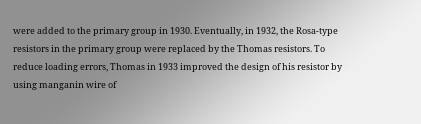were added to the primary group in 1930. Eventually, in 1932, the Rosa-type resistors in the primary group were replaced by the Thomas resistors. To reduce loading errors, Thomas in 1933 improved the design of his resistor by using manganin wire of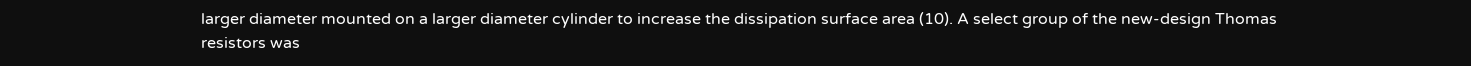larger diameter mounted on a larger diameter cylinder to increase the dissipation surface area (10). A select group of the new-design Thomas resistors was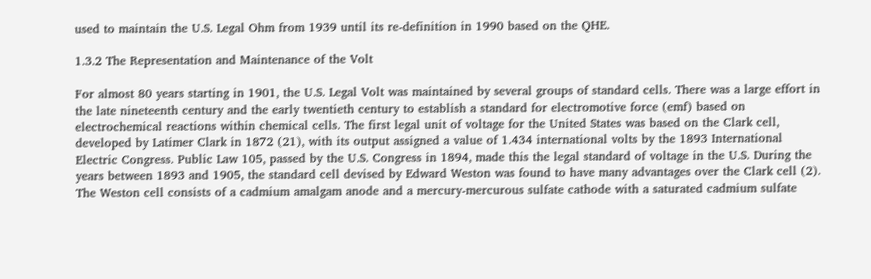used to maintain the U.S. Legal Ohm from 1939 until its re-definition in 1990 based on the QHE.

1.3.2 The Representation and Maintenance of the Volt

For almost 80 years starting in 1901, the U.S. Legal Volt was maintained by several groups of standard cells. There was a large effort in the late nineteenth century and the early twentieth century to establish a standard for electromotive force (emf) based on electrochemical reactions within chemical cells. The first legal unit of voltage for the United States was based on the Clark cell, developed by Latimer Clark in 1872 (21), with its output assigned a value of 1.434 international volts by the 1893 International Electric Congress. Public Law 105, passed by the U.S. Congress in 1894, made this the legal standard of voltage in the U.S. During the years between 1893 and 1905, the standard cell devised by Edward Weston was found to have many advantages over the Clark cell (2). The Weston cell consists of a cadmium amalgam anode and a mercury-mercurous sulfate cathode with a saturated cadmium sulfate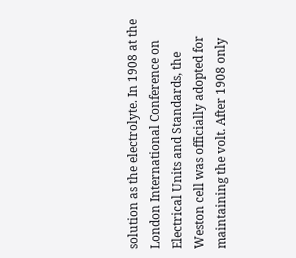solution as the electrolyte. In 1908 at the London International Conference on Electrical Units and Standards, the Weston cell was officially adopted for maintaining the volt. After 1908 only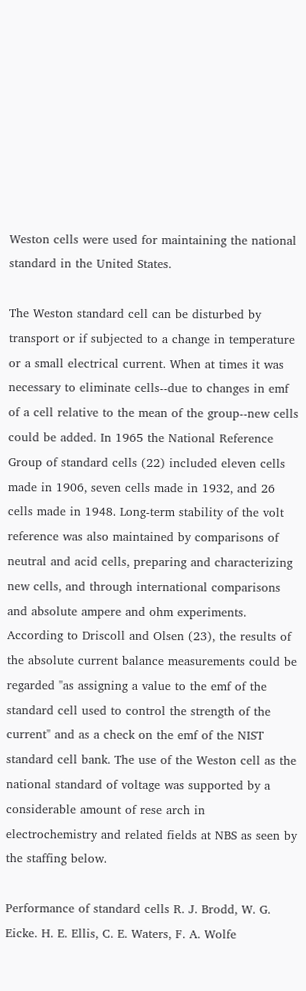Weston cells were used for maintaining the national standard in the United States.

The Weston standard cell can be disturbed by transport or if subjected to a change in temperature or a small electrical current. When at times it was necessary to eliminate cells--due to changes in emf of a cell relative to the mean of the group--new cells could be added. In 1965 the National Reference Group of standard cells (22) included eleven cells made in 1906, seven cells made in 1932, and 26 cells made in 1948. Long-term stability of the volt reference was also maintained by comparisons of neutral and acid cells, preparing and characterizing new cells, and through international comparisons and absolute ampere and ohm experiments. According to Driscoll and Olsen (23), the results of the absolute current balance measurements could be regarded "as assigning a value to the emf of the standard cell used to control the strength of the current" and as a check on the emf of the NIST standard cell bank. The use of the Weston cell as the national standard of voltage was supported by a considerable amount of rese arch in electrochemistry and related fields at NBS as seen by the staffing below.

Performance of standard cells R. J. Brodd, W. G. Eicke. H. E. Ellis, C. E. Waters, F. A. Wolfe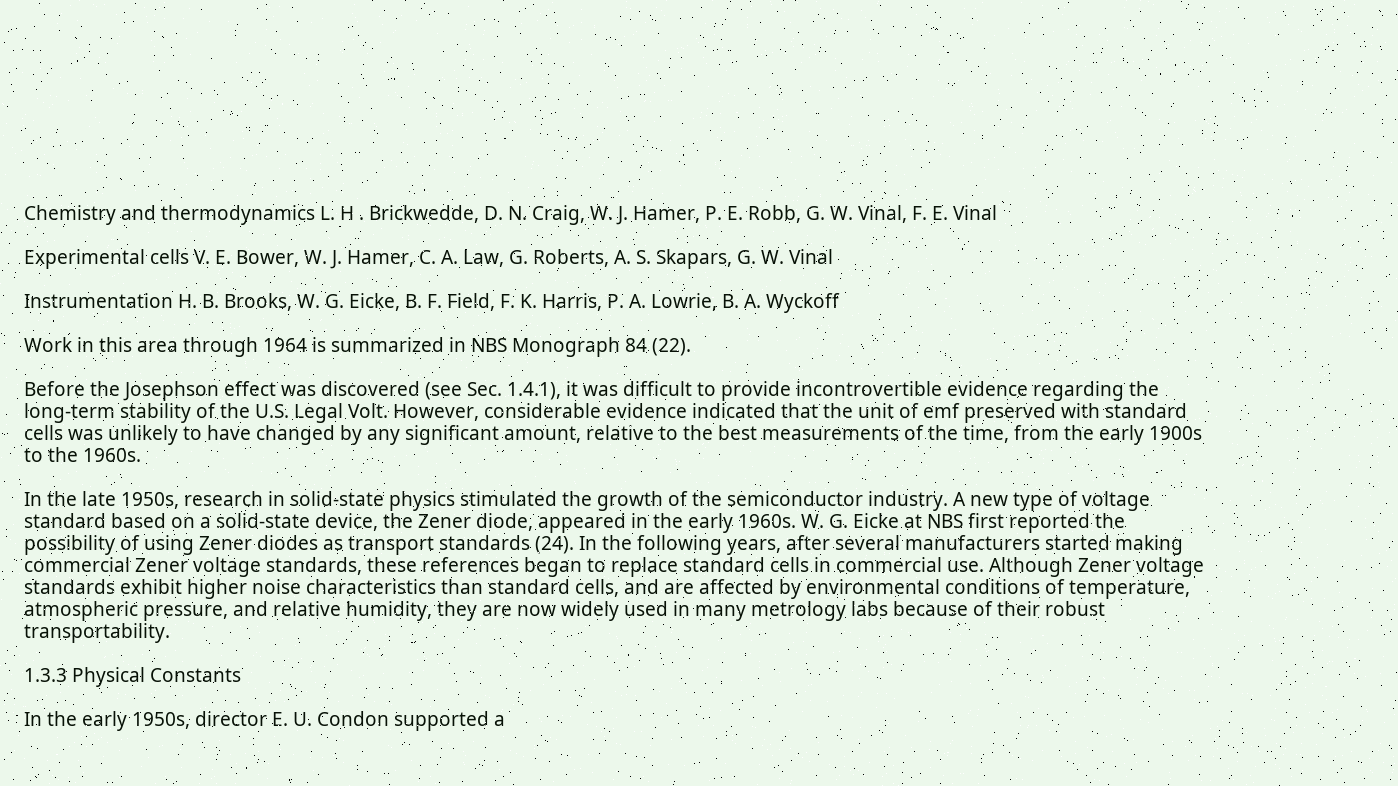Chemistry and thermodynamics L. H . Brickwedde, D. N. Craig, W. J. Hamer, P. E. Robb, G. W. Vinal, F. E. Vinal

Experimental cells V. E. Bower, W. J. Hamer, C. A. Law, G. Roberts, A. S. Skapars, G. W. Vinal

Instrumentation H. B. Brooks, W. G. Eicke, B. F. Field, F. K. Harris, P. A. Lowrie, B. A. Wyckoff

Work in this area through 1964 is summarized in NBS Monograph 84 (22).

Before the Josephson effect was discovered (see Sec. 1.4.1), it was difficult to provide incontrovertible evidence regarding the long-term stability of the U.S. Legal Volt. However, considerable evidence indicated that the unit of emf preserved with standard cells was unlikely to have changed by any significant amount, relative to the best measurements of the time, from the early 1900s to the 1960s.

In the late 1950s, research in solid-state physics stimulated the growth of the semiconductor industry. A new type of voltage standard based on a solid-state device, the Zener diode, appeared in the early 1960s. W. G. Eicke at NBS first reported the possibility of using Zener diodes as transport standards (24). In the following years, after several manufacturers started making commercial Zener voltage standards, these references began to replace standard cells in commercial use. Although Zener voltage standards exhibit higher noise characteristics than standard cells, and are affected by environmental conditions of temperature, atmospheric pressure, and relative humidity, they are now widely used in many metrology labs because of their robust transportability.

1.3.3 Physical Constants

In the early 1950s, director E. U. Condon supported a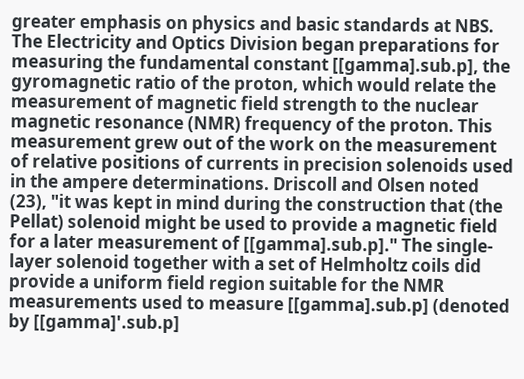greater emphasis on physics and basic standards at NBS. The Electricity and Optics Division began preparations for measuring the fundamental constant [[gamma].sub.p], the gyromagnetic ratio of the proton, which would relate the measurement of magnetic field strength to the nuclear magnetic resonance (NMR) frequency of the proton. This measurement grew out of the work on the measurement of relative positions of currents in precision solenoids used in the ampere determinations. Driscoll and Olsen noted (23), "it was kept in mind during the construction that (the Pellat) solenoid might be used to provide a magnetic field for a later measurement of [[gamma].sub.p]." The single-layer solenoid together with a set of Helmholtz coils did provide a uniform field region suitable for the NMR measurements used to measure [[gamma].sub.p] (denoted by [[gamma]'.sub.p]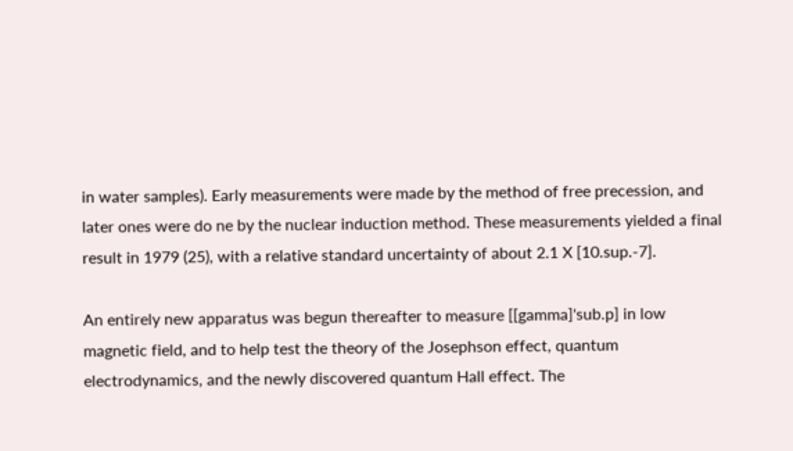in water samples). Early measurements were made by the method of free precession, and later ones were do ne by the nuclear induction method. These measurements yielded a final result in 1979 (25), with a relative standard uncertainty of about 2.1 X [10.sup.-7].

An entirely new apparatus was begun thereafter to measure [[gamma]'sub.p] in low magnetic field, and to help test the theory of the Josephson effect, quantum electrodynamics, and the newly discovered quantum Hall effect. The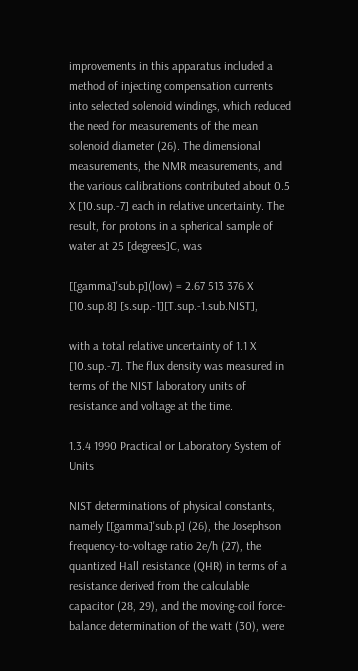improvements in this apparatus included a method of injecting compensation currents into selected solenoid windings, which reduced the need for measurements of the mean solenoid diameter (26). The dimensional measurements, the NMR measurements, and the various calibrations contributed about 0.5 X [10.sup.-7] each in relative uncertainty. The result, for protons in a spherical sample of water at 25 [degrees]C, was

[[gamma]'sub.p](low) = 2.67 513 376 X [10.sup.8] [s.sup.-1][T.sup.-1.sub.NIST],

with a total relative uncertainty of 1.1 X [10.sup.-7]. The flux density was measured in terms of the NIST laboratory units of resistance and voltage at the time.

1.3.4 1990 Practical or Laboratory System of Units

NIST determinations of physical constants, namely [[gamma]'sub.p] (26), the Josephson frequency-to-voltage ratio 2e/h (27), the quantized Hall resistance (QHR) in terms of a resistance derived from the calculable capacitor (28, 29), and the moving-coil force-balance determination of the watt (30), were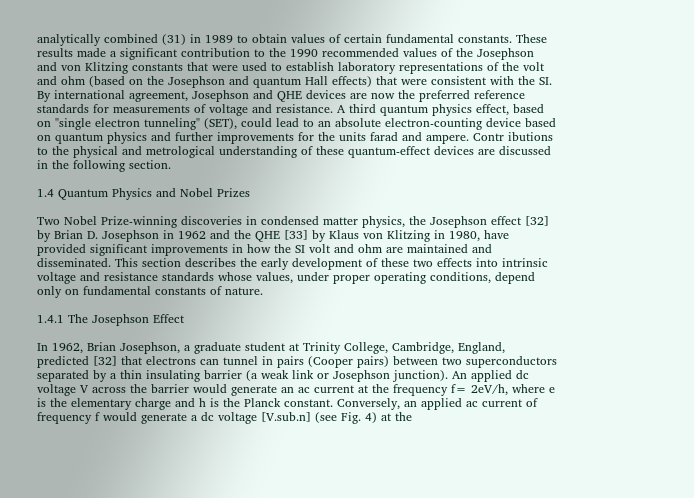analytically combined (31) in 1989 to obtain values of certain fundamental constants. These results made a significant contribution to the 1990 recommended values of the Josephson and von Klitzing constants that were used to establish laboratory representations of the volt and ohm (based on the Josephson and quantum Hall effects) that were consistent with the SI. By international agreement, Josephson and QHE devices are now the preferred reference standards for measurements of voltage and resistance. A third quantum physics effect, based on "single electron tunneling" (SET), could lead to an absolute electron-counting device based on quantum physics and further improvements for the units farad and ampere. Contr ibutions to the physical and metrological understanding of these quantum-effect devices are discussed in the following section.

1.4 Quantum Physics and Nobel Prizes

Two Nobel Prize-winning discoveries in condensed matter physics, the Josephson effect [32] by Brian D. Josephson in 1962 and the QHE [33] by Klaus von Klitzing in 1980, have provided significant improvements in how the SI volt and ohm are maintained and disseminated. This section describes the early development of these two effects into intrinsic voltage and resistance standards whose values, under proper operating conditions, depend only on fundamental constants of nature.

1.4.1 The Josephson Effect

In 1962, Brian Josephson, a graduate student at Trinity College, Cambridge, England, predicted [32] that electrons can tunnel in pairs (Cooper pairs) between two superconductors separated by a thin insulating barrier (a weak link or Josephson junction). An applied dc voltage V across the barrier would generate an ac current at the frequency f= 2eV/h, where e is the elementary charge and h is the Planck constant. Conversely, an applied ac current of frequency f would generate a dc voltage [V.sub.n] (see Fig. 4) at the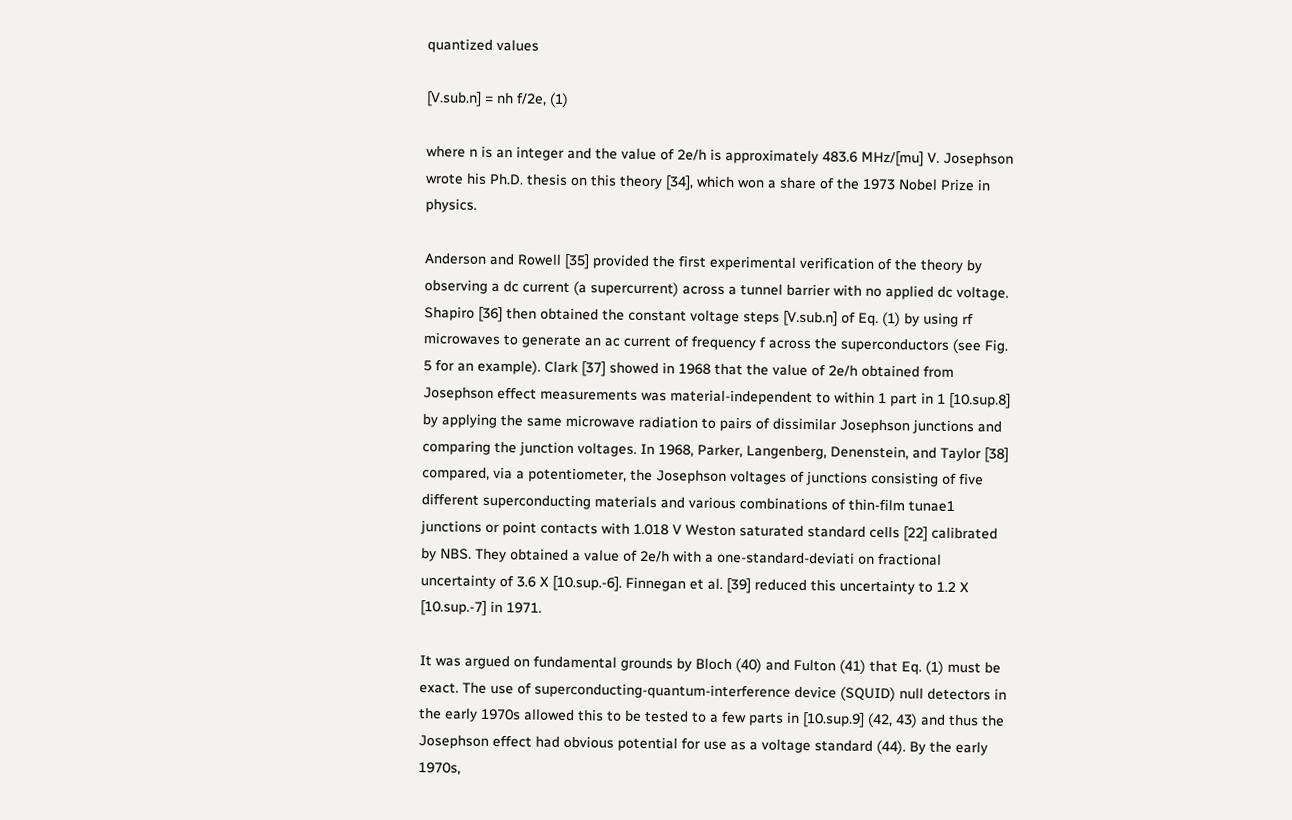quantized values

[V.sub.n] = nh f/2e, (1)

where n is an integer and the value of 2e/h is approximately 483.6 MHz/[mu] V. Josephson wrote his Ph.D. thesis on this theory [34], which won a share of the 1973 Nobel Prize in physics.

Anderson and Rowell [35] provided the first experimental verification of the theory by observing a dc current (a supercurrent) across a tunnel barrier with no applied dc voltage. Shapiro [36] then obtained the constant voltage steps [V.sub.n] of Eq. (1) by using rf microwaves to generate an ac current of frequency f across the superconductors (see Fig. 5 for an example). Clark [37] showed in 1968 that the value of 2e/h obtained from Josephson effect measurements was material-independent to within 1 part in 1 [10.sup.8] by applying the same microwave radiation to pairs of dissimilar Josephson junctions and comparing the junction voltages. In 1968, Parker, Langenberg, Denenstein, and Taylor [38] compared, via a potentiometer, the Josephson voltages of junctions consisting of five different superconducting materials and various combinations of thin-film tunae1 junctions or point contacts with 1.018 V Weston saturated standard cells [22] calibrated by NBS. They obtained a value of 2e/h with a one-standard-deviati on fractional uncertainty of 3.6 X [10.sup.-6]. Finnegan et al. [39] reduced this uncertainty to 1.2 X [10.sup.-7] in 1971.

It was argued on fundamental grounds by Bloch (40) and Fulton (41) that Eq. (1) must be exact. The use of superconducting-quantum-interference device (SQUID) null detectors in the early 1970s allowed this to be tested to a few parts in [10.sup.9] (42, 43) and thus the Josephson effect had obvious potential for use as a voltage standard (44). By the early 1970s,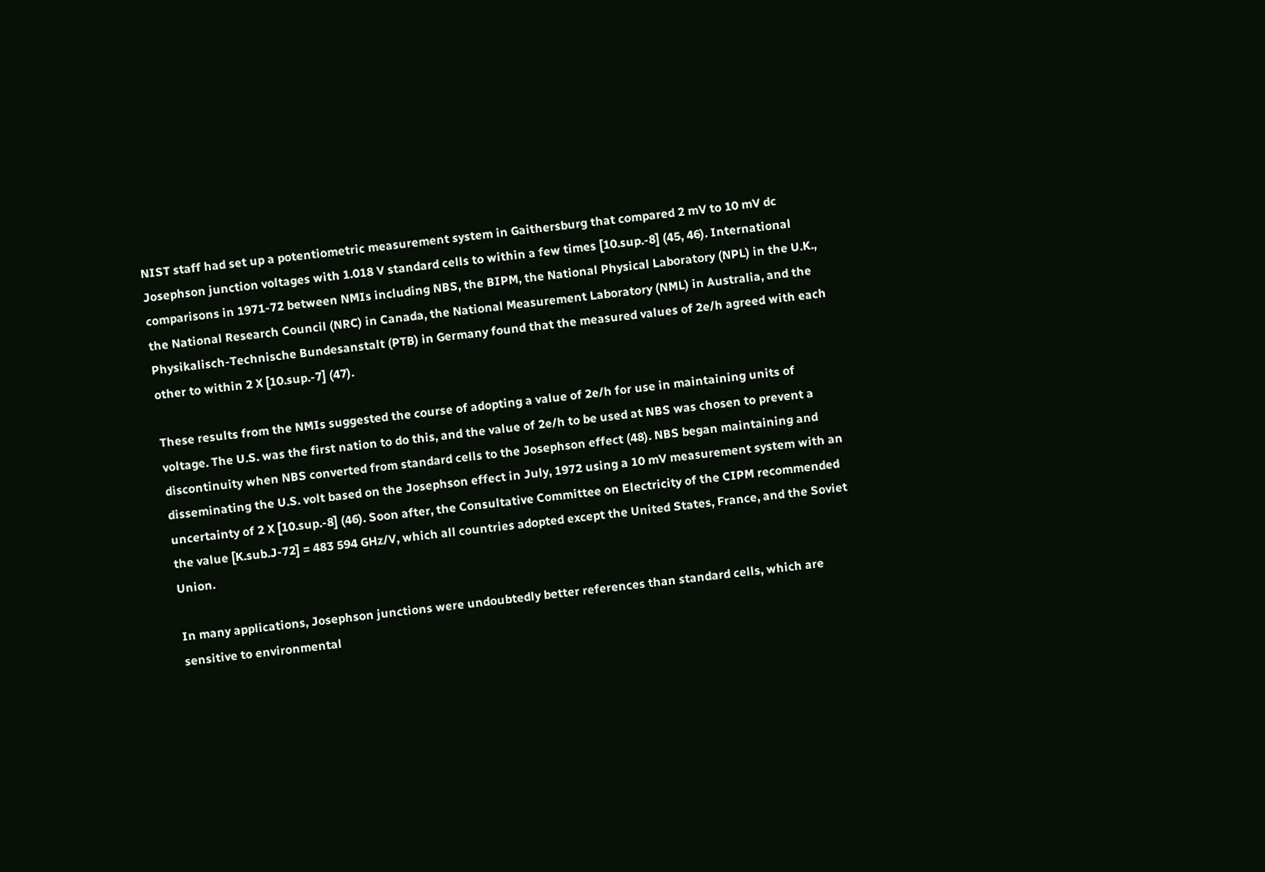NIST staff had set up a potentiometric measurement system in Gaithersburg that compared 2 mV to 10 mV dc Josephson junction voltages with 1.018 V standard cells to within a few times [10.sup.-8] (45, 46). International comparisons in 1971-72 between NMIs including NBS, the BIPM, the National Physical Laboratory (NPL) in the U.K., the National Research Council (NRC) in Canada, the National Measurement Laboratory (NML) in Australia, and the Physikalisch-Technische Bundesanstalt (PTB) in Germany found that the measured values of 2e/h agreed with each other to within 2 X [10.sup.-7] (47).

These results from the NMIs suggested the course of adopting a value of 2e/h for use in maintaining units of voltage. The U.S. was the first nation to do this, and the value of 2e/h to be used at NBS was chosen to prevent a discontinuity when NBS converted from standard cells to the Josephson effect (48). NBS began maintaining and disseminating the U.S. volt based on the Josephson effect in July, 1972 using a 10 mV measurement system with an uncertainty of 2 X [10.sup.-8] (46). Soon after, the Consultative Committee on Electricity of the CIPM recommended the value [K.sub.J-72] = 483 594 GHz/V, which all countries adopted except the United States, France, and the Soviet Union.

In many applications, Josephson junctions were undoubtedly better references than standard cells, which are sensitive to environmental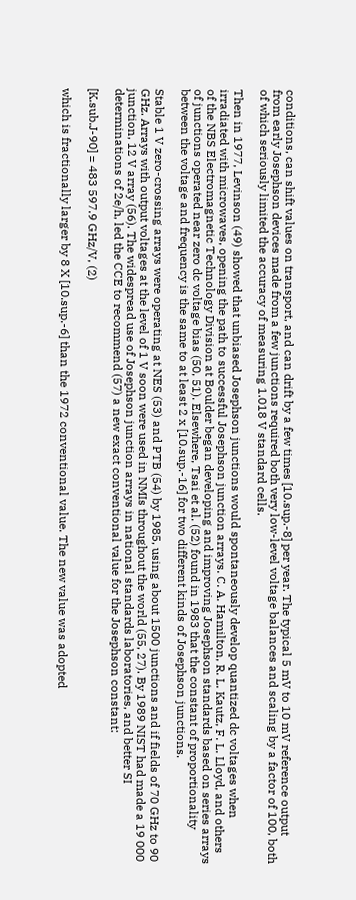conditions, can shift values on transport, and can drift by a few times [10.sup.-8] per year. The typical 5 mV to 10 mV reference output from early Josephson devices made from a few junctions required both very low-level voltage balances and scaling by a factor of 100, both of which seriously limited the accuracy of measuring 1.018 V standard cells.

Then in 1977, Levinson (49) showed that unbiased Josephson junctions would spontaneously develop quantized dc voltages when irradiated with microwaves, opening the path to successful Josephson junction arrays. C. A. Hamilton, R. L. Kautz, F. L. Lloyd, and others of the NBS Electromagnetic Technology Division at Boulder began developing and improving Josephson standards based on series arrays of junctions operated near zero dc voltage bias (50, 51). Elsewhere, Tsai et al. (52) found in 1983 that the constant of proportionality between the voltage and frequency is the same to at least 2 x [10.sup.-16] for two different kinds of Josephson junctions.

Stable 1 V zero-crossing arrays were operating at NES (53) and PTB (54) by 1985, using about 1500 junctions and if fields of 70 GHz to 90 GHz. Arrays with output voltages at the level of 1 V soon were used in NMIs throughout the world (55, 27). By 1989 NIST had made a 19 000 junction, 12 V array (56). The widespread use of Josephson junction arrays in national standards laboratories, and better SI determinations of 2e/h, led the CCE to recommend (57) a new exact conventional value for the Josephson constant:

[K.sub.J-90] = 483 597.9 GHz/V, (2)

which is fractionally larger by 8 X [10.sup.-6] than the 1972 conventional value. The new value was adopted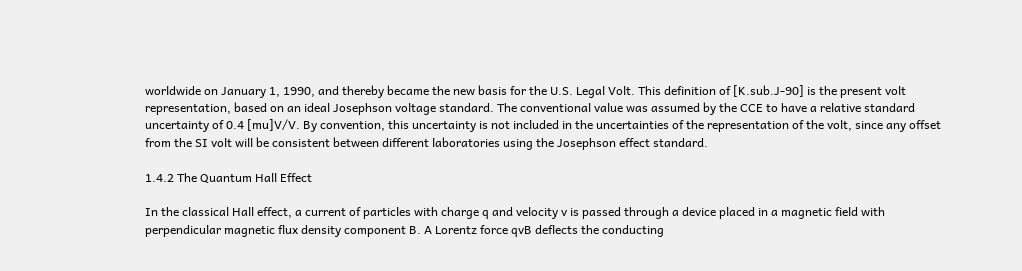worldwide on January 1, 1990, and thereby became the new basis for the U.S. Legal Volt. This definition of [K.sub.J-90] is the present volt representation, based on an ideal Josephson voltage standard. The conventional value was assumed by the CCE to have a relative standard uncertainty of 0.4 [mu]V/V. By convention, this uncertainty is not included in the uncertainties of the representation of the volt, since any offset from the SI volt will be consistent between different laboratories using the Josephson effect standard.

1.4.2 The Quantum Hall Effect

In the classical Hall effect, a current of particles with charge q and velocity v is passed through a device placed in a magnetic field with perpendicular magnetic flux density component B. A Lorentz force qvB deflects the conducting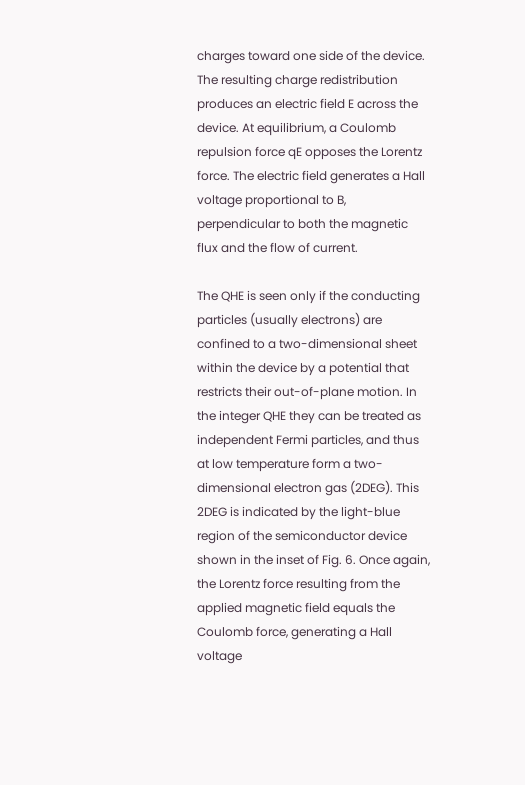charges toward one side of the device. The resulting charge redistribution produces an electric field E across the device. At equilibrium, a Coulomb repulsion force qE opposes the Lorentz force. The electric field generates a Hall voltage proportional to B, perpendicular to both the magnetic flux and the flow of current.

The QHE is seen only if the conducting particles (usually electrons) are confined to a two-dimensional sheet within the device by a potential that restricts their out-of-plane motion. In the integer QHE they can be treated as independent Fermi particles, and thus at low temperature form a two-dimensional electron gas (2DEG). This 2DEG is indicated by the light-blue region of the semiconductor device shown in the inset of Fig. 6. Once again, the Lorentz force resulting from the applied magnetic field equals the Coulomb force, generating a Hall voltage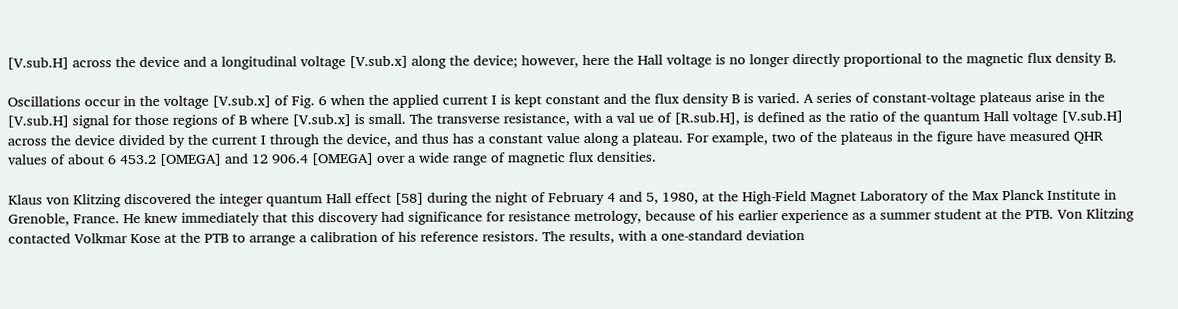[V.sub.H] across the device and a longitudinal voltage [V.sub.x] along the device; however, here the Hall voltage is no longer directly proportional to the magnetic flux density B.

Oscillations occur in the voltage [V.sub.x] of Fig. 6 when the applied current I is kept constant and the flux density B is varied. A series of constant-voltage plateaus arise in the [V.sub.H] signal for those regions of B where [V.sub.x] is small. The transverse resistance, with a val ue of [R.sub.H], is defined as the ratio of the quantum Hall voltage [V.sub.H] across the device divided by the current I through the device, and thus has a constant value along a plateau. For example, two of the plateaus in the figure have measured QHR values of about 6 453.2 [OMEGA] and 12 906.4 [OMEGA] over a wide range of magnetic flux densities.

Klaus von Klitzing discovered the integer quantum Hall effect [58] during the night of February 4 and 5, 1980, at the High-Field Magnet Laboratory of the Max Planck Institute in Grenoble, France. He knew immediately that this discovery had significance for resistance metrology, because of his earlier experience as a summer student at the PTB. Von Klitzing contacted Volkmar Kose at the PTB to arrange a calibration of his reference resistors. The results, with a one-standard deviation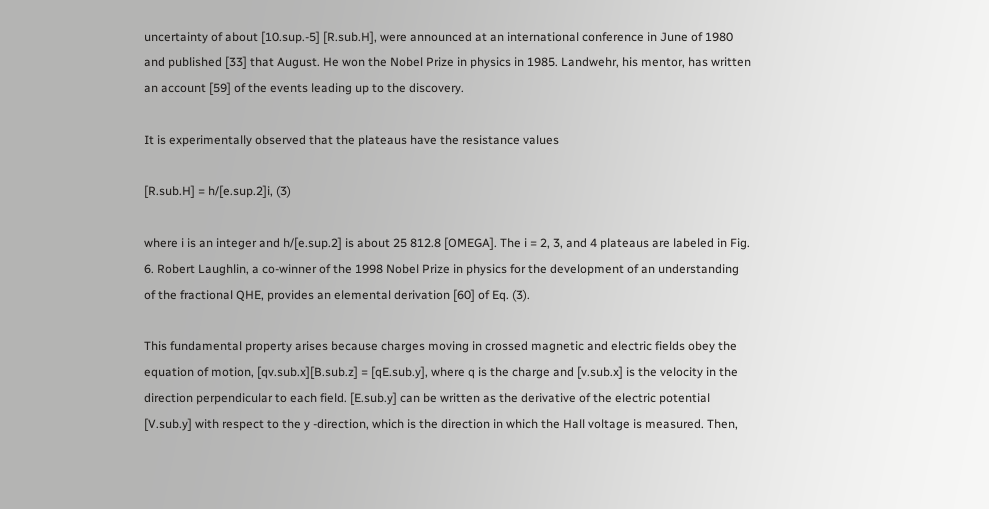uncertainty of about [10.sup.-5] [R.sub.H], were announced at an international conference in June of 1980 and published [33] that August. He won the Nobel Prize in physics in 1985. Landwehr, his mentor, has written an account [59] of the events leading up to the discovery.

It is experimentally observed that the plateaus have the resistance values

[R.sub.H] = h/[e.sup.2]i, (3)

where i is an integer and h/[e.sup.2] is about 25 812.8 [OMEGA]. The i = 2, 3, and 4 plateaus are labeled in Fig. 6. Robert Laughlin, a co-winner of the 1998 Nobel Prize in physics for the development of an understanding of the fractional QHE, provides an elemental derivation [60] of Eq. (3).

This fundamental property arises because charges moving in crossed magnetic and electric fields obey the equation of motion, [qv.sub.x][B.sub.z] = [qE.sub.y], where q is the charge and [v.sub.x] is the velocity in the direction perpendicular to each field. [E.sub.y] can be written as the derivative of the electric potential [V.sub.y] with respect to the y -direction, which is the direction in which the Hall voltage is measured. Then,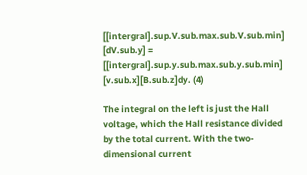[[intergral].sup.V.sub.max.sub.V.sub.min] [dV.sub.y] = [[intergral].sup.y.sub.max.sub.y.sub.min] [v.sub.x][B.sub.z]dy. (4)

The integral on the left is just the Hall voltage, which the Hall resistance divided by the total current. With the two-dimensional current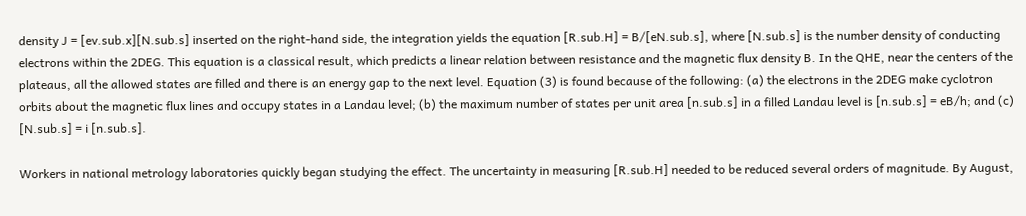density J = [ev.sub.x][N.sub.s] inserted on the right-hand side, the integration yields the equation [R.sub.H] = B/[eN.sub.s], where [N.sub.s] is the number density of conducting electrons within the 2DEG. This equation is a classical result, which predicts a linear relation between resistance and the magnetic flux density B. In the QHE, near the centers of the plateaus, all the allowed states are filled and there is an energy gap to the next level. Equation (3) is found because of the following: (a) the electrons in the 2DEG make cyclotron orbits about the magnetic flux lines and occupy states in a Landau level; (b) the maximum number of states per unit area [n.sub.s] in a filled Landau level is [n.sub.s] = eB/h; and (c) [N.sub.s] = i [n.sub.s].

Workers in national metrology laboratories quickly began studying the effect. The uncertainty in measuring [R.sub.H] needed to be reduced several orders of magnitude. By August,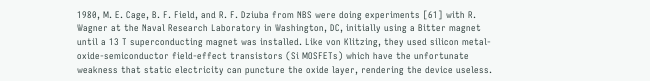1980, M. E. Cage, B. F. Field, and R. F. Dziuba from NBS were doing experiments [61] with R. Wagner at the Naval Research Laboratory in Washington, DC, initially using a Bitter magnet until a 13 T superconducting magnet was installed. Like von Klitzing, they used silicon metal-oxide-semiconductor field-effect transistors (Si MOSFETs) which have the unfortunate weakness that static electricity can puncture the oxide layer, rendering the device useless.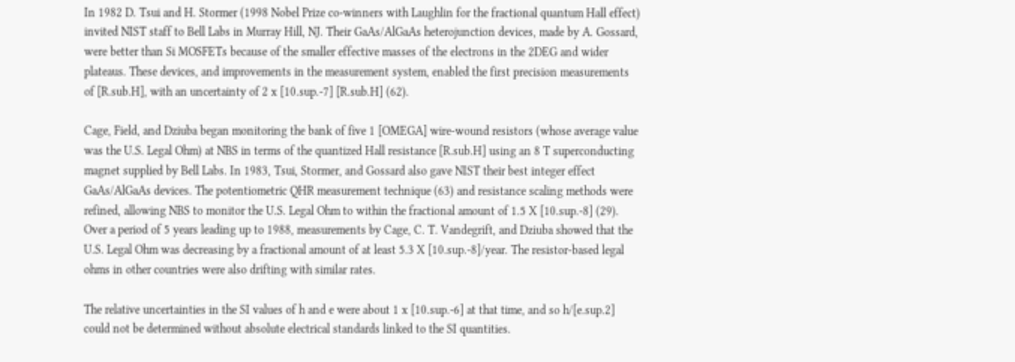In 1982 D. Tsui and H. Stormer (1998 Nobel Prize co-winners with Laughlin for the fractional quantum Hall effect) invited NIST staff to Bell Labs in Murray Hill, NJ. Their GaAs/AlGaAs heterojunction devices, made by A. Gossard, were better than Si MOSFETs because of the smaller effective masses of the electrons in the 2DEG and wider plateaus. These devices, and improvements in the measurement system, enabled the first precision measurements of [R.sub.H], with an uncertainty of 2 x [10.sup.-7] [R.sub.H] (62).

Cage, Field, and Dziuba began monitoring the bank of five 1 [OMEGA] wire-wound resistors (whose average value was the U.S. Legal Ohm) at NBS in terms of the quantized Hall resistance [R.sub.H] using an 8 T superconducting magnet supplied by Bell Labs. In 1983, Tsui, Stormer, and Gossard also gave NIST their best integer effect GaAs/AlGaAs devices. The potentiometric QHR measurement technique (63) and resistance scaling methods were refined, allowing NBS to monitor the U.S. Legal Ohm to within the fractional amount of 1.5 X [10.sup.-8] (29). Over a period of 5 years leading up to 1988, measurements by Cage, C. T. Vandegrift, and Dziuba showed that the U.S. Legal Ohm was decreasing by a fractional amount of at least 5.3 X [10.sup.-8]/year. The resistor-based legal ohms in other countries were also drifting with similar rates.

The relative uncertainties in the SI values of h and e were about 1 x [10.sup.-6] at that time, and so h/[e.sup.2] could not be determined without absolute electrical standards linked to the SI quantities.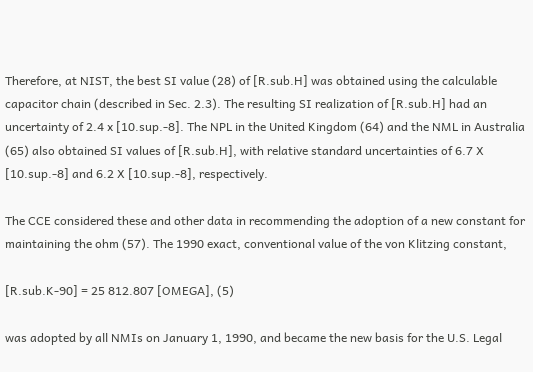Therefore, at NIST, the best SI value (28) of [R.sub.H] was obtained using the calculable capacitor chain (described in Sec. 2.3). The resulting SI realization of [R.sub.H] had an uncertainty of 2.4 x [10.sup.-8]. The NPL in the United Kingdom (64) and the NML in Australia (65) also obtained SI values of [R.sub.H], with relative standard uncertainties of 6.7 X [10.sup.-8] and 6.2 X [10.sup.-8], respectively.

The CCE considered these and other data in recommending the adoption of a new constant for maintaining the ohm (57). The 1990 exact, conventional value of the von Klitzing constant,

[R.sub.K-90] = 25 812.807 [OMEGA], (5)

was adopted by all NMIs on January 1, 1990, and became the new basis for the U.S. Legal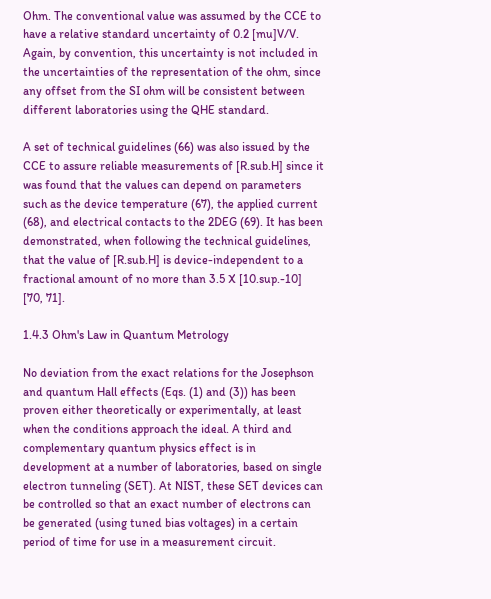Ohm. The conventional value was assumed by the CCE to have a relative standard uncertainty of 0.2 [mu]V/V. Again, by convention, this uncertainty is not included in the uncertainties of the representation of the ohm, since any offset from the SI ohm will be consistent between different laboratories using the QHE standard.

A set of technical guidelines (66) was also issued by the CCE to assure reliable measurements of [R.sub.H] since it was found that the values can depend on parameters such as the device temperature (67), the applied current (68), and electrical contacts to the 2DEG (69). It has been demonstrated, when following the technical guidelines, that the value of [R.sub.H] is device-independent to a fractional amount of no more than 3.5 X [10.sup.-10] [70, 71].

1.4.3 Ohm's Law in Quantum Metrology

No deviation from the exact relations for the Josephson and quantum Hall effects (Eqs. (1) and (3)) has been proven either theoretically or experimentally, at least when the conditions approach the ideal. A third and complementary quantum physics effect is in development at a number of laboratories, based on single electron tunneling (SET). At NIST, these SET devices can be controlled so that an exact number of electrons can be generated (using tuned bias voltages) in a certain period of time for use in a measurement circuit.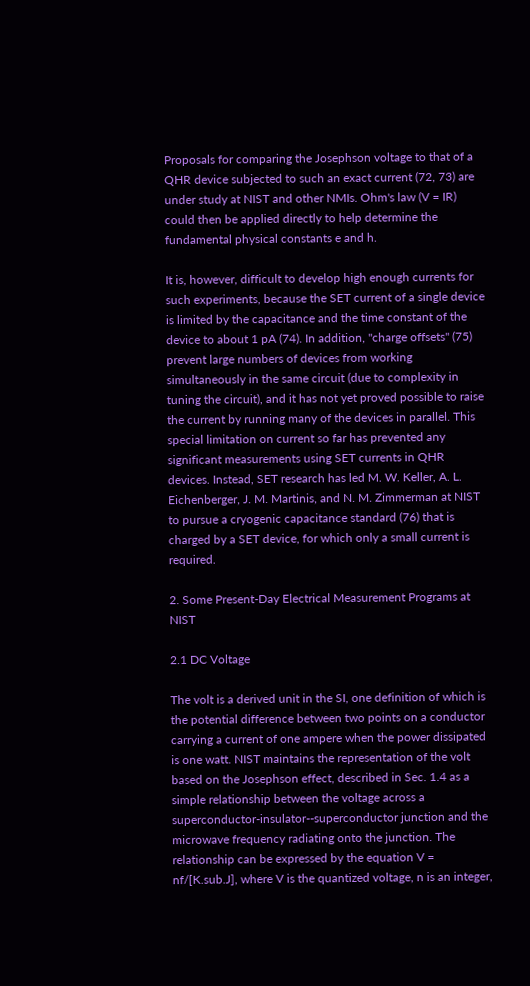Proposals for comparing the Josephson voltage to that of a QHR device subjected to such an exact current (72, 73) are under study at NIST and other NMIs. Ohm's law (V = IR) could then be applied directly to help determine the fundamental physical constants e and h.

It is, however, difficult to develop high enough currents for such experiments, because the SET current of a single device is limited by the capacitance and the time constant of the device to about 1 pA (74). In addition, "charge offsets" (75) prevent large numbers of devices from working simultaneously in the same circuit (due to complexity in tuning the circuit), and it has not yet proved possible to raise the current by running many of the devices in parallel. This special limitation on current so far has prevented any significant measurements using SET currents in QHR devices. Instead, SET research has led M. W. Keller, A. L. Eichenberger, J. M. Martinis, and N. M. Zimmerman at NIST to pursue a cryogenic capacitance standard (76) that is charged by a SET device, for which only a small current is required.

2. Some Present-Day Electrical Measurement Programs at NIST

2.1 DC Voltage

The volt is a derived unit in the SI, one definition of which is the potential difference between two points on a conductor carrying a current of one ampere when the power dissipated is one watt. NIST maintains the representation of the volt based on the Josephson effect, described in Sec. 1.4 as a simple relationship between the voltage across a superconductor-insulator--superconductor junction and the microwave frequency radiating onto the junction. The relationship can be expressed by the equation V = nf/[K.sub.J], where V is the quantized voltage, n is an integer,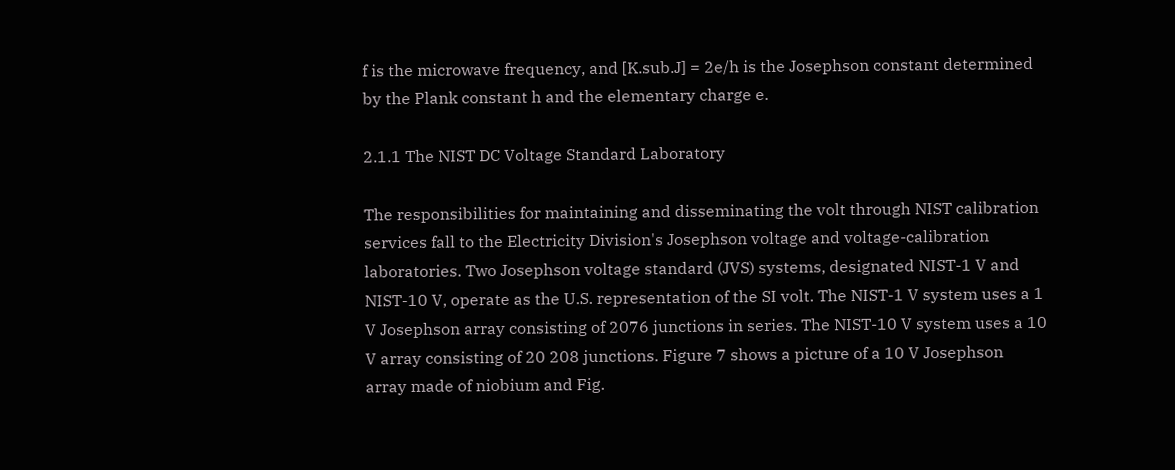f is the microwave frequency, and [K.sub.J] = 2e/h is the Josephson constant determined by the Plank constant h and the elementary charge e.

2.1.1 The NIST DC Voltage Standard Laboratory

The responsibilities for maintaining and disseminating the volt through NIST calibration services fall to the Electricity Division's Josephson voltage and voltage-calibration laboratories. Two Josephson voltage standard (JVS) systems, designated NIST-1 V and NIST-10 V, operate as the U.S. representation of the SI volt. The NIST-1 V system uses a 1 V Josephson array consisting of 2076 junctions in series. The NIST-10 V system uses a 10 V array consisting of 20 208 junctions. Figure 7 shows a picture of a 10 V Josephson array made of niobium and Fig.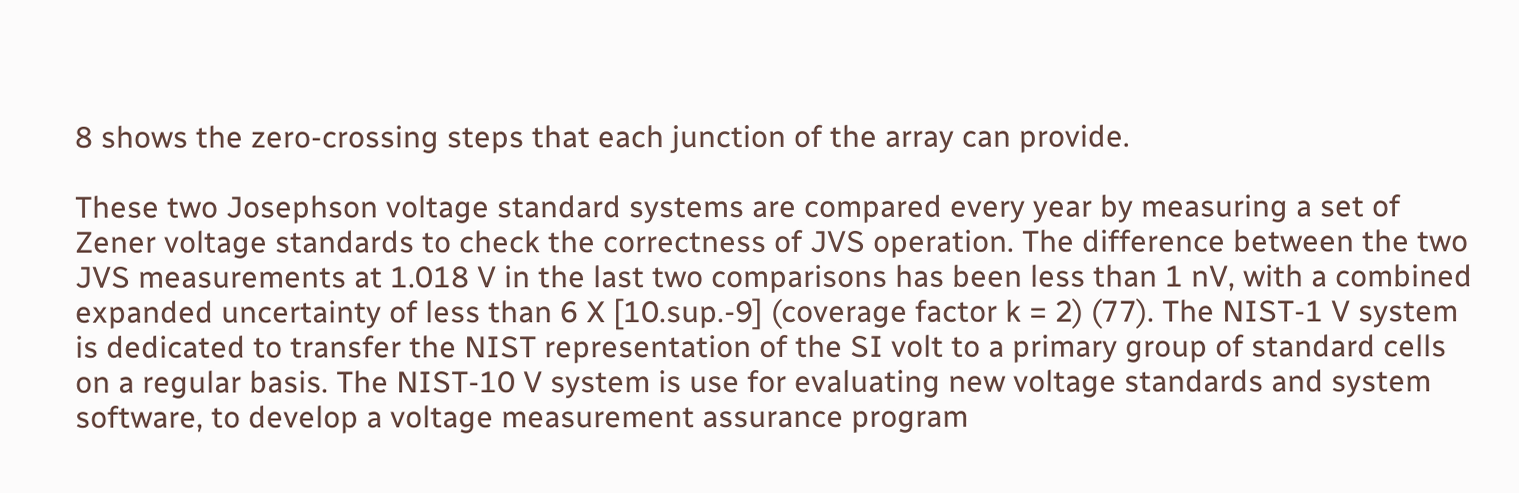8 shows the zero-crossing steps that each junction of the array can provide.

These two Josephson voltage standard systems are compared every year by measuring a set of Zener voltage standards to check the correctness of JVS operation. The difference between the two JVS measurements at 1.018 V in the last two comparisons has been less than 1 nV, with a combined expanded uncertainty of less than 6 X [10.sup.-9] (coverage factor k = 2) (77). The NIST-1 V system is dedicated to transfer the NIST representation of the SI volt to a primary group of standard cells on a regular basis. The NIST-10 V system is use for evaluating new voltage standards and system software, to develop a voltage measurement assurance program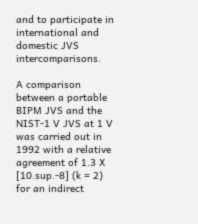and to participate in international and domestic JVS intercomparisons.

A comparison between a portable BIPM JVS and the NIST-1 V JVS at 1 V was carried out in 1992 with a relative agreement of 1.3 X [10.sup.-8] (k = 2) for an indirect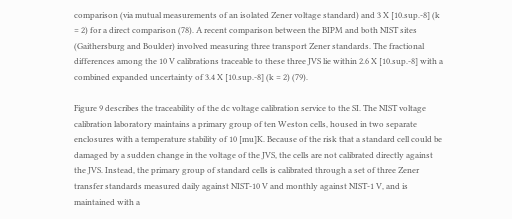comparison (via mutual measurements of an isolated Zener voltage standard) and 3 X [10.sup.-8] (k = 2) for a direct comparison (78). A recent comparison between the BIPM and both NIST sites (Gaithersburg and Boulder) involved measuring three transport Zener standards. The fractional differences among the 10 V calibrations traceable to these three JVS lie within 2.6 X [10.sup.-8] with a combined expanded uncertainty of 3.4 X [10.sup.-8] (k = 2) (79).

Figure 9 describes the traceability of the dc voltage calibration service to the SI. The NIST voltage calibration laboratory maintains a primary group of ten Weston cells, housed in two separate enclosures with a temperature stability of 10 [mu]K. Because of the risk that a standard cell could be damaged by a sudden change in the voltage of the JVS, the cells are not calibrated directly against the JVS. Instead, the primary group of standard cells is calibrated through a set of three Zener transfer standards measured daily against NIST-10 V and monthly against NIST-1 V, and is maintained with a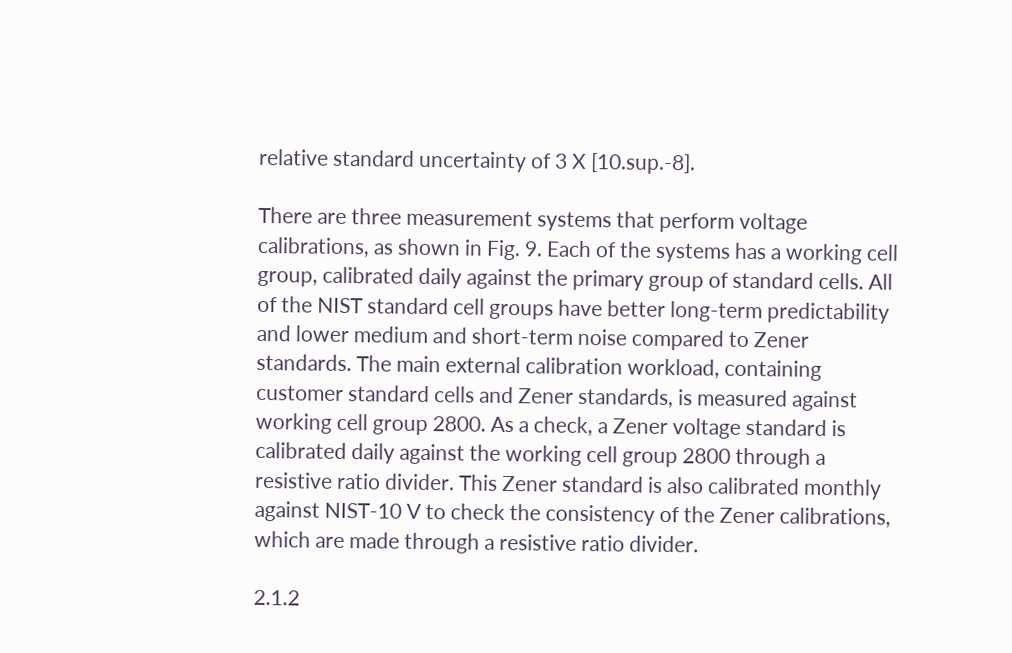relative standard uncertainty of 3 X [10.sup.-8].

There are three measurement systems that perform voltage calibrations, as shown in Fig. 9. Each of the systems has a working cell group, calibrated daily against the primary group of standard cells. All of the NIST standard cell groups have better long-term predictability and lower medium and short-term noise compared to Zener standards. The main external calibration workload, containing customer standard cells and Zener standards, is measured against working cell group 2800. As a check, a Zener voltage standard is calibrated daily against the working cell group 2800 through a resistive ratio divider. This Zener standard is also calibrated monthly against NIST-10 V to check the consistency of the Zener calibrations, which are made through a resistive ratio divider.

2.1.2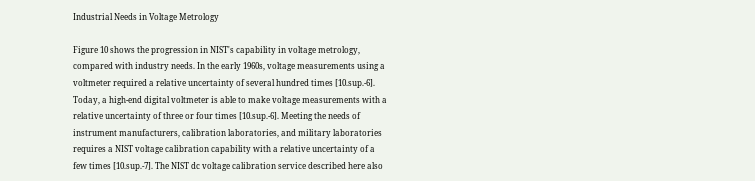Industrial Needs in Voltage Metrology

Figure 10 shows the progression in NIST's capability in voltage metrology, compared with industry needs. In the early 1960s, voltage measurements using a voltmeter required a relative uncertainty of several hundred times [10.sup.-6]. Today, a high-end digital voltmeter is able to make voltage measurements with a relative uncertainty of three or four times [10.sup.-6]. Meeting the needs of instrument manufacturers, calibration laboratories, and military laboratories requires a NIST voltage calibration capability with a relative uncertainty of a few times [10.sup.-7]. The NIST dc voltage calibration service described here also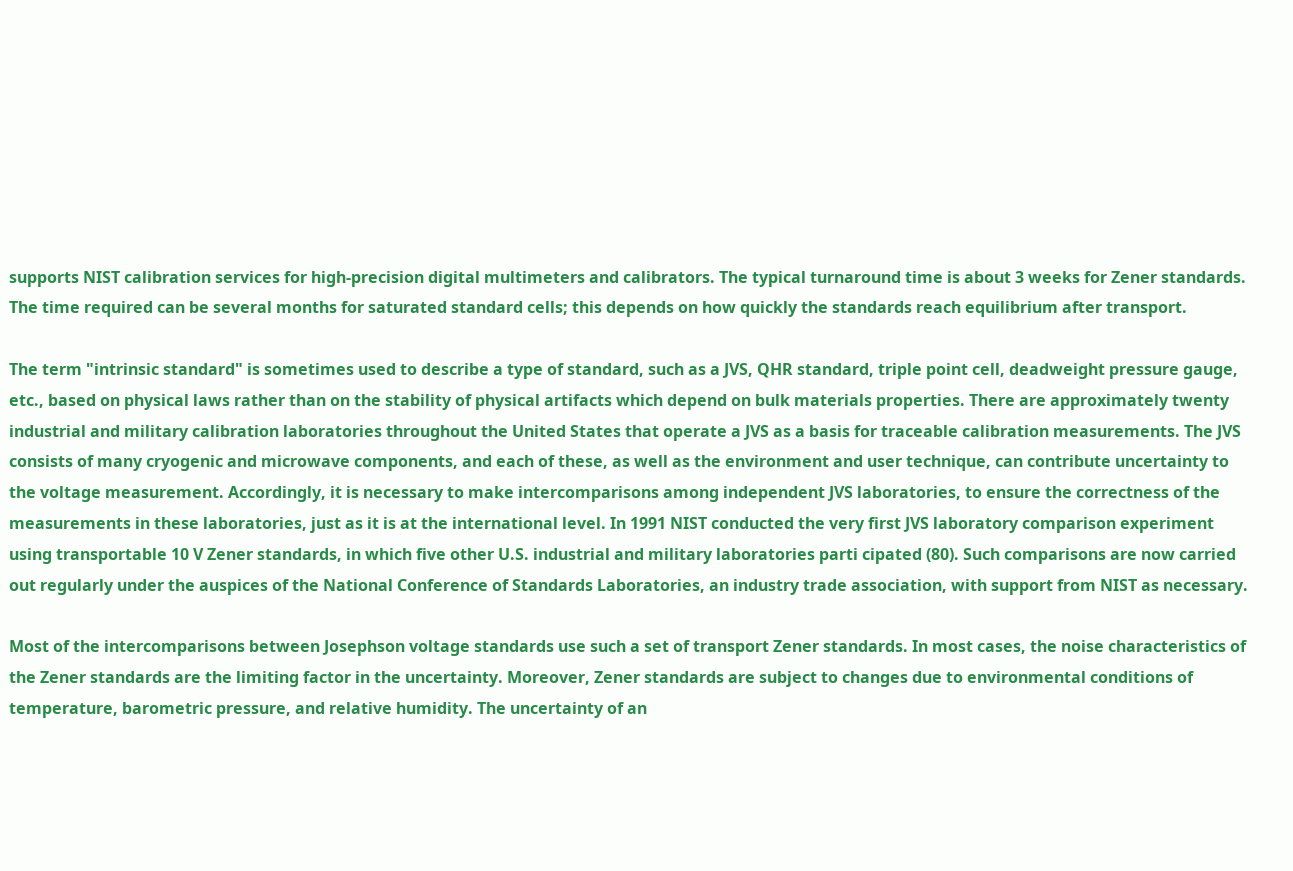supports NIST calibration services for high-precision digital multimeters and calibrators. The typical turnaround time is about 3 weeks for Zener standards. The time required can be several months for saturated standard cells; this depends on how quickly the standards reach equilibrium after transport.

The term "intrinsic standard" is sometimes used to describe a type of standard, such as a JVS, QHR standard, triple point cell, deadweight pressure gauge, etc., based on physical laws rather than on the stability of physical artifacts which depend on bulk materials properties. There are approximately twenty industrial and military calibration laboratories throughout the United States that operate a JVS as a basis for traceable calibration measurements. The JVS consists of many cryogenic and microwave components, and each of these, as well as the environment and user technique, can contribute uncertainty to the voltage measurement. Accordingly, it is necessary to make intercomparisons among independent JVS laboratories, to ensure the correctness of the measurements in these laboratories, just as it is at the international level. In 1991 NIST conducted the very first JVS laboratory comparison experiment using transportable 10 V Zener standards, in which five other U.S. industrial and military laboratories parti cipated (80). Such comparisons are now carried out regularly under the auspices of the National Conference of Standards Laboratories, an industry trade association, with support from NIST as necessary.

Most of the intercomparisons between Josephson voltage standards use such a set of transport Zener standards. In most cases, the noise characteristics of the Zener standards are the limiting factor in the uncertainty. Moreover, Zener standards are subject to changes due to environmental conditions of temperature, barometric pressure, and relative humidity. The uncertainty of an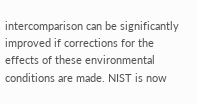intercomparison can be significantly improved if corrections for the effects of these environmental conditions are made. NIST is now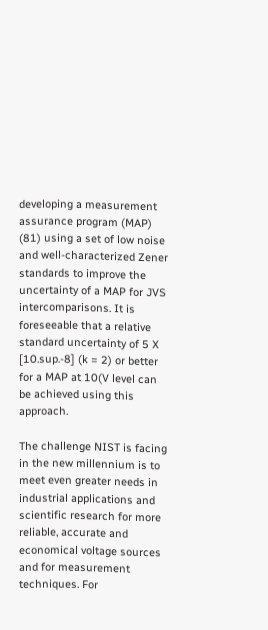developing a measurement assurance program (MAP) (81) using a set of low noise and well-characterized Zener standards to improve the uncertainty of a MAP for JVS intercomparisons. It is foreseeable that a relative standard uncertainty of 5 X [10.sup.-8] (k = 2) or better for a MAP at 10(V level can be achieved using this approach.

The challenge NIST is facing in the new millennium is to meet even greater needs in industrial applications and scientific research for more reliable, accurate and economical voltage sources and for measurement techniques. For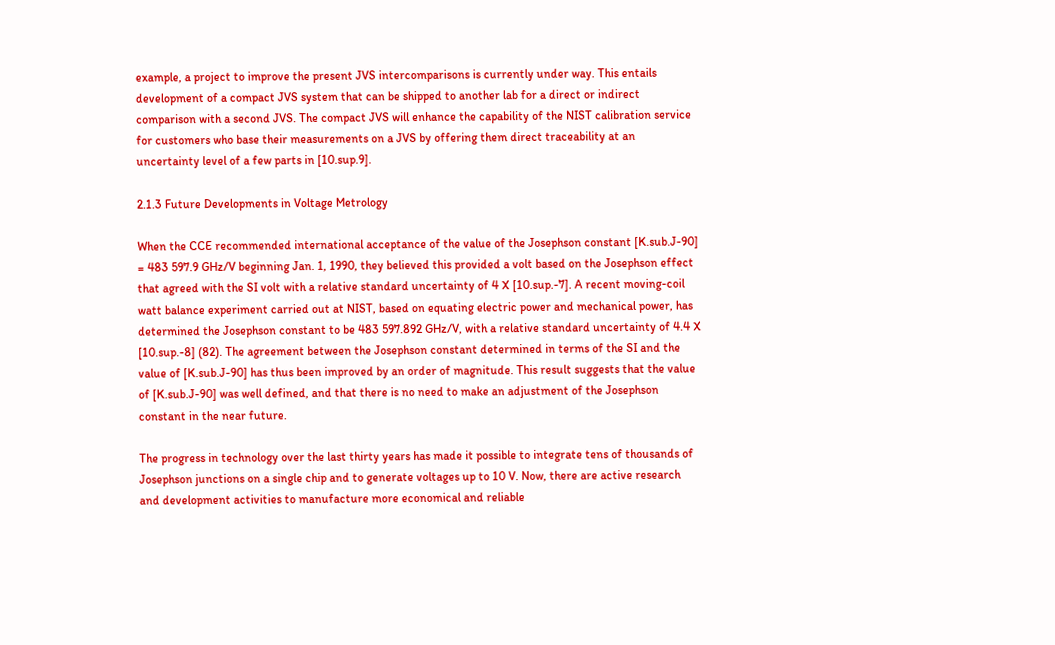example, a project to improve the present JVS intercomparisons is currently under way. This entails development of a compact JVS system that can be shipped to another lab for a direct or indirect comparison with a second JVS. The compact JVS will enhance the capability of the NIST calibration service for customers who base their measurements on a JVS by offering them direct traceability at an uncertainty level of a few parts in [10.sup.9].

2.1.3 Future Developments in Voltage Metrology

When the CCE recommended international acceptance of the value of the Josephson constant [K.sub.J-90] = 483 597.9 GHz/V beginning Jan. 1, 1990, they believed this provided a volt based on the Josephson effect that agreed with the SI volt with a relative standard uncertainty of 4 X [10.sup.-7]. A recent moving-coil watt balance experiment carried out at NIST, based on equating electric power and mechanical power, has determined the Josephson constant to be 483 597.892 GHz/V, with a relative standard uncertainty of 4.4 X [10.sup.-8] (82). The agreement between the Josephson constant determined in terms of the SI and the value of [K.sub.J-90] has thus been improved by an order of magnitude. This result suggests that the value of [K.sub.J-90] was well defined, and that there is no need to make an adjustment of the Josephson constant in the near future.

The progress in technology over the last thirty years has made it possible to integrate tens of thousands of Josephson junctions on a single chip and to generate voltages up to 10 V. Now, there are active research and development activities to manufacture more economical and reliable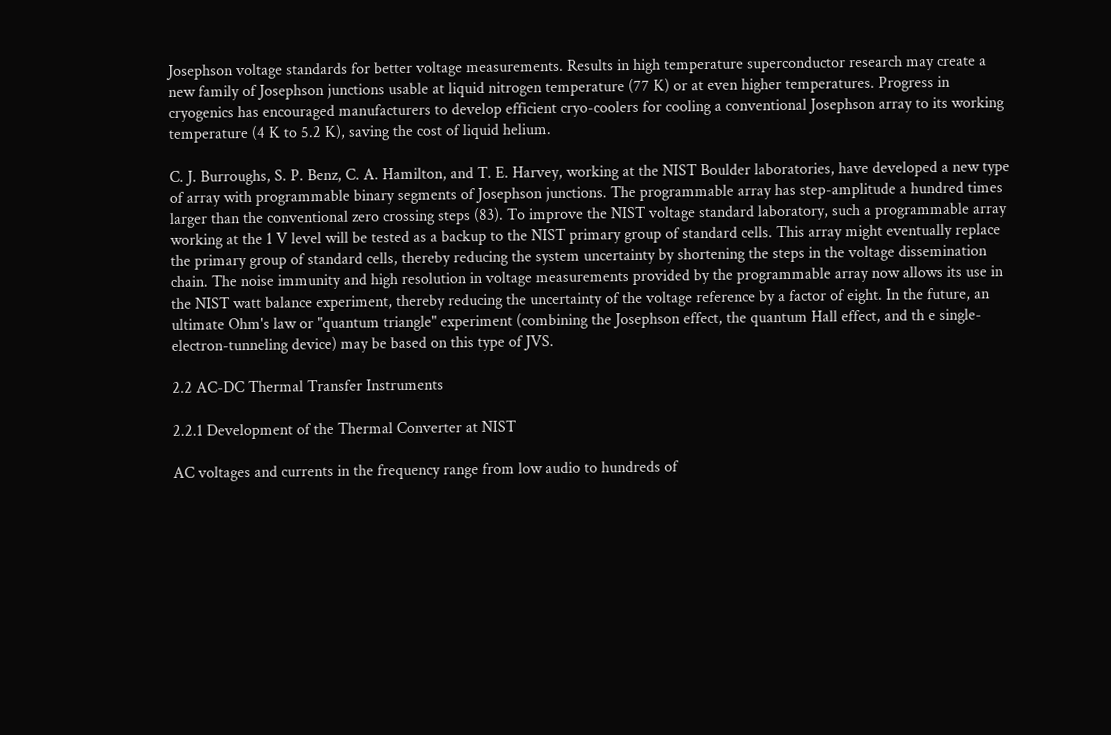Josephson voltage standards for better voltage measurements. Results in high temperature superconductor research may create a new family of Josephson junctions usable at liquid nitrogen temperature (77 K) or at even higher temperatures. Progress in cryogenics has encouraged manufacturers to develop efficient cryo-coolers for cooling a conventional Josephson array to its working temperature (4 K to 5.2 K), saving the cost of liquid helium.

C. J. Burroughs, S. P. Benz, C. A. Hamilton, and T. E. Harvey, working at the NIST Boulder laboratories, have developed a new type of array with programmable binary segments of Josephson junctions. The programmable array has step-amplitude a hundred times larger than the conventional zero crossing steps (83). To improve the NIST voltage standard laboratory, such a programmable array working at the 1 V level will be tested as a backup to the NIST primary group of standard cells. This array might eventually replace the primary group of standard cells, thereby reducing the system uncertainty by shortening the steps in the voltage dissemination chain. The noise immunity and high resolution in voltage measurements provided by the programmable array now allows its use in the NIST watt balance experiment, thereby reducing the uncertainty of the voltage reference by a factor of eight. In the future, an ultimate Ohm's law or "quantum triangle" experiment (combining the Josephson effect, the quantum Hall effect, and th e single-electron-tunneling device) may be based on this type of JVS.

2.2 AC-DC Thermal Transfer Instruments

2.2.1 Development of the Thermal Converter at NIST

AC voltages and currents in the frequency range from low audio to hundreds of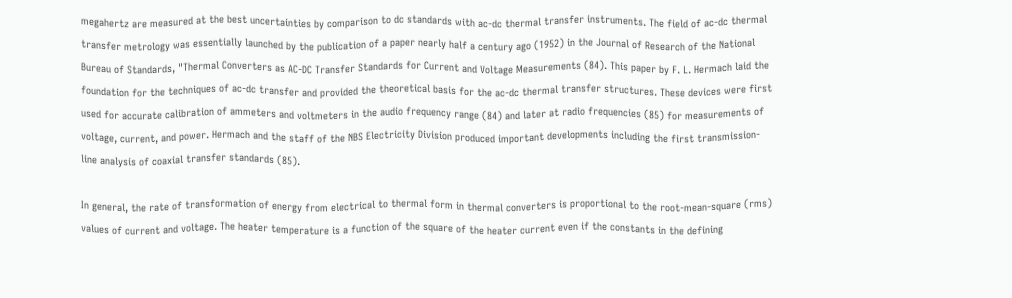megahertz are measured at the best uncertainties by comparison to dc standards with ac-dc thermal transfer instruments. The field of ac-dc thermal transfer metrology was essentially launched by the publication of a paper nearly half a century ago (1952) in the Journal of Research of the National Bureau of Standards, "Thermal Converters as AC-DC Transfer Standards for Current and Voltage Measurements (84). This paper by F. L. Hermach laid the foundation for the techniques of ac-dc transfer and provided the theoretical basis for the ac-dc thermal transfer structures. These devices were first used for accurate calibration of ammeters and voltmeters in the audio frequency range (84) and later at radio frequencies (85) for measurements of voltage, current, and power. Hermach and the staff of the NBS Electricity Division produced important developments including the first transmission-line analysis of coaxial transfer standards (85).

In general, the rate of transformation of energy from electrical to thermal form in thermal converters is proportional to the root-mean-square (rms) values of current and voltage. The heater temperature is a function of the square of the heater current even if the constants in the defining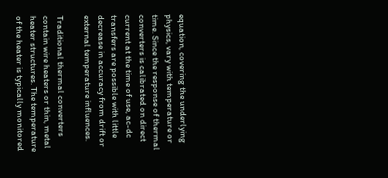equation, covering the underlying physics, vary with temperature or time. Since the response of thermal converters is calibrated on direct current at the time of use, ac-dc transfers are possible with little decrease in accuracy from drift or external temperature influences.

Traditional thermal converters contain wire heaters or thin, metal heater structures. The temperature of the heater is typically monitored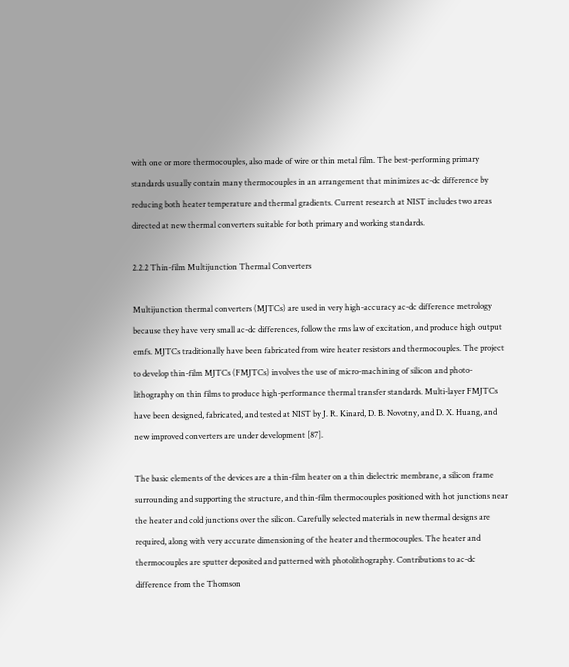with one or more thermocouples, also made of wire or thin metal film. The best-performing primary standards usually contain many thermocouples in an arrangement that minimizes ac-dc difference by reducing both heater temperature and thermal gradients. Current research at NIST includes two areas directed at new thermal converters suitable for both primary and working standards.

2.2.2 Thin-film Multijunction Thermal Converters

Multijunction thermal converters (MJTCs) are used in very high-accuracy ac-dc difference metrology because they have very small ac-dc differences, follow the rms law of excitation, and produce high output emfs. MJTCs traditionally have been fabricated from wire heater resistors and thermocouples. The project to develop thin-film MJTCs (FMJTCs) involves the use of micro-machining of silicon and photo-lithography on thin films to produce high-performance thermal transfer standards. Multi-layer FMJTCs have been designed, fabricated, and tested at NIST by J. R. Kinard, D. B. Novotny, and D. X. Huang, and new improved converters are under development [87].

The basic elements of the devices are a thin-film heater on a thin dielectric membrane, a silicon frame surrounding and supporting the structure, and thin-film thermocouples positioned with hot junctions near the heater and cold junctions over the silicon. Carefully selected materials in new thermal designs are required, along with very accurate dimensioning of the heater and thermocouples. The heater and thermocouples are sputter deposited and patterned with photolithography. Contributions to ac-dc difference from the Thomson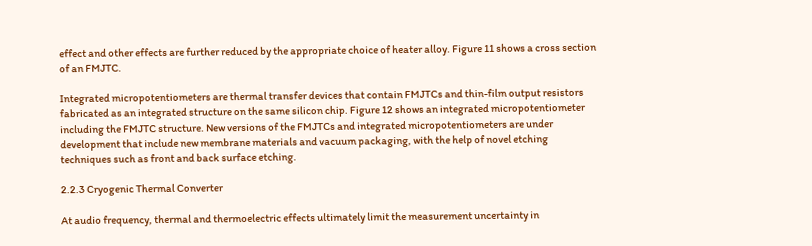effect and other effects are further reduced by the appropriate choice of heater alloy. Figure 11 shows a cross section of an FMJTC.

Integrated micropotentiometers are thermal transfer devices that contain FMJTCs and thin-film output resistors fabricated as an integrated structure on the same silicon chip. Figure 12 shows an integrated micropotentiometer including the FMJTC structure. New versions of the FMJTCs and integrated micropotentiometers are under development that include new membrane materials and vacuum packaging, with the help of novel etching techniques such as front and back surface etching.

2.2.3 Cryogenic Thermal Converter

At audio frequency, thermal and thermoelectric effects ultimately limit the measurement uncertainty in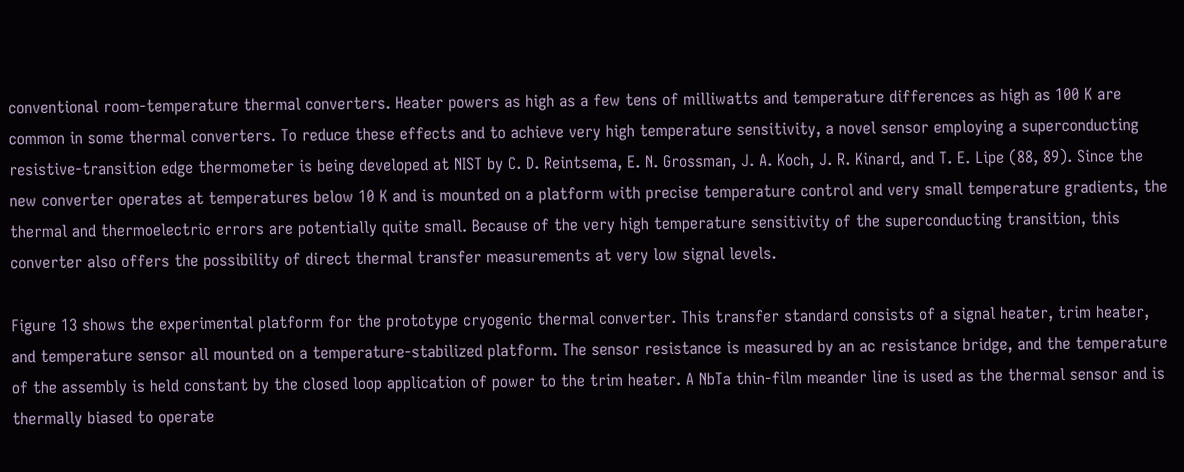conventional room-temperature thermal converters. Heater powers as high as a few tens of milliwatts and temperature differences as high as 100 K are common in some thermal converters. To reduce these effects and to achieve very high temperature sensitivity, a novel sensor employing a superconducting resistive-transition edge thermometer is being developed at NIST by C. D. Reintsema, E. N. Grossman, J. A. Koch, J. R. Kinard, and T. E. Lipe (88, 89). Since the new converter operates at temperatures below 10 K and is mounted on a platform with precise temperature control and very small temperature gradients, the thermal and thermoelectric errors are potentially quite small. Because of the very high temperature sensitivity of the superconducting transition, this converter also offers the possibility of direct thermal transfer measurements at very low signal levels.

Figure 13 shows the experimental platform for the prototype cryogenic thermal converter. This transfer standard consists of a signal heater, trim heater, and temperature sensor all mounted on a temperature-stabilized platform. The sensor resistance is measured by an ac resistance bridge, and the temperature of the assembly is held constant by the closed loop application of power to the trim heater. A NbTa thin-film meander line is used as the thermal sensor and is thermally biased to operate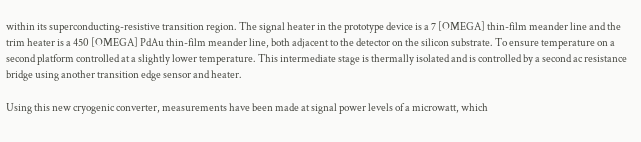within its superconducting-resistive transition region. The signal heater in the prototype device is a 7 [OMEGA] thin-film meander line and the trim heater is a 450 [OMEGA] PdAu thin-film meander line, both adjacent to the detector on the silicon substrate. To ensure temperature on a second platform controlled at a slightly lower temperature. This intermediate stage is thermally isolated and is controlled by a second ac resistance bridge using another transition edge sensor and heater.

Using this new cryogenic converter, measurements have been made at signal power levels of a microwatt, which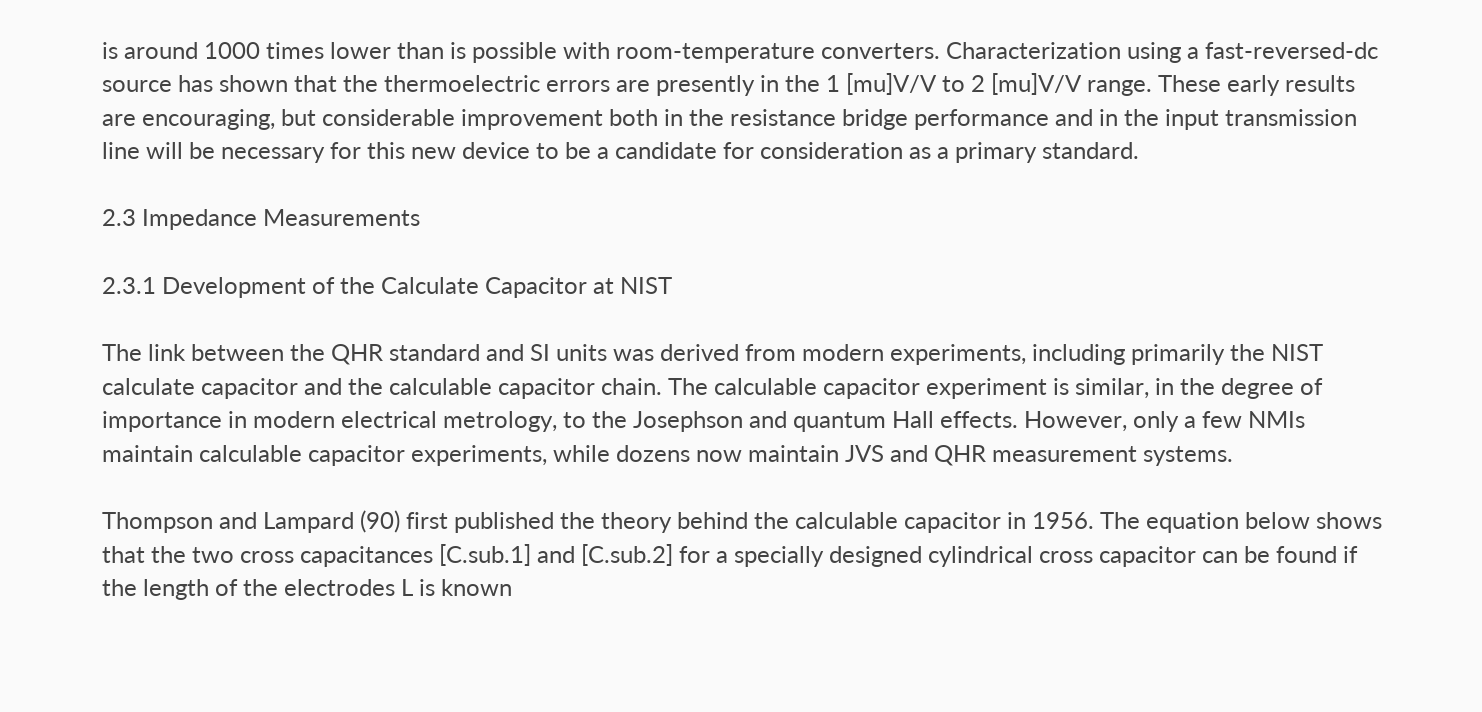is around 1000 times lower than is possible with room-temperature converters. Characterization using a fast-reversed-dc source has shown that the thermoelectric errors are presently in the 1 [mu]V/V to 2 [mu]V/V range. These early results are encouraging, but considerable improvement both in the resistance bridge performance and in the input transmission line will be necessary for this new device to be a candidate for consideration as a primary standard.

2.3 Impedance Measurements

2.3.1 Development of the Calculate Capacitor at NIST

The link between the QHR standard and SI units was derived from modern experiments, including primarily the NIST calculate capacitor and the calculable capacitor chain. The calculable capacitor experiment is similar, in the degree of importance in modern electrical metrology, to the Josephson and quantum Hall effects. However, only a few NMIs maintain calculable capacitor experiments, while dozens now maintain JVS and QHR measurement systems.

Thompson and Lampard (90) first published the theory behind the calculable capacitor in 1956. The equation below shows that the two cross capacitances [C.sub.1] and [C.sub.2] for a specially designed cylindrical cross capacitor can be found if the length of the electrodes L is known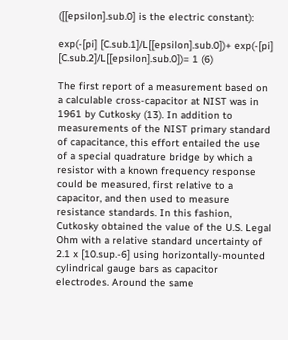([[epsilon].sub.0] is the electric constant):

exp(-[pi] [C.sub.1]/L[[epsilon].sub.0])+ exp(-[pi] [C.sub.2]/L[[epsilon].sub.0])= 1 (6)

The first report of a measurement based on a calculable cross-capacitor at NIST was in 1961 by Cutkosky (13). In addition to measurements of the NIST primary standard of capacitance, this effort entailed the use of a special quadrature bridge by which a resistor with a known frequency response could be measured, first relative to a capacitor, and then used to measure resistance standards. In this fashion, Cutkosky obtained the value of the U.S. Legal Ohm with a relative standard uncertainty of 2.1 x [10.sup.-6] using horizontally-mounted cylindrical gauge bars as capacitor electrodes. Around the same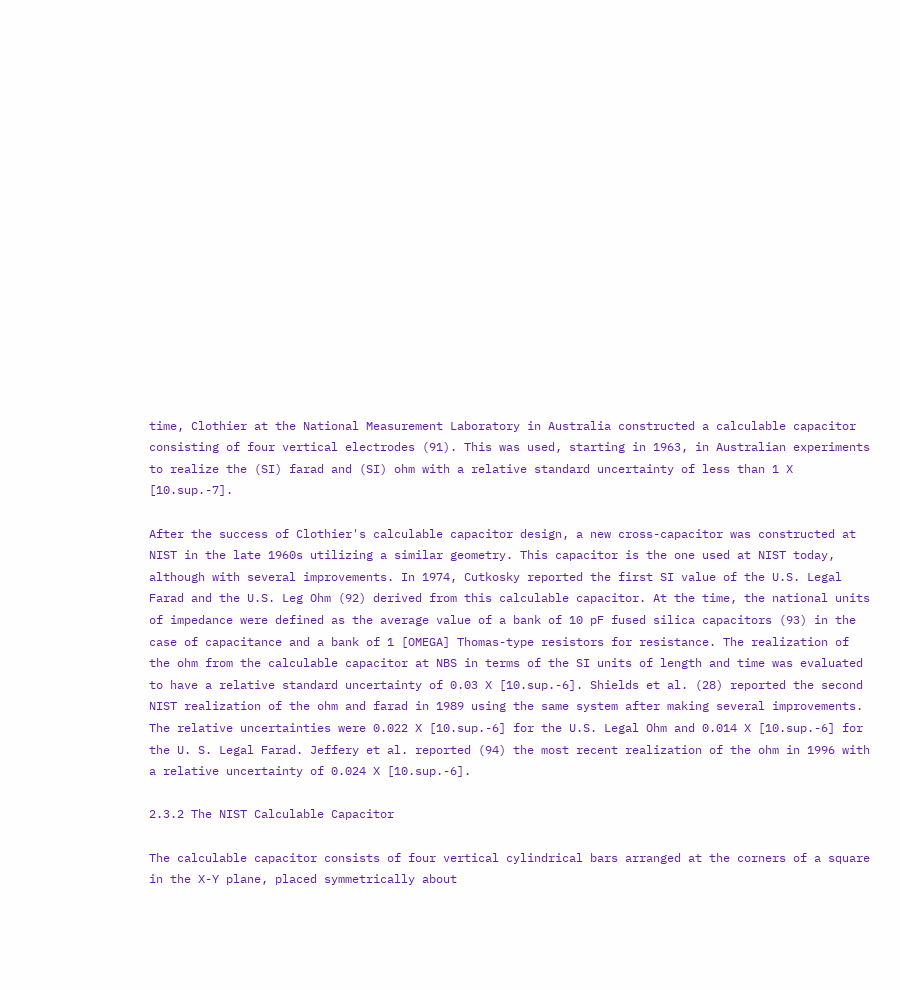time, Clothier at the National Measurement Laboratory in Australia constructed a calculable capacitor consisting of four vertical electrodes (91). This was used, starting in 1963, in Australian experiments to realize the (SI) farad and (SI) ohm with a relative standard uncertainty of less than 1 X [10.sup.-7].

After the success of Clothier's calculable capacitor design, a new cross-capacitor was constructed at NIST in the late 1960s utilizing a similar geometry. This capacitor is the one used at NIST today, although with several improvements. In 1974, Cutkosky reported the first SI value of the U.S. Legal Farad and the U.S. Leg Ohm (92) derived from this calculable capacitor. At the time, the national units of impedance were defined as the average value of a bank of 10 pF fused silica capacitors (93) in the case of capacitance and a bank of 1 [OMEGA] Thomas-type resistors for resistance. The realization of the ohm from the calculable capacitor at NBS in terms of the SI units of length and time was evaluated to have a relative standard uncertainty of 0.03 X [10.sup.-6]. Shields et al. (28) reported the second NIST realization of the ohm and farad in 1989 using the same system after making several improvements. The relative uncertainties were 0.022 X [10.sup.-6] for the U.S. Legal Ohm and 0.014 X [10.sup.-6] for the U. S. Legal Farad. Jeffery et al. reported (94) the most recent realization of the ohm in 1996 with a relative uncertainty of 0.024 X [10.sup.-6].

2.3.2 The NIST Calculable Capacitor

The calculable capacitor consists of four vertical cylindrical bars arranged at the corners of a square in the X-Y plane, placed symmetrically about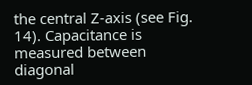the central Z-axis (see Fig. 14). Capacitance is measured between diagonal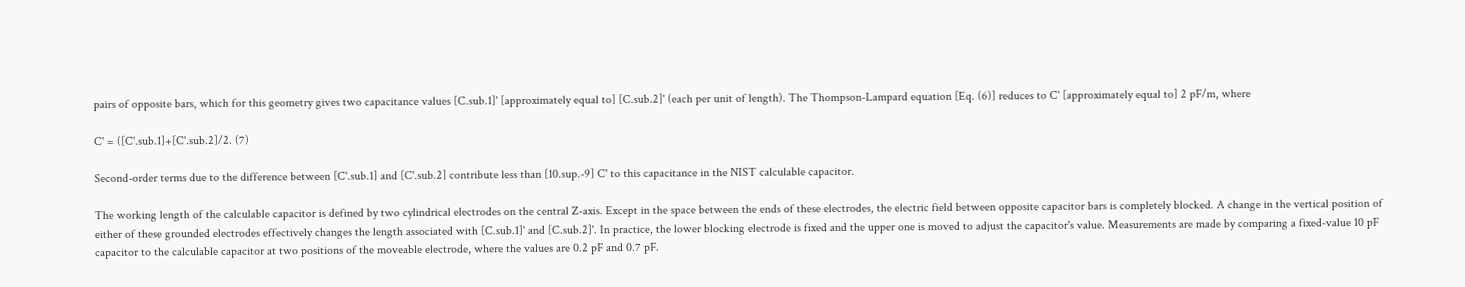pairs of opposite bars, which for this geometry gives two capacitance values [C.sub.1]' [approximately equal to] [C.sub.2]' (each per unit of length). The Thompson-Lampard equation [Eq. (6)] reduces to C' [approximately equal to] 2 pF/m, where

C' = ([C'.sub.1]+[C'.sub.2]/2. (7)

Second-order terms due to the difference between [C'.sub.1] and [C'.sub.2] contribute less than [10.sup.-9] C' to this capacitance in the NIST calculable capacitor.

The working length of the calculable capacitor is defined by two cylindrical electrodes on the central Z-axis. Except in the space between the ends of these electrodes, the electric field between opposite capacitor bars is completely blocked. A change in the vertical position of either of these grounded electrodes effectively changes the length associated with [C.sub.1]' and [C.sub.2]'. In practice, the lower blocking electrode is fixed and the upper one is moved to adjust the capacitor's value. Measurements are made by comparing a fixed-value 10 pF capacitor to the calculable capacitor at two positions of the moveable electrode, where the values are 0.2 pF and 0.7 pF.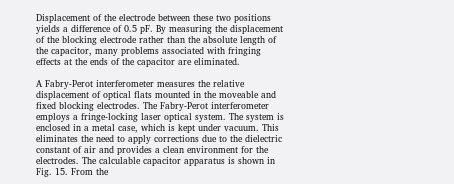Displacement of the electrode between these two positions yields a difference of 0.5 pF. By measuring the displacement of the blocking electrode rather than the absolute length of the capacitor, many problems associated with fringing effects at the ends of the capacitor are eliminated.

A Fabry-Perot interferometer measures the relative displacement of optical flats mounted in the moveable and fixed blocking electrodes. The Fabry-Perot interferometer employs a fringe-locking laser optical system. The system is enclosed in a metal case, which is kept under vacuum. This eliminates the need to apply corrections due to the dielectric constant of air and provides a clean environment for the electrodes. The calculable capacitor apparatus is shown in Fig. 15. From the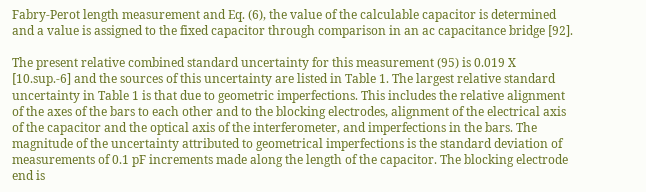Fabry-Perot length measurement and Eq. (6), the value of the calculable capacitor is determined and a value is assigned to the fixed capacitor through comparison in an ac capacitance bridge [92].

The present relative combined standard uncertainty for this measurement (95) is 0.019 X [10.sup.-6] and the sources of this uncertainty are listed in Table 1. The largest relative standard uncertainty in Table 1 is that due to geometric imperfections. This includes the relative alignment of the axes of the bars to each other and to the blocking electrodes, alignment of the electrical axis of the capacitor and the optical axis of the interferometer, and imperfections in the bars. The magnitude of the uncertainty attributed to geometrical imperfections is the standard deviation of measurements of 0.1 pF increments made along the length of the capacitor. The blocking electrode end is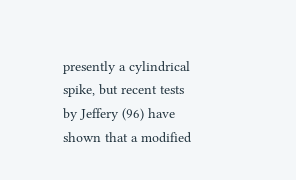presently a cylindrical spike, but recent tests by Jeffery (96) have shown that a modified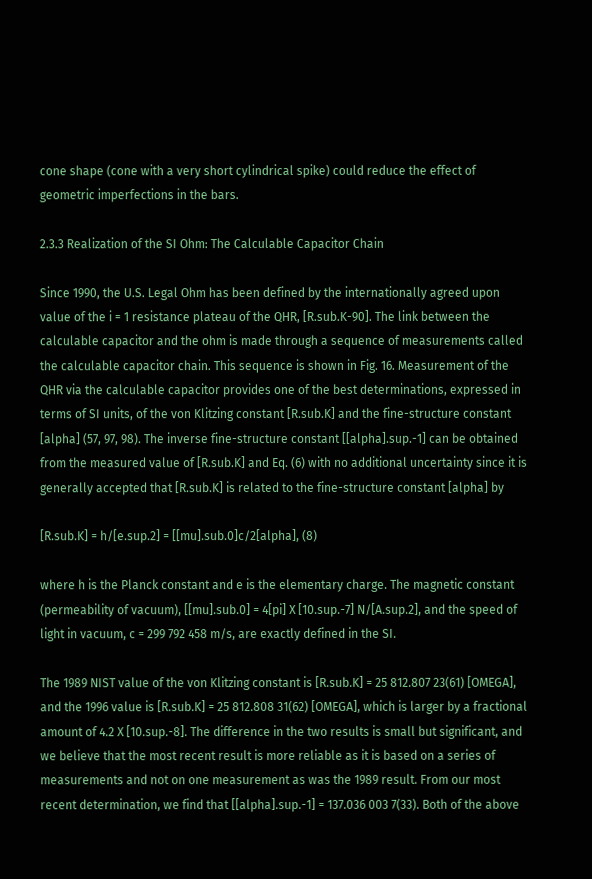cone shape (cone with a very short cylindrical spike) could reduce the effect of geometric imperfections in the bars.

2.3.3 Realization of the SI Ohm: The Calculable Capacitor Chain

Since 1990, the U.S. Legal Ohm has been defined by the internationally agreed upon value of the i = 1 resistance plateau of the QHR, [R.sub.K-90]. The link between the calculable capacitor and the ohm is made through a sequence of measurements called the calculable capacitor chain. This sequence is shown in Fig. 16. Measurement of the QHR via the calculable capacitor provides one of the best determinations, expressed in terms of SI units, of the von Klitzing constant [R.sub.K] and the fine-structure constant [alpha] (57, 97, 98). The inverse fine-structure constant [[alpha].sup.-1] can be obtained from the measured value of [R.sub.K] and Eq. (6) with no additional uncertainty since it is generally accepted that [R.sub.K] is related to the fine-structure constant [alpha] by

[R.sub.K] = h/[e.sup.2] = [[mu].sub.0]c/2[alpha], (8)

where h is the Planck constant and e is the elementary charge. The magnetic constant (permeability of vacuum), [[mu].sub.0] = 4[pi] X [10.sup.-7] N/[A.sup.2], and the speed of light in vacuum, c = 299 792 458 m/s, are exactly defined in the SI.

The 1989 NIST value of the von Klitzing constant is [R.sub.K] = 25 812.807 23(61) [OMEGA], and the 1996 value is [R.sub.K] = 25 812.808 31(62) [OMEGA], which is larger by a fractional amount of 4.2 X [10.sup.-8]. The difference in the two results is small but significant, and we believe that the most recent result is more reliable as it is based on a series of measurements and not on one measurement as was the 1989 result. From our most recent determination, we find that [[alpha].sup.-1] = 137.036 003 7(33). Both of the above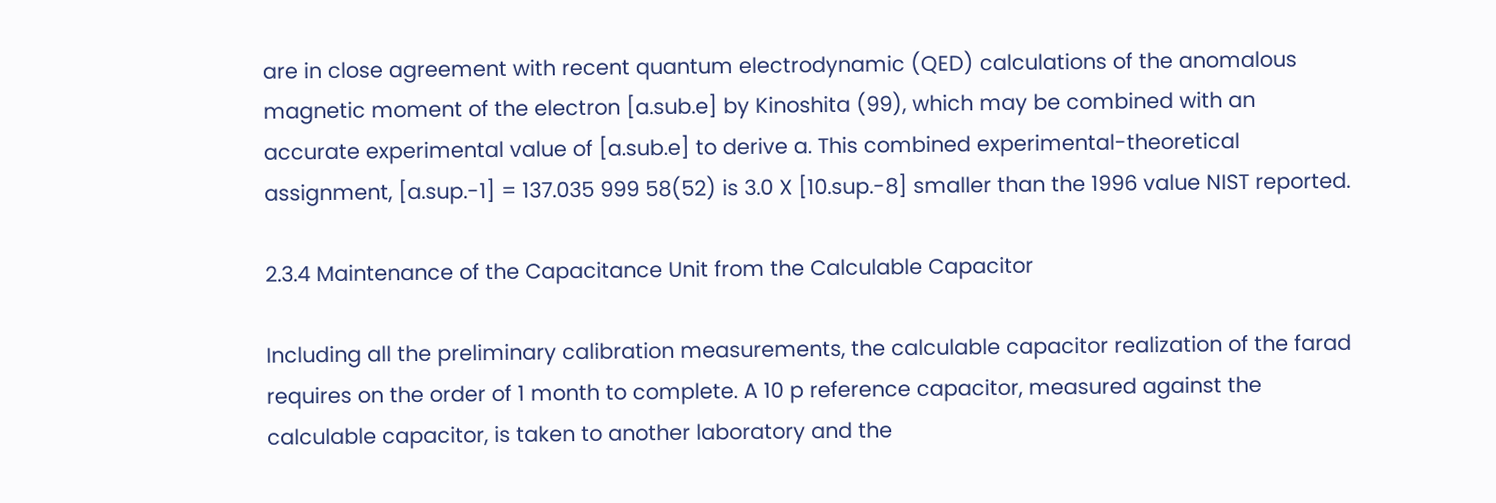are in close agreement with recent quantum electrodynamic (QED) calculations of the anomalous magnetic moment of the electron [a.sub.e] by Kinoshita (99), which may be combined with an accurate experimental value of [a.sub.e] to derive a. This combined experimental-theoretical assignment, [a.sup.-1] = 137.035 999 58(52) is 3.0 X [10.sup.-8] smaller than the 1996 value NIST reported.

2.3.4 Maintenance of the Capacitance Unit from the Calculable Capacitor

Including all the preliminary calibration measurements, the calculable capacitor realization of the farad requires on the order of 1 month to complete. A 10 p reference capacitor, measured against the calculable capacitor, is taken to another laboratory and the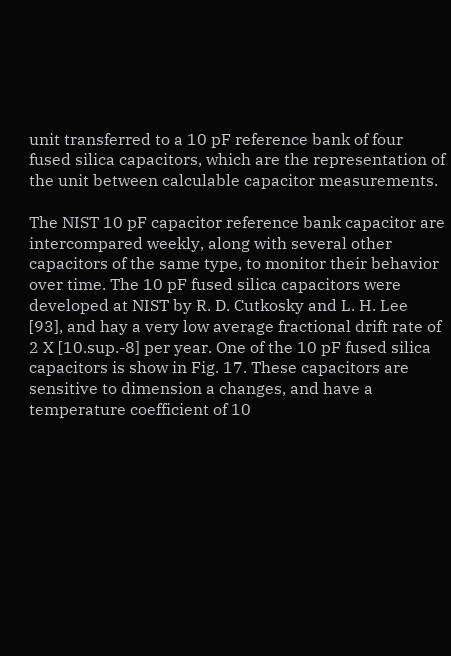unit transferred to a 10 pF reference bank of four fused silica capacitors, which are the representation of the unit between calculable capacitor measurements.

The NIST 10 pF capacitor reference bank capacitor are intercompared weekly, along with several other capacitors of the same type, to monitor their behavior over time. The 10 pF fused silica capacitors were developed at NIST by R. D. Cutkosky and L. H. Lee [93], and hay a very low average fractional drift rate of 2 X [10.sup.-8] per year. One of the 10 pF fused silica capacitors is show in Fig. 17. These capacitors are sensitive to dimension a changes, and have a temperature coefficient of 10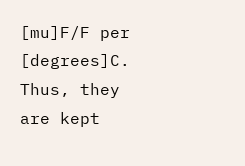[mu]F/F per [degrees]C. Thus, they are kept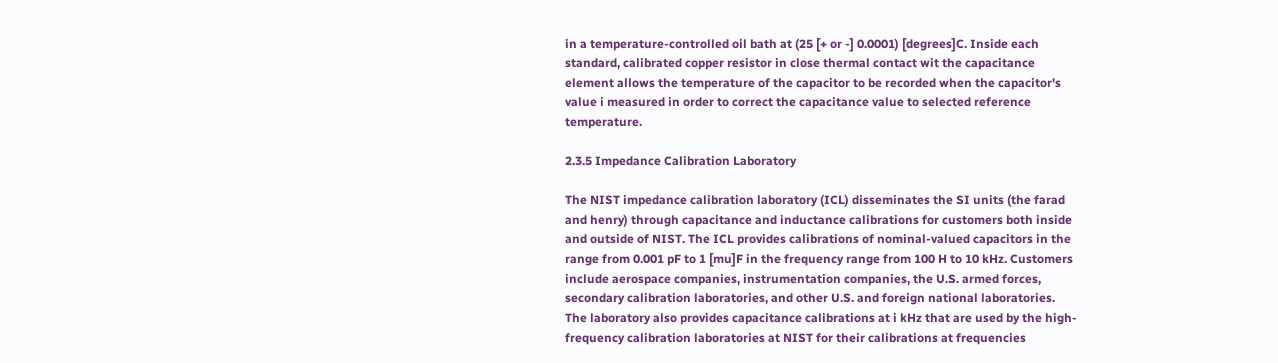in a temperature-controlled oil bath at (25 [+ or -] 0.0001) [degrees]C. Inside each standard, calibrated copper resistor in close thermal contact wit the capacitance element allows the temperature of the capacitor to be recorded when the capacitor's value i measured in order to correct the capacitance value to selected reference temperature.

2.3.5 Impedance Calibration Laboratory

The NIST impedance calibration laboratory (ICL) disseminates the SI units (the farad and henry) through capacitance and inductance calibrations for customers both inside and outside of NIST. The ICL provides calibrations of nominal-valued capacitors in the range from 0.001 pF to 1 [mu]F in the frequency range from 100 H to 10 kHz. Customers include aerospace companies, instrumentation companies, the U.S. armed forces, secondary calibration laboratories, and other U.S. and foreign national laboratories. The laboratory also provides capacitance calibrations at i kHz that are used by the high-frequency calibration laboratories at NIST for their calibrations at frequencies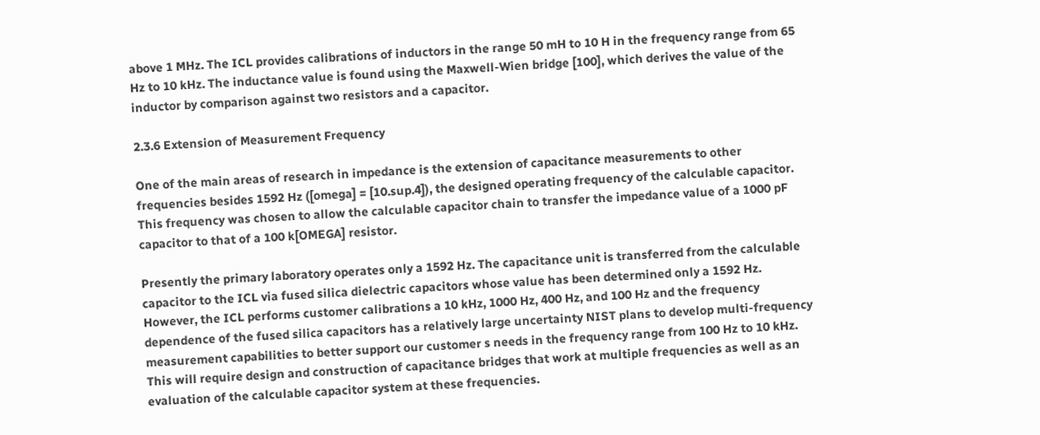above 1 MHz. The ICL provides calibrations of inductors in the range 50 mH to 10 H in the frequency range from 65 Hz to 10 kHz. The inductance value is found using the Maxwell-Wien bridge [100], which derives the value of the inductor by comparison against two resistors and a capacitor.

2.3.6 Extension of Measurement Frequency

One of the main areas of research in impedance is the extension of capacitance measurements to other frequencies besides 1592 Hz ([omega] = [10.sup.4]), the designed operating frequency of the calculable capacitor. This frequency was chosen to allow the calculable capacitor chain to transfer the impedance value of a 1000 pF capacitor to that of a 100 k[OMEGA] resistor.

Presently the primary laboratory operates only a 1592 Hz. The capacitance unit is transferred from the calculable capacitor to the ICL via fused silica dielectric capacitors whose value has been determined only a 1592 Hz. However, the ICL performs customer calibrations a 10 kHz, 1000 Hz, 400 Hz, and 100 Hz and the frequency dependence of the fused silica capacitors has a relatively large uncertainty NIST plans to develop multi-frequency measurement capabilities to better support our customer s needs in the frequency range from 100 Hz to 10 kHz. This will require design and construction of capacitance bridges that work at multiple frequencies as well as an evaluation of the calculable capacitor system at these frequencies.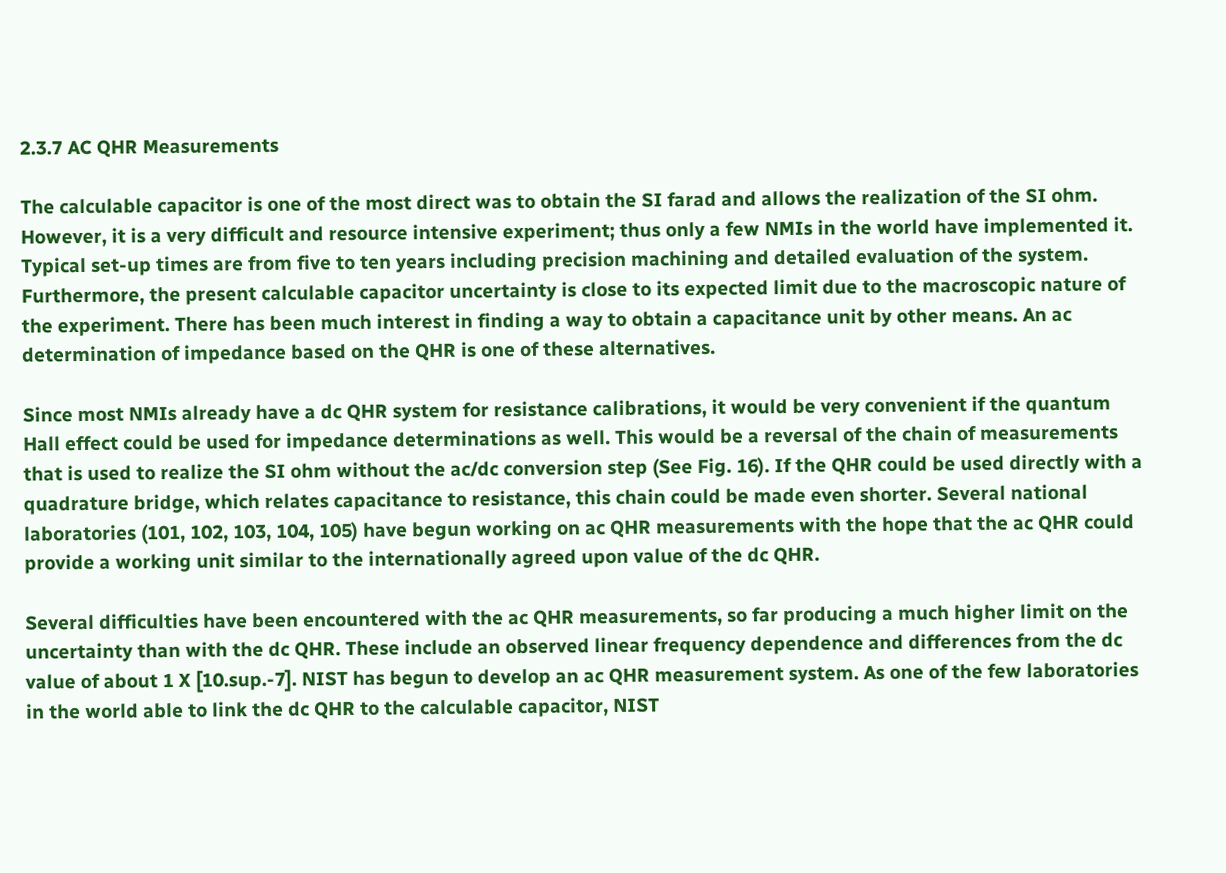2.3.7 AC QHR Measurements

The calculable capacitor is one of the most direct was to obtain the SI farad and allows the realization of the SI ohm. However, it is a very difficult and resource intensive experiment; thus only a few NMIs in the world have implemented it. Typical set-up times are from five to ten years including precision machining and detailed evaluation of the system. Furthermore, the present calculable capacitor uncertainty is close to its expected limit due to the macroscopic nature of the experiment. There has been much interest in finding a way to obtain a capacitance unit by other means. An ac determination of impedance based on the QHR is one of these alternatives.

Since most NMIs already have a dc QHR system for resistance calibrations, it would be very convenient if the quantum Hall effect could be used for impedance determinations as well. This would be a reversal of the chain of measurements that is used to realize the SI ohm without the ac/dc conversion step (See Fig. 16). If the QHR could be used directly with a quadrature bridge, which relates capacitance to resistance, this chain could be made even shorter. Several national laboratories (101, 102, 103, 104, 105) have begun working on ac QHR measurements with the hope that the ac QHR could provide a working unit similar to the internationally agreed upon value of the dc QHR.

Several difficulties have been encountered with the ac QHR measurements, so far producing a much higher limit on the uncertainty than with the dc QHR. These include an observed linear frequency dependence and differences from the dc value of about 1 X [10.sup.-7]. NIST has begun to develop an ac QHR measurement system. As one of the few laboratories in the world able to link the dc QHR to the calculable capacitor, NIST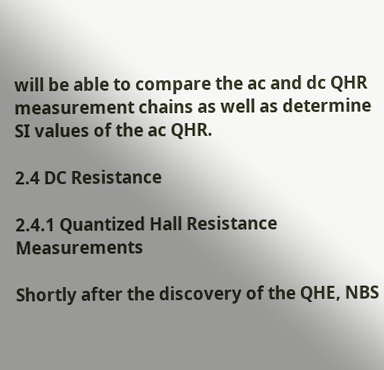will be able to compare the ac and dc QHR measurement chains as well as determine SI values of the ac QHR.

2.4 DC Resistance

2.4.1 Quantized Hall Resistance Measurements

Shortly after the discovery of the QHE, NBS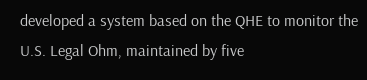developed a system based on the QHE to monitor the U.S. Legal Ohm, maintained by five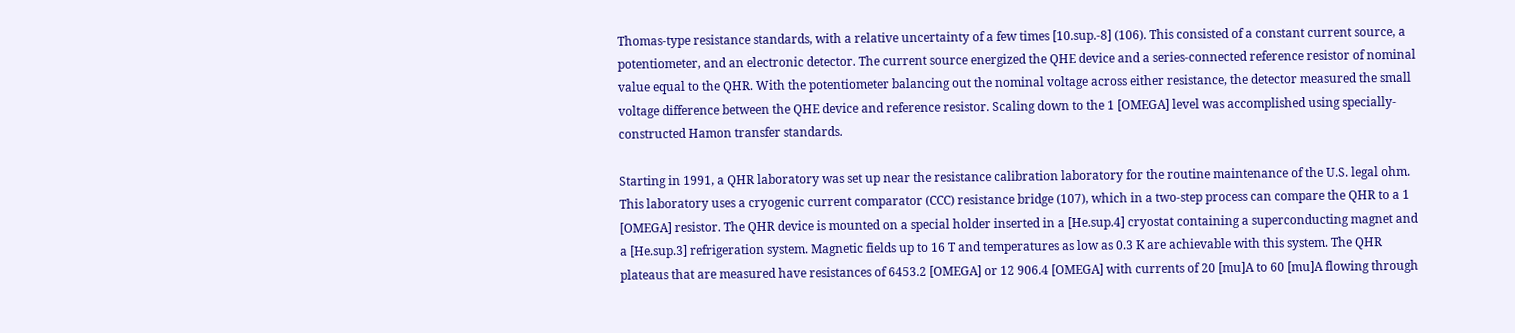Thomas-type resistance standards, with a relative uncertainty of a few times [10.sup.-8] (106). This consisted of a constant current source, a potentiometer, and an electronic detector. The current source energized the QHE device and a series-connected reference resistor of nominal value equal to the QHR. With the potentiometer balancing out the nominal voltage across either resistance, the detector measured the small voltage difference between the QHE device and reference resistor. Scaling down to the 1 [OMEGA] level was accomplished using specially-constructed Hamon transfer standards.

Starting in 1991, a QHR laboratory was set up near the resistance calibration laboratory for the routine maintenance of the U.S. legal ohm. This laboratory uses a cryogenic current comparator (CCC) resistance bridge (107), which in a two-step process can compare the QHR to a 1 [OMEGA] resistor. The QHR device is mounted on a special holder inserted in a [He.sup.4] cryostat containing a superconducting magnet and a [He.sup.3] refrigeration system. Magnetic fields up to 16 T and temperatures as low as 0.3 K are achievable with this system. The QHR plateaus that are measured have resistances of 6453.2 [OMEGA] or 12 906.4 [OMEGA] with currents of 20 [mu]A to 60 [mu]A flowing through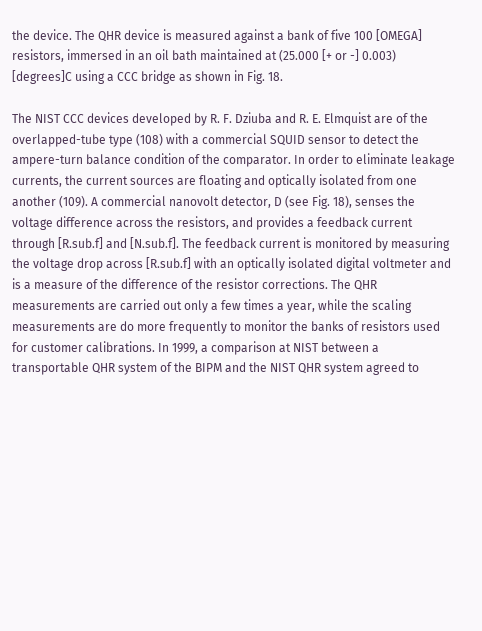the device. The QHR device is measured against a bank of five 100 [OMEGA] resistors, immersed in an oil bath maintained at (25.000 [+ or -] 0.003) [degrees]C using a CCC bridge as shown in Fig. 18.

The NIST CCC devices developed by R. F. Dziuba and R. E. Elmquist are of the overlapped-tube type (108) with a commercial SQUID sensor to detect the ampere-turn balance condition of the comparator. In order to eliminate leakage currents, the current sources are floating and optically isolated from one another (109). A commercial nanovolt detector, D (see Fig. 18), senses the voltage difference across the resistors, and provides a feedback current through [R.sub.f] and [N.sub.f]. The feedback current is monitored by measuring the voltage drop across [R.sub.f] with an optically isolated digital voltmeter and is a measure of the difference of the resistor corrections. The QHR measurements are carried out only a few times a year, while the scaling measurements are do more frequently to monitor the banks of resistors used for customer calibrations. In 1999, a comparison at NIST between a transportable QHR system of the BIPM and the NIST QHR system agreed to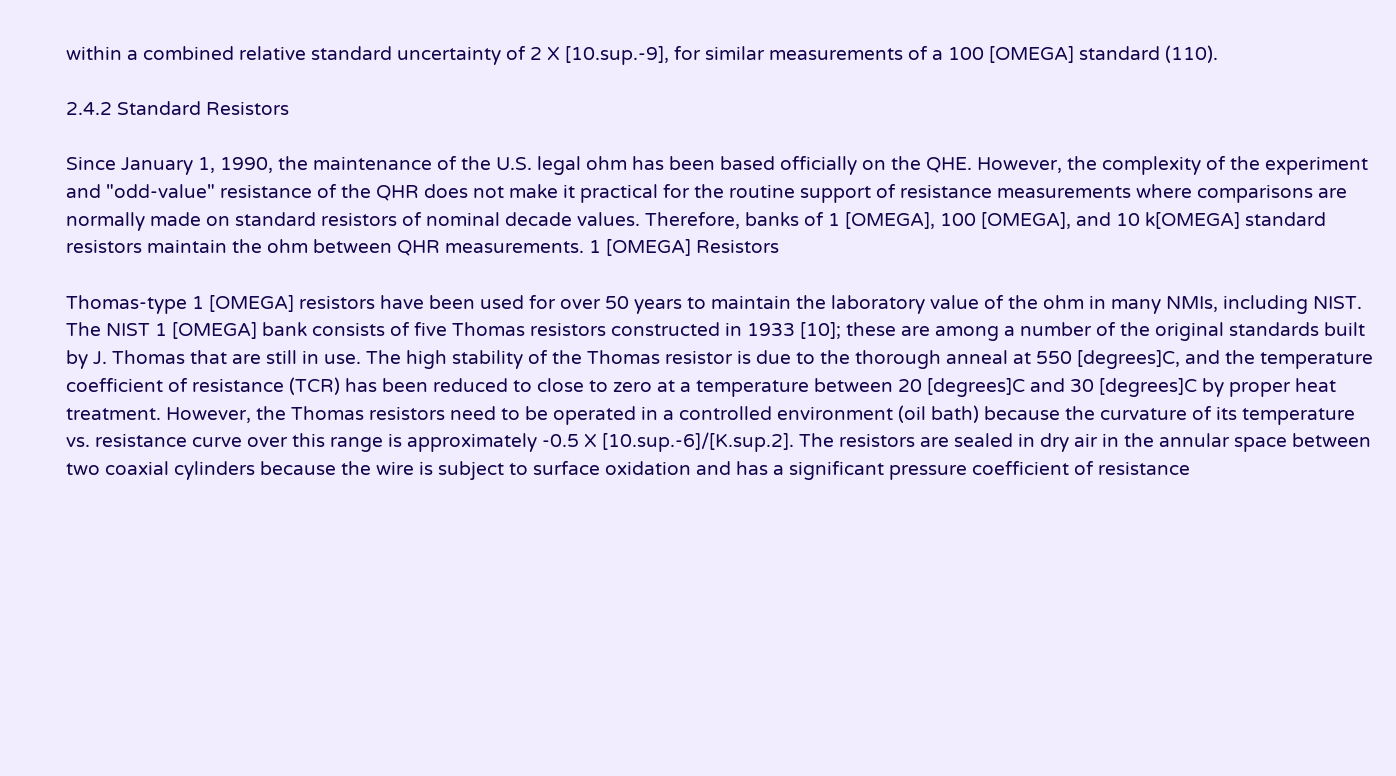within a combined relative standard uncertainty of 2 X [10.sup.-9], for similar measurements of a 100 [OMEGA] standard (110).

2.4.2 Standard Resistors

Since January 1, 1990, the maintenance of the U.S. legal ohm has been based officially on the QHE. However, the complexity of the experiment and "odd-value" resistance of the QHR does not make it practical for the routine support of resistance measurements where comparisons are normally made on standard resistors of nominal decade values. Therefore, banks of 1 [OMEGA], 100 [OMEGA], and 10 k[OMEGA] standard resistors maintain the ohm between QHR measurements. 1 [OMEGA] Resistors

Thomas-type 1 [OMEGA] resistors have been used for over 50 years to maintain the laboratory value of the ohm in many NMIs, including NIST. The NIST 1 [OMEGA] bank consists of five Thomas resistors constructed in 1933 [10]; these are among a number of the original standards built by J. Thomas that are still in use. The high stability of the Thomas resistor is due to the thorough anneal at 550 [degrees]C, and the temperature coefficient of resistance (TCR) has been reduced to close to zero at a temperature between 20 [degrees]C and 30 [degrees]C by proper heat treatment. However, the Thomas resistors need to be operated in a controlled environment (oil bath) because the curvature of its temperature vs. resistance curve over this range is approximately -0.5 X [10.sup.-6]/[K.sup.2]. The resistors are sealed in dry air in the annular space between two coaxial cylinders because the wire is subject to surface oxidation and has a significant pressure coefficient of resistance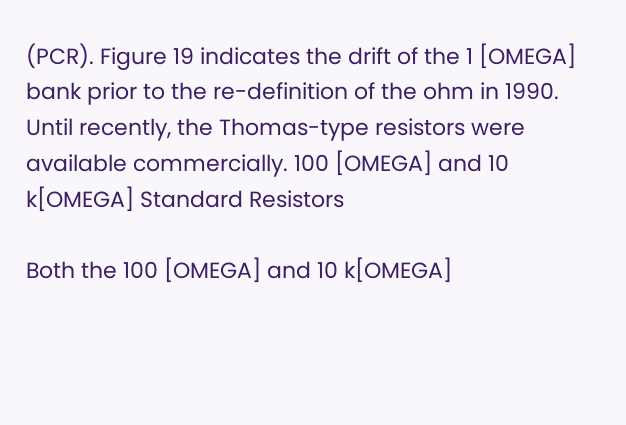(PCR). Figure 19 indicates the drift of the 1 [OMEGA] bank prior to the re-definition of the ohm in 1990. Until recently, the Thomas-type resistors were available commercially. 100 [OMEGA] and 10 k[OMEGA] Standard Resistors

Both the 100 [OMEGA] and 10 k[OMEGA]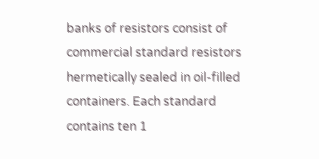banks of resistors consist of commercial standard resistors hermetically sealed in oil-filled containers. Each standard contains ten 1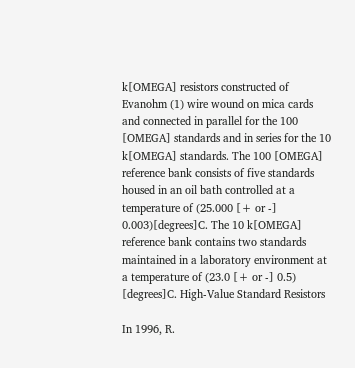k[OMEGA] resistors constructed of Evanohm (1) wire wound on mica cards and connected in parallel for the 100 [OMEGA] standards and in series for the 10 k[OMEGA] standards. The 100 [OMEGA] reference bank consists of five standards housed in an oil bath controlled at a temperature of (25.000 [+ or -] 0.003)[degrees]C. The 10 k[OMEGA] reference bank contains two standards maintained in a laboratory environment at a temperature of (23.0 [+ or -] 0.5) [degrees]C. High-Value Standard Resistors

In 1996, R.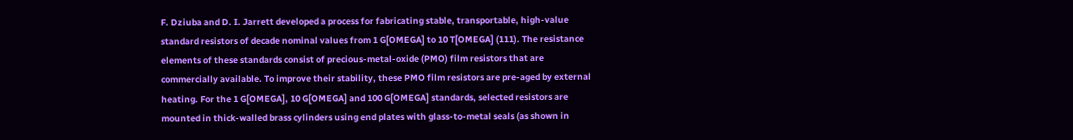F. Dziuba and D. I. Jarrett developed a process for fabricating stable, transportable, high-value standard resistors of decade nominal values from 1 G[OMEGA] to 10 T[OMEGA] (111). The resistance elements of these standards consist of precious-metal-oxide (PMO) film resistors that are commercially available. To improve their stability, these PMO film resistors are pre-aged by external heating. For the 1 G[OMEGA], 10 G[OMEGA] and 100 G[OMEGA] standards, selected resistors are mounted in thick-walled brass cylinders using end plates with glass-to-metal seals (as shown in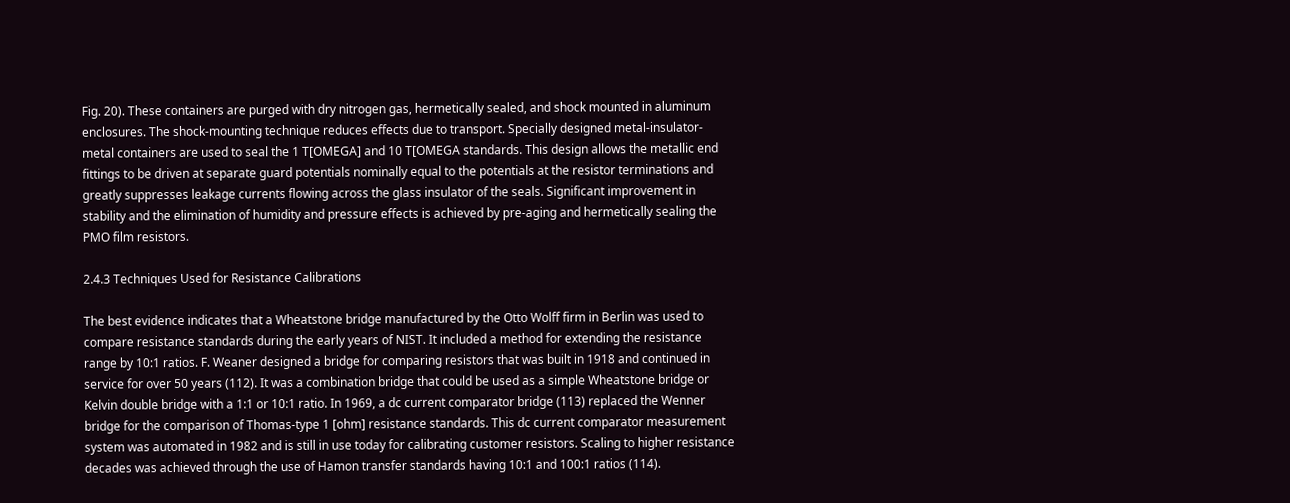Fig. 20). These containers are purged with dry nitrogen gas, hermetically sealed, and shock mounted in aluminum enclosures. The shock-mounting technique reduces effects due to transport. Specially designed metal-insulator-metal containers are used to seal the 1 T[OMEGA] and 10 T[OMEGA standards. This design allows the metallic end fittings to be driven at separate guard potentials nominally equal to the potentials at the resistor terminations and greatly suppresses leakage currents flowing across the glass insulator of the seals. Significant improvement in stability and the elimination of humidity and pressure effects is achieved by pre-aging and hermetically sealing the PMO film resistors.

2.4.3 Techniques Used for Resistance Calibrations

The best evidence indicates that a Wheatstone bridge manufactured by the Otto Wolff firm in Berlin was used to compare resistance standards during the early years of NIST. It included a method for extending the resistance range by 10:1 ratios. F. Weaner designed a bridge for comparing resistors that was built in 1918 and continued in service for over 50 years (112). It was a combination bridge that could be used as a simple Wheatstone bridge or Kelvin double bridge with a 1:1 or 10:1 ratio. In 1969, a dc current comparator bridge (113) replaced the Wenner bridge for the comparison of Thomas-type 1 [ohm] resistance standards. This dc current comparator measurement system was automated in 1982 and is still in use today for calibrating customer resistors. Scaling to higher resistance decades was achieved through the use of Hamon transfer standards having 10:1 and 100:1 ratios (114).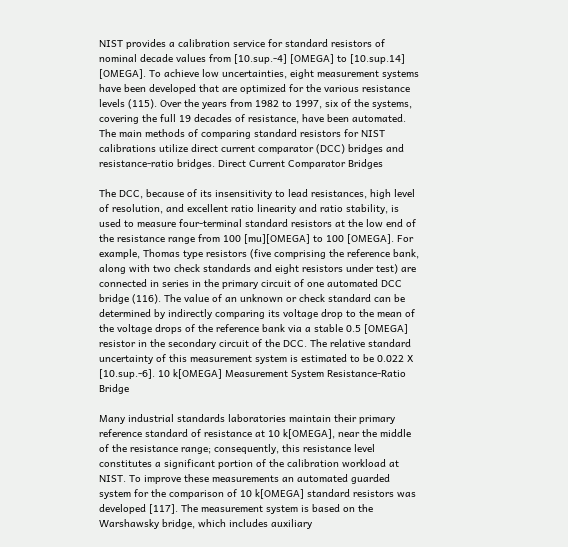NIST provides a calibration service for standard resistors of nominal decade values from [10.sup.-4] [OMEGA] to [10.sup.14] [OMEGA]. To achieve low uncertainties, eight measurement systems have been developed that are optimized for the various resistance levels (115). Over the years from 1982 to 1997, six of the systems, covering the full 19 decades of resistance, have been automated. The main methods of comparing standard resistors for NIST calibrations utilize direct current comparator (DCC) bridges and resistance-ratio bridges. Direct Current Comparator Bridges

The DCC, because of its insensitivity to lead resistances, high level of resolution, and excellent ratio linearity and ratio stability, is used to measure four-terminal standard resistors at the low end of the resistance range from 100 [mu][OMEGA] to 100 [OMEGA]. For example, Thomas type resistors (five comprising the reference bank, along with two check standards and eight resistors under test) are connected in series in the primary circuit of one automated DCC bridge (116). The value of an unknown or check standard can be determined by indirectly comparing its voltage drop to the mean of the voltage drops of the reference bank via a stable 0.5 [OMEGA] resistor in the secondary circuit of the DCC. The relative standard uncertainty of this measurement system is estimated to be 0.022 X [10.sup.-6]. 10 k[OMEGA] Measurement System Resistance-Ratio Bridge

Many industrial standards laboratories maintain their primary reference standard of resistance at 10 k[OMEGA], near the middle of the resistance range; consequently, this resistance level constitutes a significant portion of the calibration workload at NIST. To improve these measurements an automated guarded system for the comparison of 10 k[OMEGA] standard resistors was developed [117]. The measurement system is based on the Warshawsky bridge, which includes auxiliary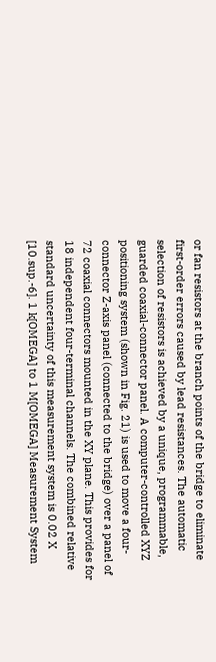or fan resistors at the branch points of the bridge to eliminate first-order errors caused by lead resistances. The automatic selection of resistors is achieved by a unique, programmable, guarded coaxial-connector panel. A computer-controlled XYZ positioning system (shown in Fig. 21) is used to move a four-connector Z-axis panel (connected to the bridge) over a panel of 72 coaxial connectors mounted in the XY plane. This provides for 18 independent four-terminal channels. The combined relative standard uncertainty of this measurement system is 0.02 X [10.sup.-6]. 1 k[OMEGA] to 1 M[OMEGA] Measurement System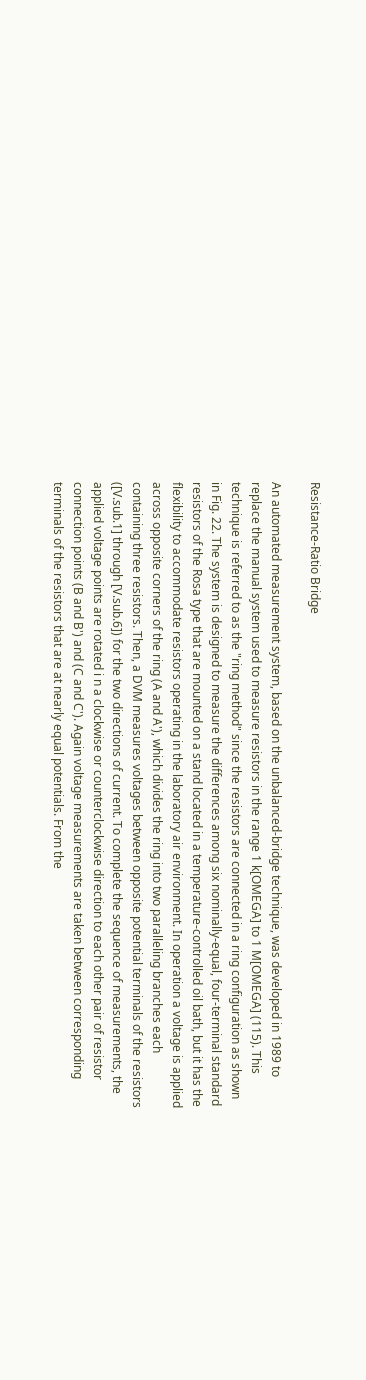Resistance-Ratio Bridge

An automated measurement system, based on the unbalanced-bridge technique, was developed in 1989 to replace the manual system used to measure resistors in the range 1 k[OMEGA] to 1 M[OMEGA] (115). This technique is referred to as the "ring method" since the resistors are connected in a ring configuration as shown in Fig. 22. The system is designed to measure the differences among six nominally-equal, four-terminal standard resistors of the Rosa type that are mounted on a stand located in a temperature-controlled oil bath, but it has the flexibility to accommodate resistors operating in the laboratory air environment. In operation a voltage is applied across opposite corners of the ring (A and A'), which divides the ring into two paralleling branches each containing three resistors. Then, a DVM measures voltages between opposite potential terminals of the resistors ([V.sub.1] through [V.sub.6]) for the two directions of current. To complete the sequence of measurements, the applied voltage points are rotated i n a clockwise or counterclockwise direction to each other pair of resistor connection points (B and B') and (C and C'). Again voltage measurements are taken between corresponding terminals of the resistors that are at nearly equal potentials. From the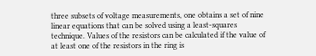three subsets of voltage measurements, one obtains a set of nine linear equations that can be solved using a least-squares technique. Values of the resistors can be calculated if the value of at least one of the resistors in the ring is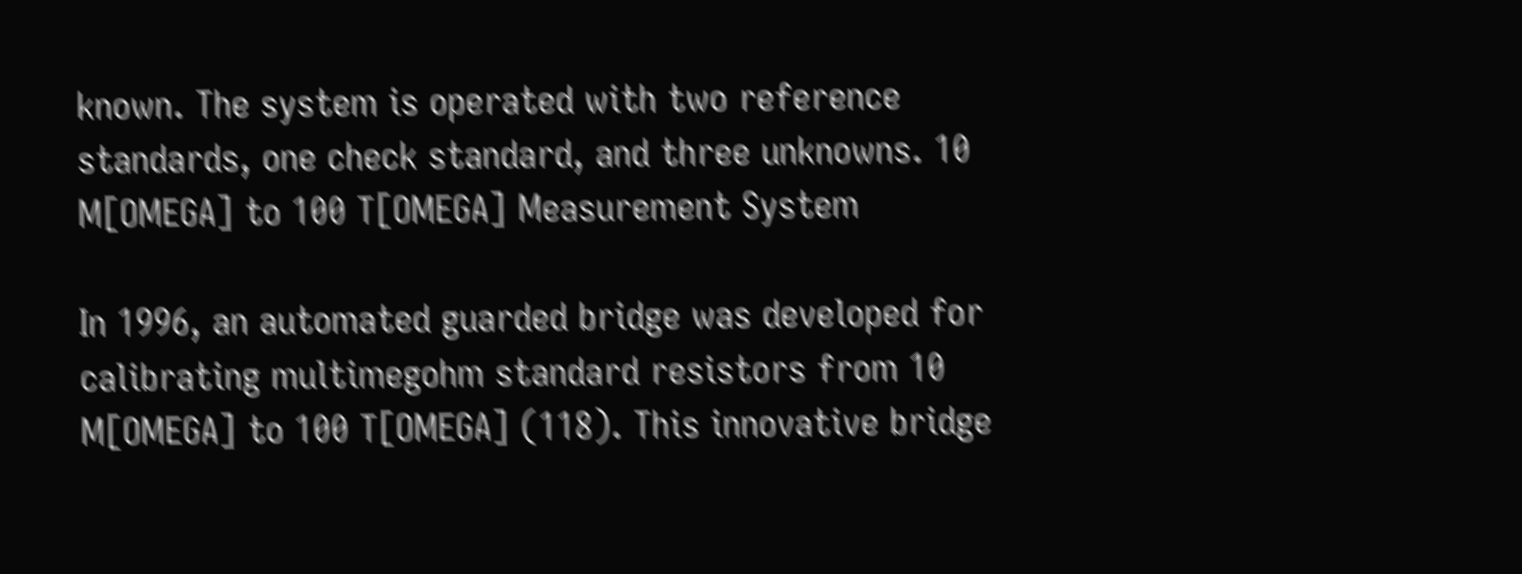known. The system is operated with two reference standards, one check standard, and three unknowns. 10 M[OMEGA] to 100 T[OMEGA] Measurement System

In 1996, an automated guarded bridge was developed for calibrating multimegohm standard resistors from 10 M[OMEGA] to 100 T[OMEGA] (118). This innovative bridge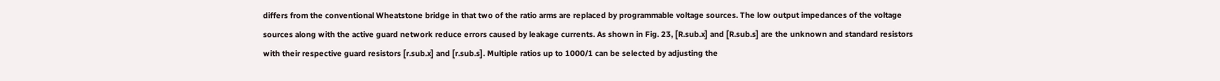differs from the conventional Wheatstone bridge in that two of the ratio arms are replaced by programmable voltage sources. The low output impedances of the voltage sources along with the active guard network reduce errors caused by leakage currents. As shown in Fig. 23, [R.sub.x] and [R.sub.s] are the unknown and standard resistors with their respective guard resistors [r.sub.x] and [r.sub.s]. Multiple ratios up to 1000/1 can be selected by adjusting the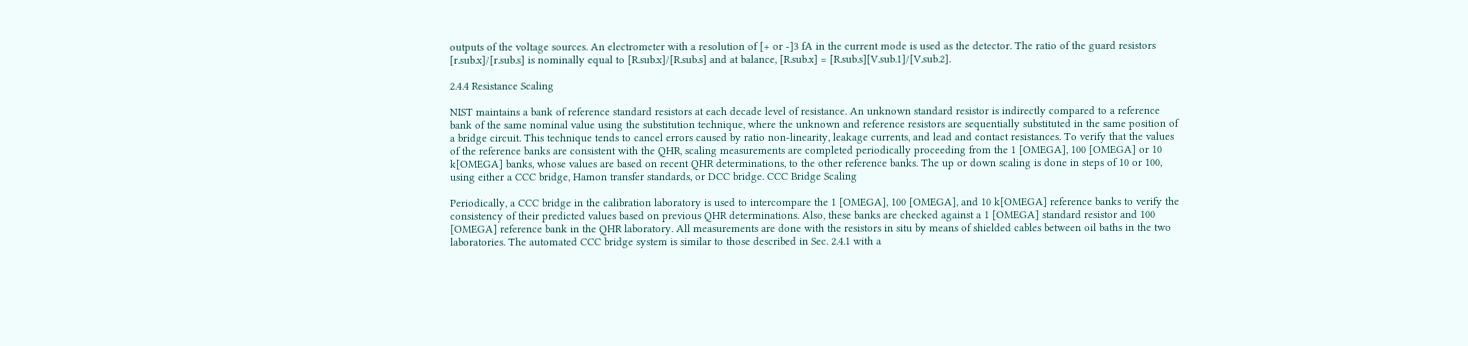outputs of the voltage sources. An electrometer with a resolution of [+ or -]3 fA in the current mode is used as the detector. The ratio of the guard resistors [r.sub.x]/[r.sub.s] is nominally equal to [R.sub.x]/[R.sub.s] and at balance, [R.sub.x] = [R.sub.s][V.sub.1]/[V.sub.2].

2.4.4 Resistance Scaling

NIST maintains a bank of reference standard resistors at each decade level of resistance. An unknown standard resistor is indirectly compared to a reference bank of the same nominal value using the substitution technique, where the unknown and reference resistors are sequentially substituted in the same position of a bridge circuit. This technique tends to cancel errors caused by ratio non-linearity, leakage currents, and lead and contact resistances. To verify that the values of the reference banks are consistent with the QHR, scaling measurements are completed periodically proceeding from the 1 [OMEGA], 100 [OMEGA] or 10 k[OMEGA] banks, whose values are based on recent QHR determinations, to the other reference banks. The up or down scaling is done in steps of 10 or 100, using either a CCC bridge, Hamon transfer standards, or DCC bridge. CCC Bridge Scaling

Periodically, a CCC bridge in the calibration laboratory is used to intercompare the 1 [OMEGA], 100 [OMEGA], and 10 k[OMEGA] reference banks to verify the consistency of their predicted values based on previous QHR determinations. Also, these banks are checked against a 1 [OMEGA] standard resistor and 100 [OMEGA] reference bank in the QHR laboratory. All measurements are done with the resistors in situ by means of shielded cables between oil baths in the two laboratories. The automated CCC bridge system is similar to those described in Sec. 2.4.1 with a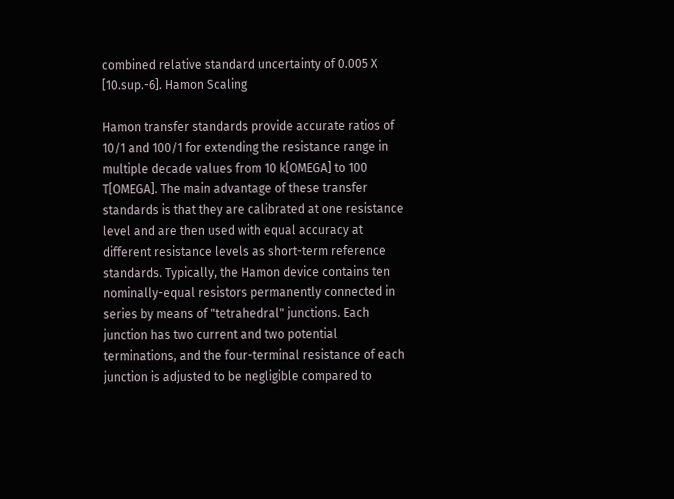combined relative standard uncertainty of 0.005 X [10.sup.-6]. Hamon Scaling

Hamon transfer standards provide accurate ratios of 10/1 and 100/1 for extending the resistance range in multiple decade values from 10 k[OMEGA] to 100 T[OMEGA]. The main advantage of these transfer standards is that they are calibrated at one resistance level and are then used with equal accuracy at different resistance levels as short-term reference standards. Typically, the Hamon device contains ten nominally-equal resistors permanently connected in series by means of "tetrahedral" junctions. Each junction has two current and two potential terminations, and the four-terminal resistance of each junction is adjusted to be negligible compared to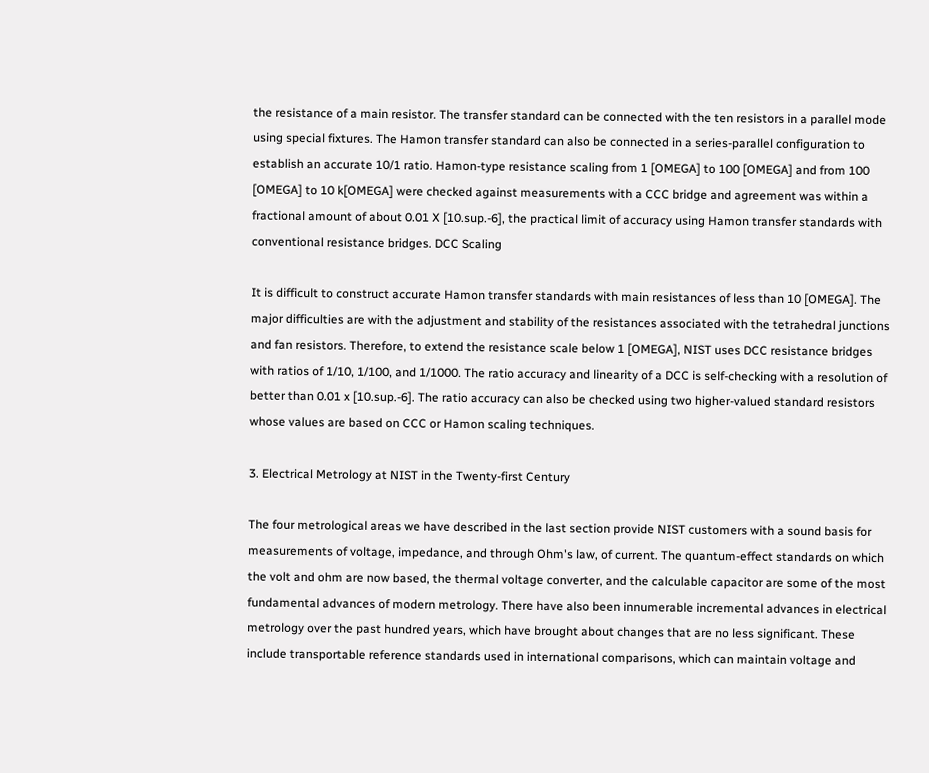the resistance of a main resistor. The transfer standard can be connected with the ten resistors in a parallel mode using special fixtures. The Hamon transfer standard can also be connected in a series-parallel configuration to establish an accurate 10/1 ratio. Hamon-type resistance scaling from 1 [OMEGA] to 100 [OMEGA] and from 100 [OMEGA] to 10 k[OMEGA] were checked against measurements with a CCC bridge and agreement was within a fractional amount of about 0.01 X [10.sup.-6], the practical limit of accuracy using Hamon transfer standards with conventional resistance bridges. DCC Scaling

It is difficult to construct accurate Hamon transfer standards with main resistances of less than 10 [OMEGA]. The major difficulties are with the adjustment and stability of the resistances associated with the tetrahedral junctions and fan resistors. Therefore, to extend the resistance scale below 1 [OMEGA], NIST uses DCC resistance bridges with ratios of 1/10, 1/100, and 1/1000. The ratio accuracy and linearity of a DCC is self-checking with a resolution of better than 0.01 x [10.sup.-6]. The ratio accuracy can also be checked using two higher-valued standard resistors whose values are based on CCC or Hamon scaling techniques.

3. Electrical Metrology at NIST in the Twenty-first Century

The four metrological areas we have described in the last section provide NIST customers with a sound basis for measurements of voltage, impedance, and through Ohm's law, of current. The quantum-effect standards on which the volt and ohm are now based, the thermal voltage converter, and the calculable capacitor are some of the most fundamental advances of modern metrology. There have also been innumerable incremental advances in electrical metrology over the past hundred years, which have brought about changes that are no less significant. These include transportable reference standards used in international comparisons, which can maintain voltage and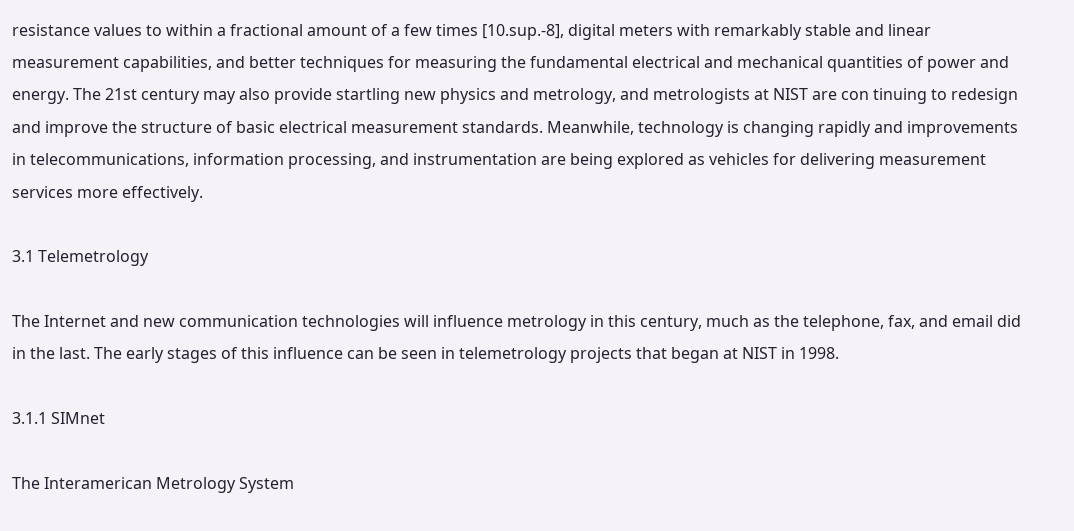resistance values to within a fractional amount of a few times [10.sup.-8], digital meters with remarkably stable and linear measurement capabilities, and better techniques for measuring the fundamental electrical and mechanical quantities of power and energy. The 21st century may also provide startling new physics and metrology, and metrologists at NIST are con tinuing to redesign and improve the structure of basic electrical measurement standards. Meanwhile, technology is changing rapidly and improvements in telecommunications, information processing, and instrumentation are being explored as vehicles for delivering measurement services more effectively.

3.1 Telemetrology

The Internet and new communication technologies will influence metrology in this century, much as the telephone, fax, and email did in the last. The early stages of this influence can be seen in telemetrology projects that began at NIST in 1998.

3.1.1 SIMnet

The Interamerican Metrology System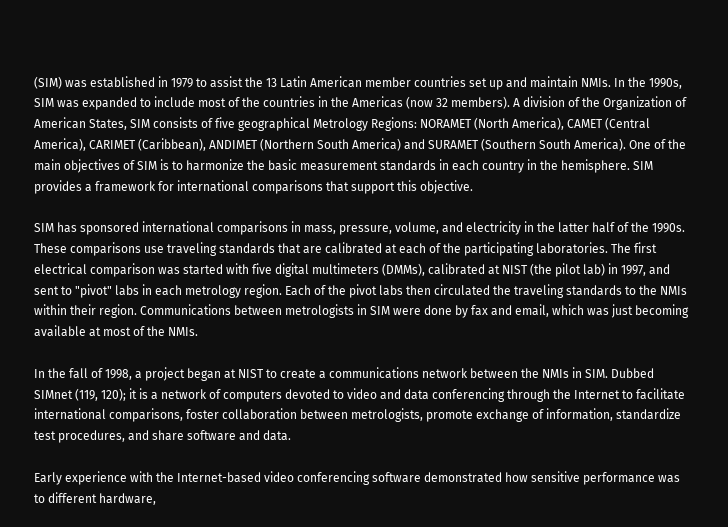(SIM) was established in 1979 to assist the 13 Latin American member countries set up and maintain NMIs. In the 1990s, SIM was expanded to include most of the countries in the Americas (now 32 members). A division of the Organization of American States, SIM consists of five geographical Metrology Regions: NORAMET (North America), CAMET (Central America), CARIMET (Caribbean), ANDIMET (Northern South America) and SURAMET (Southern South America). One of the main objectives of SIM is to harmonize the basic measurement standards in each country in the hemisphere. SIM provides a framework for international comparisons that support this objective.

SIM has sponsored international comparisons in mass, pressure, volume, and electricity in the latter half of the 1990s. These comparisons use traveling standards that are calibrated at each of the participating laboratories. The first electrical comparison was started with five digital multimeters (DMMs), calibrated at NIST (the pilot lab) in 1997, and sent to "pivot" labs in each metrology region. Each of the pivot labs then circulated the traveling standards to the NMIs within their region. Communications between metrologists in SIM were done by fax and email, which was just becoming available at most of the NMIs.

In the fall of 1998, a project began at NIST to create a communications network between the NMIs in SIM. Dubbed SIMnet (119, 120); it is a network of computers devoted to video and data conferencing through the Internet to facilitate international comparisons, foster collaboration between metrologists, promote exchange of information, standardize test procedures, and share software and data.

Early experience with the Internet-based video conferencing software demonstrated how sensitive performance was to different hardware,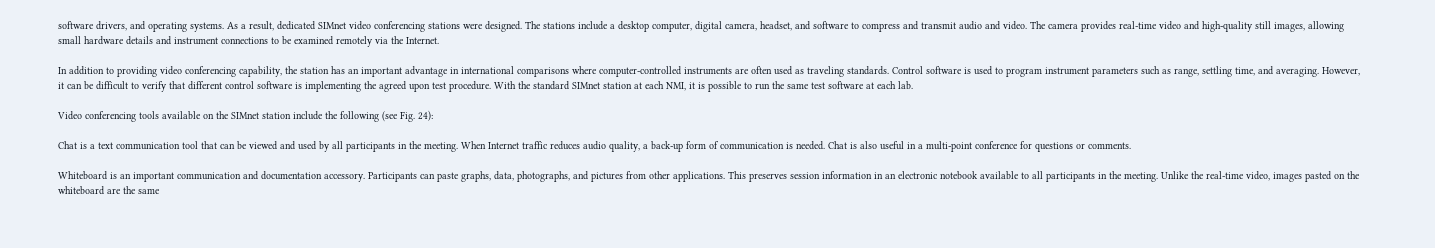software drivers, and operating systems. As a result, dedicated SIMnet video conferencing stations were designed. The stations include a desktop computer, digital camera, headset, and software to compress and transmit audio and video. The camera provides real-time video and high-quality still images, allowing small hardware details and instrument connections to be examined remotely via the Internet.

In addition to providing video conferencing capability, the station has an important advantage in international comparisons where computer-controlled instruments are often used as traveling standards. Control software is used to program instrument parameters such as range, settling time, and averaging. However, it can be difficult to verify that different control software is implementing the agreed upon test procedure. With the standard SIMnet station at each NMI, it is possible to run the same test software at each lab.

Video conferencing tools available on the SIMnet station include the following (see Fig. 24):

Chat is a text communication tool that can be viewed and used by all participants in the meeting. When Internet traffic reduces audio quality, a back-up form of communication is needed. Chat is also useful in a multi-point conference for questions or comments.

Whiteboard is an important communication and documentation accessory. Participants can paste graphs, data, photographs, and pictures from other applications. This preserves session information in an electronic notebook available to all participants in the meeting. Unlike the real-time video, images pasted on the whiteboard are the same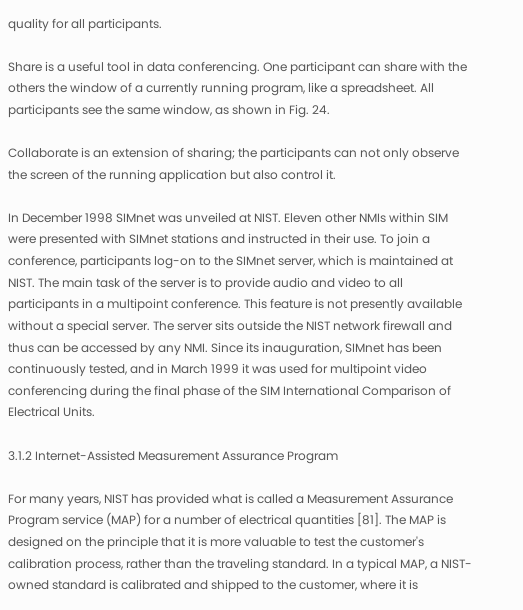quality for all participants.

Share is a useful tool in data conferencing. One participant can share with the others the window of a currently running program, like a spreadsheet. All participants see the same window, as shown in Fig. 24.

Collaborate is an extension of sharing; the participants can not only observe the screen of the running application but also control it.

In December 1998 SIMnet was unveiled at NIST. Eleven other NMIs within SIM were presented with SIMnet stations and instructed in their use. To join a conference, participants log-on to the SIMnet server, which is maintained at NIST. The main task of the server is to provide audio and video to all participants in a multipoint conference. This feature is not presently available without a special server. The server sits outside the NIST network firewall and thus can be accessed by any NMI. Since its inauguration, SIMnet has been continuously tested, and in March 1999 it was used for multipoint video conferencing during the final phase of the SIM International Comparison of Electrical Units.

3.1.2 Internet-Assisted Measurement Assurance Program

For many years, NIST has provided what is called a Measurement Assurance Program service (MAP) for a number of electrical quantities [81]. The MAP is designed on the principle that it is more valuable to test the customer's calibration process, rather than the traveling standard. In a typical MAP, a NIST-owned standard is calibrated and shipped to the customer, where it is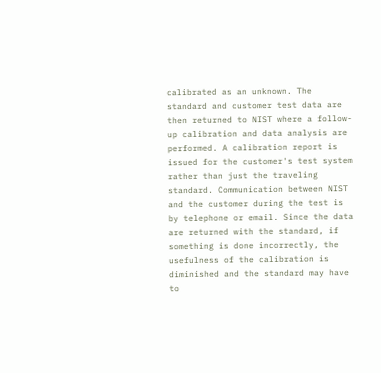calibrated as an unknown. The standard and customer test data are then returned to NIST where a follow-up calibration and data analysis are performed. A calibration report is issued for the customer's test system rather than just the traveling standard. Communication between NIST and the customer during the test is by telephone or email. Since the data are returned with the standard, if something is done incorrectly, the usefulness of the calibration is diminished and the standard may have to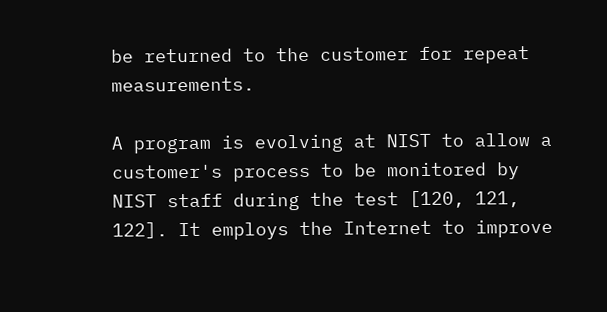be returned to the customer for repeat measurements.

A program is evolving at NIST to allow a customer's process to be monitored by NIST staff during the test [120, 121, 122]. It employs the Internet to improve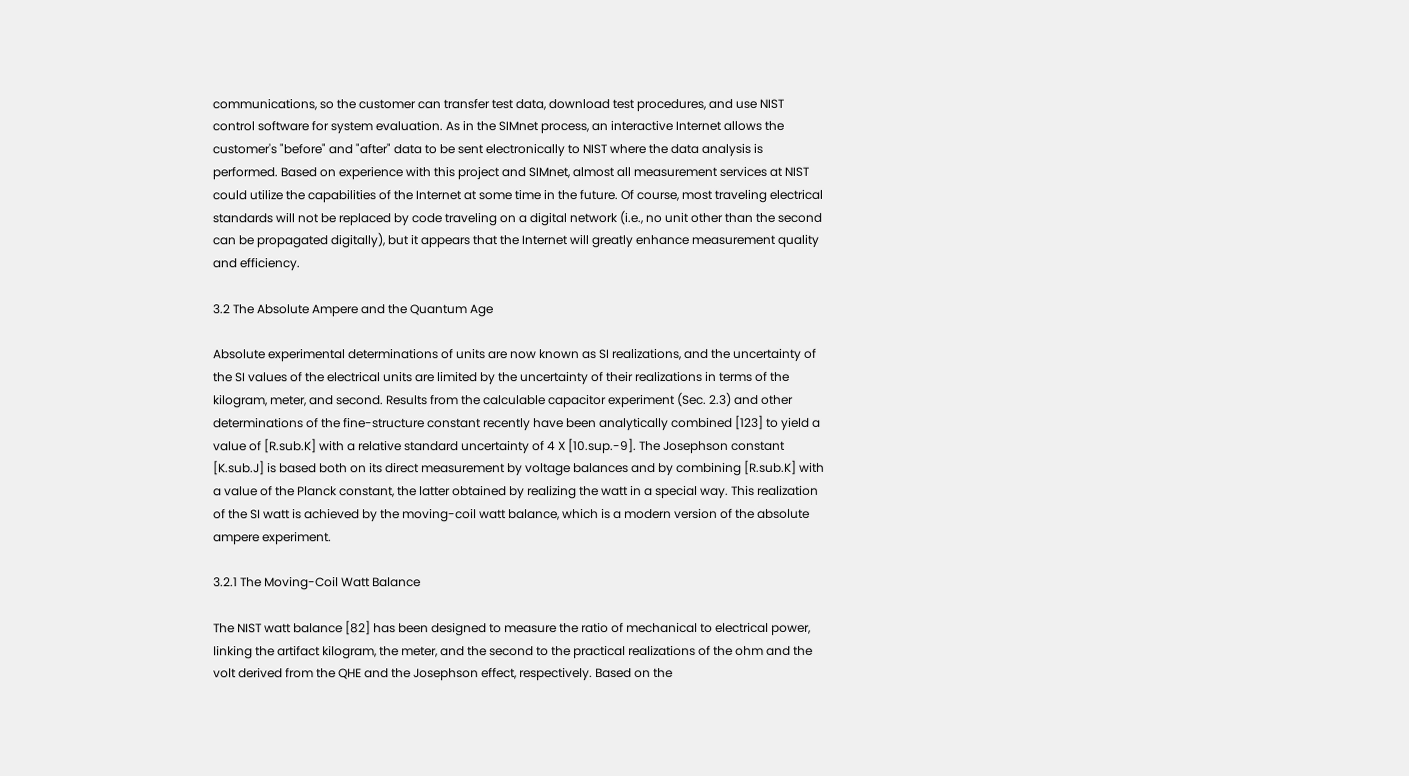communications, so the customer can transfer test data, download test procedures, and use NIST control software for system evaluation. As in the SIMnet process, an interactive Internet allows the customer's "before" and "after" data to be sent electronically to NIST where the data analysis is performed. Based on experience with this project and SIMnet, almost all measurement services at NIST could utilize the capabilities of the Internet at some time in the future. Of course, most traveling electrical standards will not be replaced by code traveling on a digital network (i.e., no unit other than the second can be propagated digitally), but it appears that the Internet will greatly enhance measurement quality and efficiency.

3.2 The Absolute Ampere and the Quantum Age

Absolute experimental determinations of units are now known as SI realizations, and the uncertainty of the SI values of the electrical units are limited by the uncertainty of their realizations in terms of the kilogram, meter, and second. Results from the calculable capacitor experiment (Sec. 2.3) and other determinations of the fine-structure constant recently have been analytically combined [123] to yield a value of [R.sub.K] with a relative standard uncertainty of 4 X [10.sup.-9]. The Josephson constant [K.sub.J] is based both on its direct measurement by voltage balances and by combining [R.sub.K] with a value of the Planck constant, the latter obtained by realizing the watt in a special way. This realization of the SI watt is achieved by the moving-coil watt balance, which is a modern version of the absolute ampere experiment.

3.2.1 The Moving-Coil Watt Balance

The NIST watt balance [82] has been designed to measure the ratio of mechanical to electrical power, linking the artifact kilogram, the meter, and the second to the practical realizations of the ohm and the volt derived from the QHE and the Josephson effect, respectively. Based on the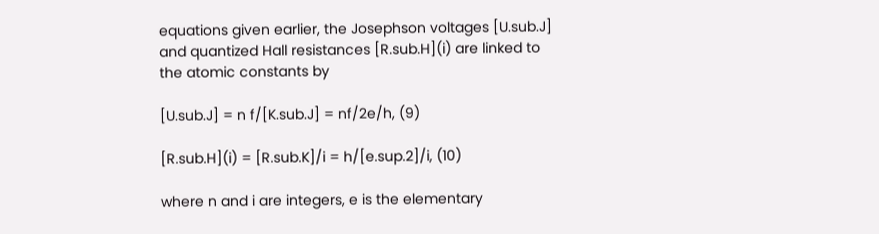equations given earlier, the Josephson voltages [U.sub.J] and quantized Hall resistances [R.sub.H](i) are linked to the atomic constants by

[U.sub.J] = n f/[K.sub.J] = nf/2e/h, (9)

[R.sub.H](i) = [R.sub.K]/i = h/[e.sup.2]/i, (10)

where n and i are integers, e is the elementary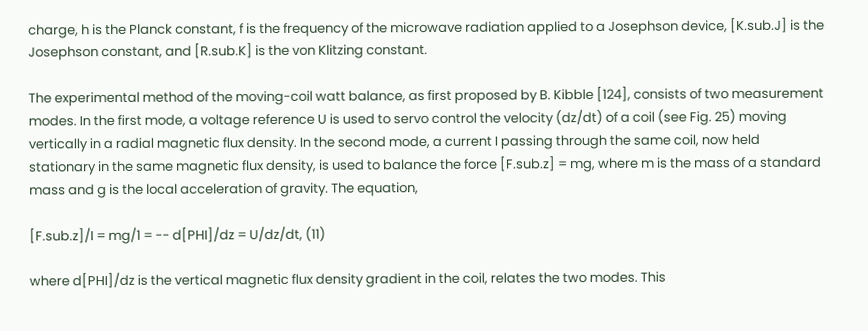charge, h is the Planck constant, f is the frequency of the microwave radiation applied to a Josephson device, [K.sub.J] is the Josephson constant, and [R.sub.K] is the von Klitzing constant.

The experimental method of the moving-coil watt balance, as first proposed by B. Kibble [124], consists of two measurement modes. In the first mode, a voltage reference U is used to servo control the velocity (dz/dt) of a coil (see Fig. 25) moving vertically in a radial magnetic flux density. In the second mode, a current I passing through the same coil, now held stationary in the same magnetic flux density, is used to balance the force [F.sub.z] = mg, where m is the mass of a standard mass and g is the local acceleration of gravity. The equation,

[F.sub.z]/I = mg/1 = -- d[PHI]/dz = U/dz/dt, (11)

where d[PHI]/dz is the vertical magnetic flux density gradient in the coil, relates the two modes. This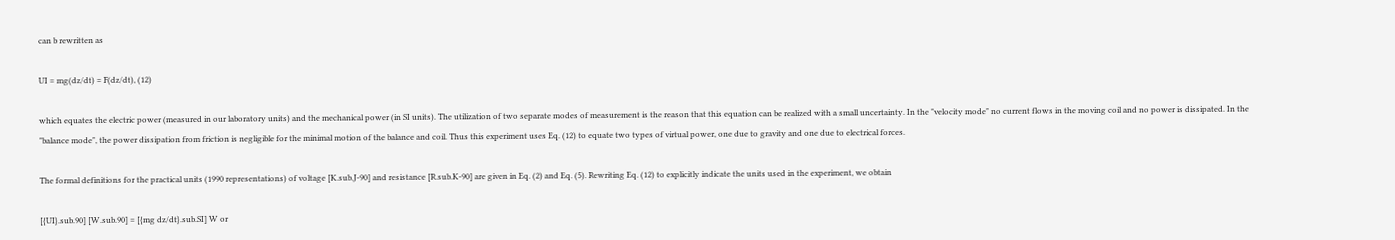can b rewritten as

UI = mg(dz/dt) = F(dz/dt), (12)

which equates the electric power (measured in our laboratory units) and the mechanical power (in SI units). The utilization of two separate modes of measurement is the reason that this equation can be realized with a small uncertainty. In the "velocity mode" no current flows in the moving coil and no power is dissipated. In the "balance mode", the power dissipation from friction is negligible for the minimal motion of the balance and coil. Thus this experiment uses Eq. (12) to equate two types of virtual power, one due to gravity and one due to electrical forces.

The formal definitions for the practical units (1990 representations) of voltage [K.sub.J-90] and resistance [R.sub.K-90] are given in Eq. (2) and Eq. (5). Rewriting Eq. (12) to explicitly indicate the units used in the experiment, we obtain

[{UI}.sub.90] [W.sub.90] = [{mg dz/dt}.sub.SI] W or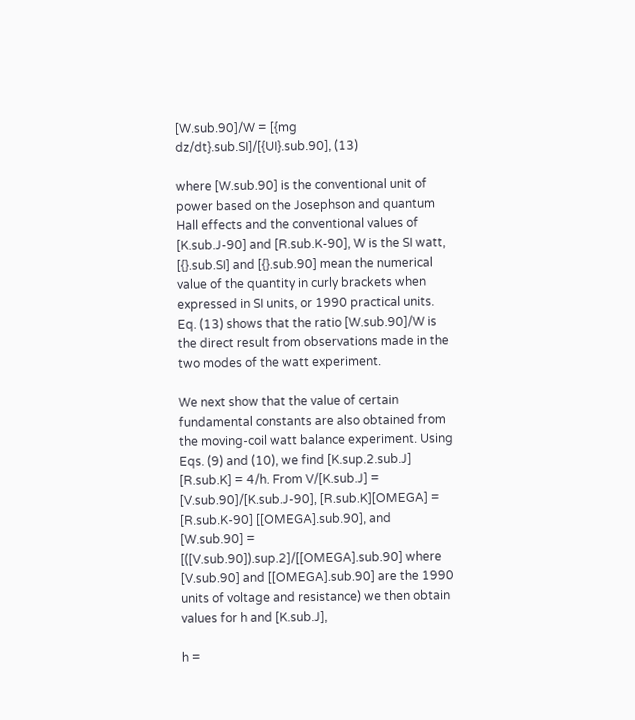[W.sub.90]/W = [{mg dz/dt}.sub.SI]/[{UI}.sub.90], (13)

where [W.sub.90] is the conventional unit of power based on the Josephson and quantum Hall effects and the conventional values of [K.sub.J-90] and [R.sub.K-90], W is the SI watt, [{}.sub.SI] and [{}.sub.90] mean the numerical value of the quantity in curly brackets when expressed in SI units, or 1990 practical units. Eq. (13) shows that the ratio [W.sub.90]/W is the direct result from observations made in the two modes of the watt experiment.

We next show that the value of certain fundamental constants are also obtained from the moving-coil watt balance experiment. Using Eqs. (9) and (10), we find [K.sup.2.sub.J] [R.sub.K] = 4/h. From V/[K.sub.J] = [V.sub.90]/[K.sub.J-90], [R.sub.K][OMEGA] = [R.sub.K-90] [[OMEGA].sub.90], and [W.sub.90] = [([V.sub.90]).sup.2]/[[OMEGA].sub.90] where [V.sub.90] and [[OMEGA].sub.90] are the 1990 units of voltage and resistance) we then obtain values for h and [K.sub.J],

h =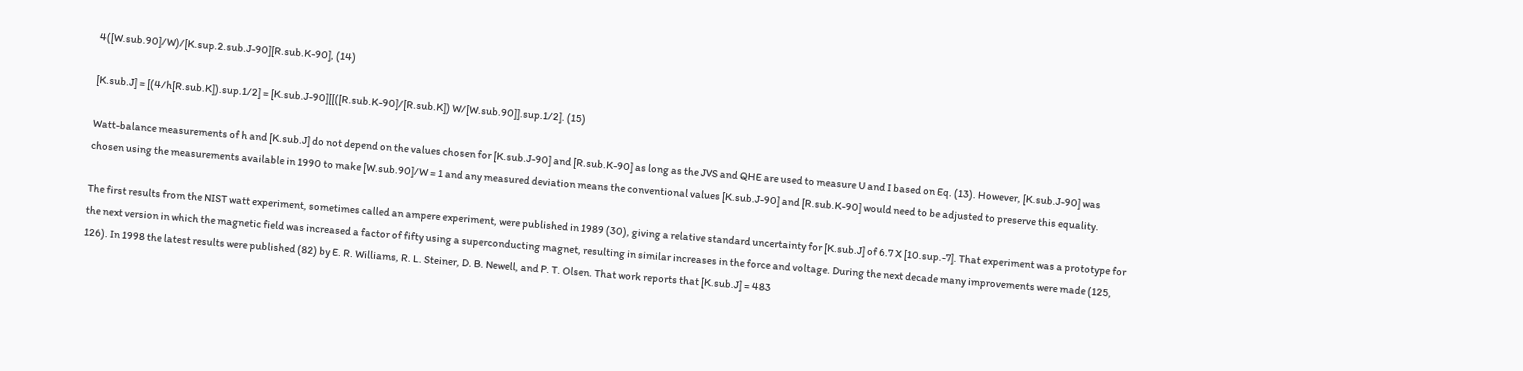4([W.sub.90]/W)/[K.sup.2.sub.J-90][R.sub.K-90], (14)

[K.sub.J] = [(4/h[R.sub.K]).sup.1/2] = [K.sub.J-90][[([R.sub.K-90]/[R.sub.K]) W/[W.sub.90]].sup.1/2]. (15)

Watt-balance measurements of h and [K.sub.J] do not depend on the values chosen for [K.sub.J-90] and [R.sub.K-90] as long as the JVS and QHE are used to measure U and I based on Eq. (13). However, [K.sub.J-90] was chosen using the measurements available in 1990 to make [W.sub.90]/W = 1 and any measured deviation means the conventional values [K.sub.J-90] and [R.sub.K-90] would need to be adjusted to preserve this equality.

The first results from the NIST watt experiment, sometimes called an ampere experiment, were published in 1989 (30), giving a relative standard uncertainty for [K.sub.J] of 6.7 X [10.sup.-7]. That experiment was a prototype for the next version in which the magnetic field was increased a factor of fifty using a superconducting magnet, resulting in similar increases in the force and voltage. During the next decade many improvements were made (125, 126). In 1998 the latest results were published (82) by E. R. Williams, R. L. Steiner, D. B. Newell, and P. T. Olsen. That work reports that [K.sub.J] = 483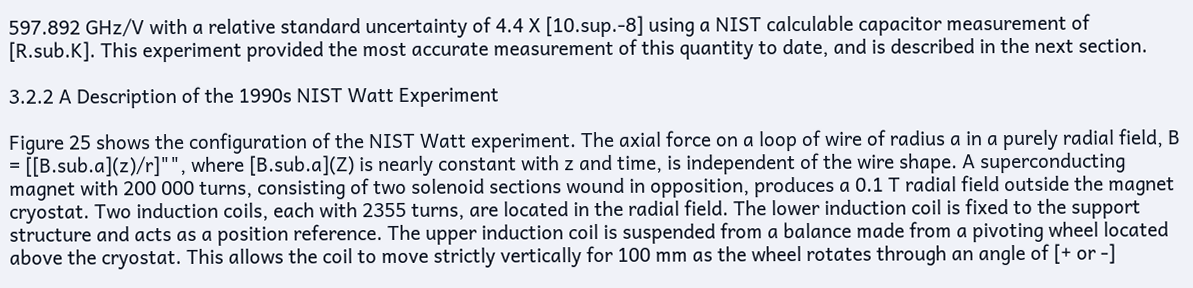597.892 GHz/V with a relative standard uncertainty of 4.4 X [10.sup.-8] using a NIST calculable capacitor measurement of [R.sub.K]. This experiment provided the most accurate measurement of this quantity to date, and is described in the next section.

3.2.2 A Description of the 1990s NIST Watt Experiment

Figure 25 shows the configuration of the NIST Watt experiment. The axial force on a loop of wire of radius a in a purely radial field, B = [[B.sub.a](z)/r]"", where [B.sub.a](Z) is nearly constant with z and time, is independent of the wire shape. A superconducting magnet with 200 000 turns, consisting of two solenoid sections wound in opposition, produces a 0.1 T radial field outside the magnet cryostat. Two induction coils, each with 2355 turns, are located in the radial field. The lower induction coil is fixed to the support structure and acts as a position reference. The upper induction coil is suspended from a balance made from a pivoting wheel located above the cryostat. This allows the coil to move strictly vertically for 100 mm as the wheel rotates through an angle of [+ or -]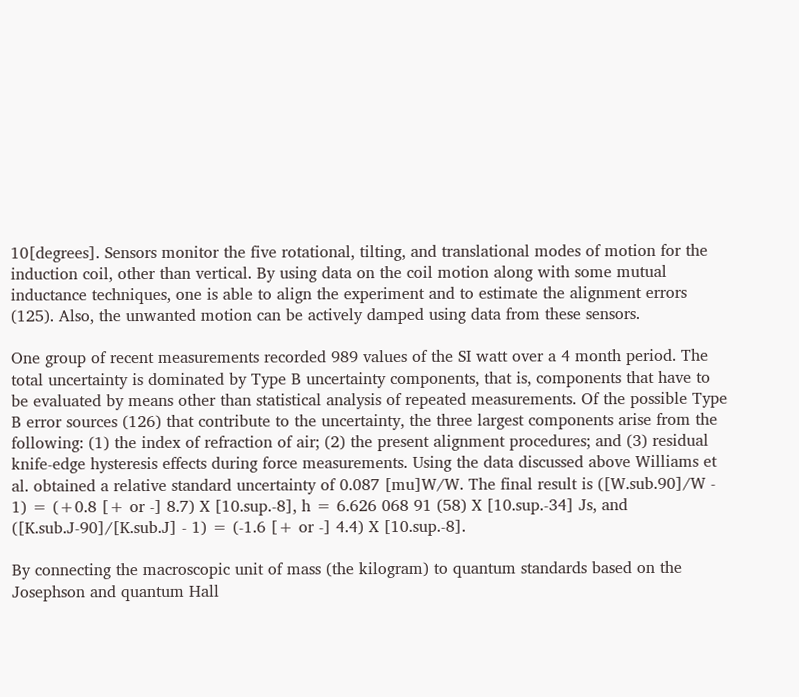10[degrees]. Sensors monitor the five rotational, tilting, and translational modes of motion for the induction coil, other than vertical. By using data on the coil motion along with some mutual inductance techniques, one is able to align the experiment and to estimate the alignment errors (125). Also, the unwanted motion can be actively damped using data from these sensors.

One group of recent measurements recorded 989 values of the SI watt over a 4 month period. The total uncertainty is dominated by Type B uncertainty components, that is, components that have to be evaluated by means other than statistical analysis of repeated measurements. Of the possible Type B error sources (126) that contribute to the uncertainty, the three largest components arise from the following: (1) the index of refraction of air; (2) the present alignment procedures; and (3) residual knife-edge hysteresis effects during force measurements. Using the data discussed above Williams et al. obtained a relative standard uncertainty of 0.087 [mu]W/W. The final result is ([W.sub.90]/W - 1) = (+0.8 [+ or -] 8.7) X [10.sup.-8], h = 6.626 068 91 (58) X [10.sup.-34] Js, and ([K.sub.J-90]/[K.sub.J] - 1) = (-1.6 [+ or -] 4.4) X [10.sup.-8].

By connecting the macroscopic unit of mass (the kilogram) to quantum standards based on the Josephson and quantum Hall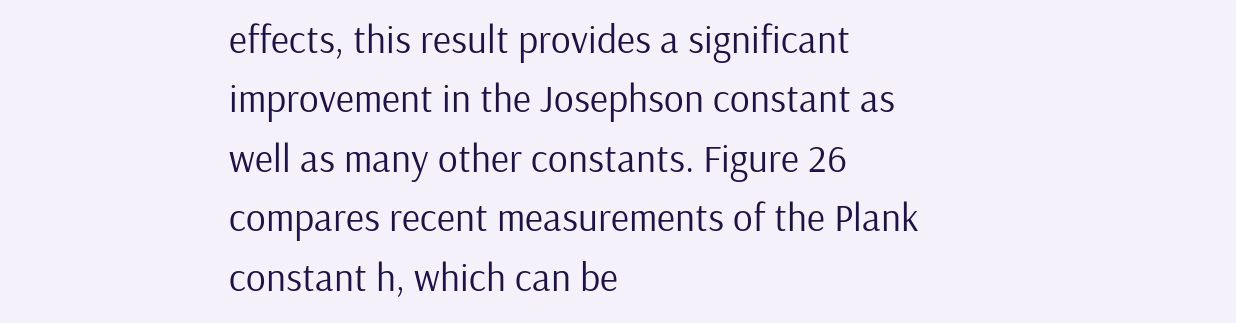effects, this result provides a significant improvement in the Josephson constant as well as many other constants. Figure 26 compares recent measurements of the Plank constant h, which can be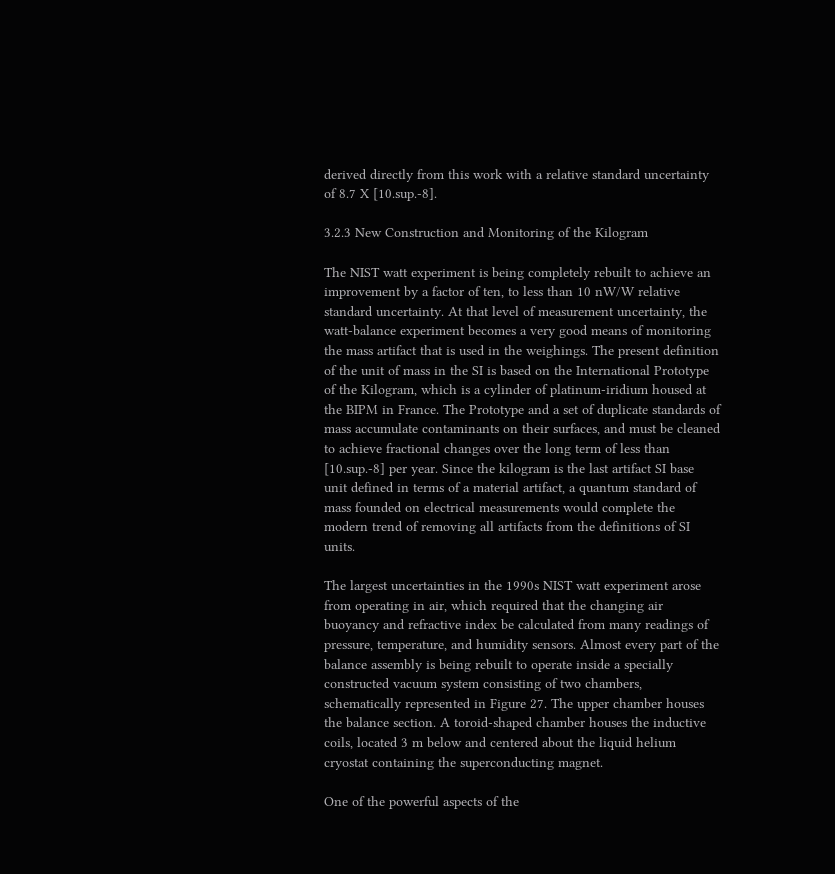derived directly from this work with a relative standard uncertainty of 8.7 X [10.sup.-8].

3.2.3 New Construction and Monitoring of the Kilogram

The NIST watt experiment is being completely rebuilt to achieve an improvement by a factor of ten, to less than 10 nW/W relative standard uncertainty. At that level of measurement uncertainty, the watt-balance experiment becomes a very good means of monitoring the mass artifact that is used in the weighings. The present definition of the unit of mass in the SI is based on the International Prototype of the Kilogram, which is a cylinder of platinum-iridium housed at the BIPM in France. The Prototype and a set of duplicate standards of mass accumulate contaminants on their surfaces, and must be cleaned to achieve fractional changes over the long term of less than [10.sup.-8] per year. Since the kilogram is the last artifact SI base unit defined in terms of a material artifact, a quantum standard of mass founded on electrical measurements would complete the modern trend of removing all artifacts from the definitions of SI units.

The largest uncertainties in the 1990s NIST watt experiment arose from operating in air, which required that the changing air buoyancy and refractive index be calculated from many readings of pressure, temperature, and humidity sensors. Almost every part of the balance assembly is being rebuilt to operate inside a specially constructed vacuum system consisting of two chambers, schematically represented in Figure 27. The upper chamber houses the balance section. A toroid-shaped chamber houses the inductive coils, located 3 m below and centered about the liquid helium cryostat containing the superconducting magnet.

One of the powerful aspects of the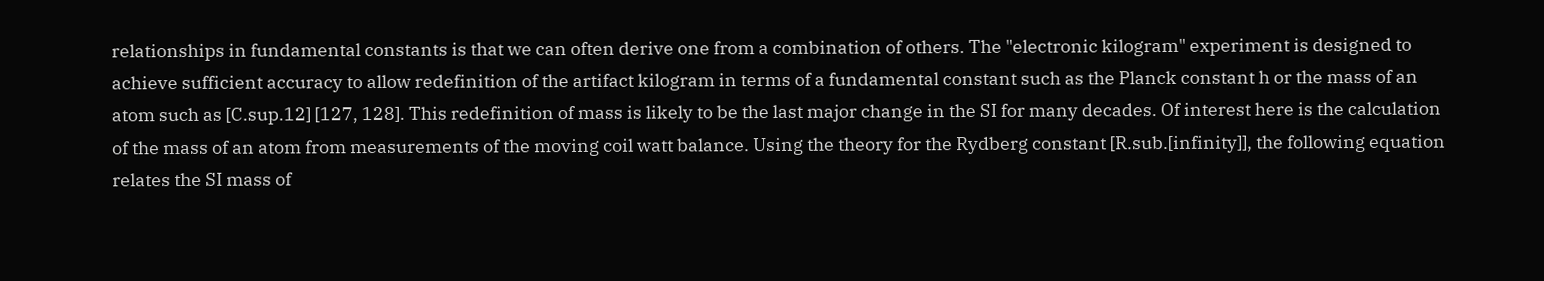relationships in fundamental constants is that we can often derive one from a combination of others. The "electronic kilogram" experiment is designed to achieve sufficient accuracy to allow redefinition of the artifact kilogram in terms of a fundamental constant such as the Planck constant h or the mass of an atom such as [C.sup.12] [127, 128]. This redefinition of mass is likely to be the last major change in the SI for many decades. Of interest here is the calculation of the mass of an atom from measurements of the moving coil watt balance. Using the theory for the Rydberg constant [R.sub.[infinity]], the following equation relates the SI mass of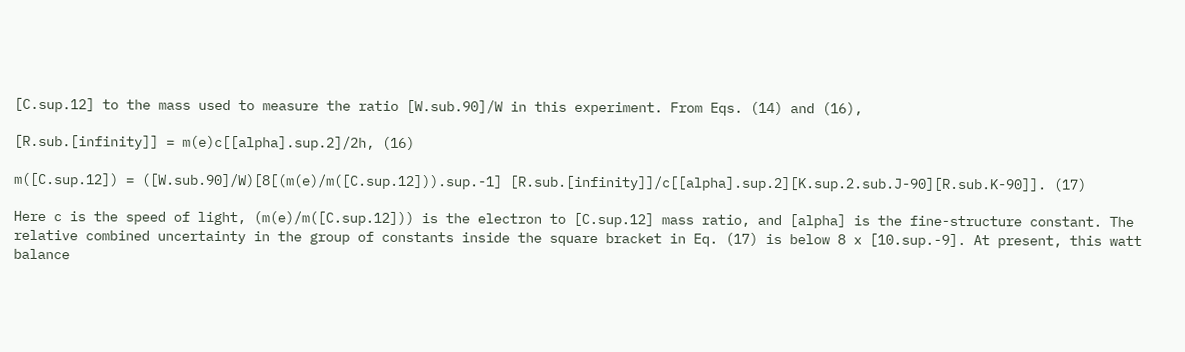[C.sup.12] to the mass used to measure the ratio [W.sub.90]/W in this experiment. From Eqs. (14) and (16),

[R.sub.[infinity]] = m(e)c[[alpha].sup.2]/2h, (16)

m([C.sup.12]) = ([W.sub.90]/W)[8[(m(e)/m([C.sup.12])).sup.-1] [R.sub.[infinity]]/c[[alpha].sup.2][K.sup.2.sub.J-90][R.sub.K-90]]. (17)

Here c is the speed of light, (m(e)/m([C.sup.12])) is the electron to [C.sup.12] mass ratio, and [alpha] is the fine-structure constant. The relative combined uncertainty in the group of constants inside the square bracket in Eq. (17) is below 8 x [10.sup.-9]. At present, this watt balance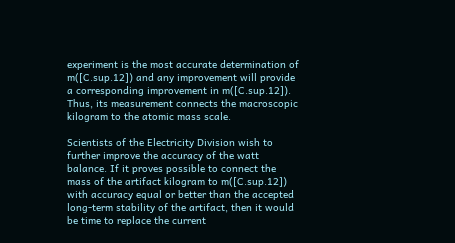experiment is the most accurate determination of m([C.sup.12]) and any improvement will provide a corresponding improvement in m([C.sup.12]). Thus, its measurement connects the macroscopic kilogram to the atomic mass scale.

Scientists of the Electricity Division wish to further improve the accuracy of the watt balance. If it proves possible to connect the mass of the artifact kilogram to m([C.sup.12]) with accuracy equal or better than the accepted long-term stability of the artifact, then it would be time to replace the current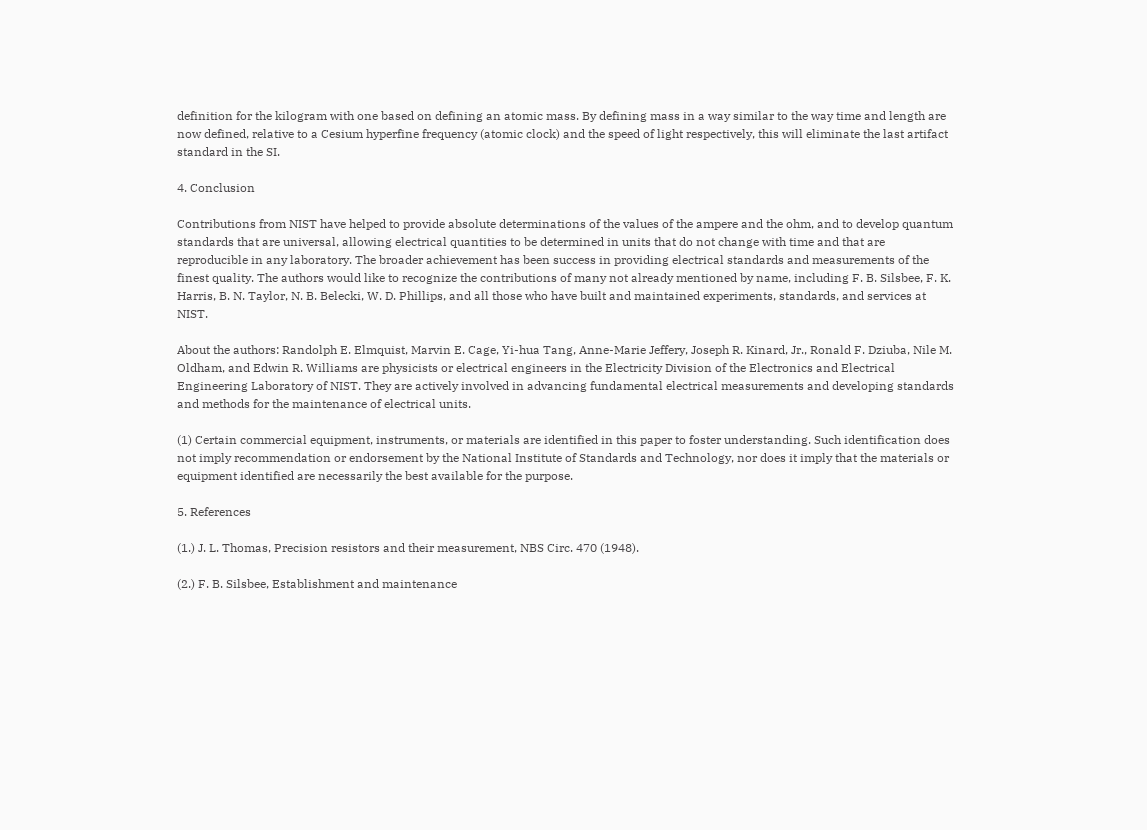definition for the kilogram with one based on defining an atomic mass. By defining mass in a way similar to the way time and length are now defined, relative to a Cesium hyperfine frequency (atomic clock) and the speed of light respectively, this will eliminate the last artifact standard in the SI.

4. Conclusion

Contributions from NIST have helped to provide absolute determinations of the values of the ampere and the ohm, and to develop quantum standards that are universal, allowing electrical quantities to be determined in units that do not change with time and that are reproducible in any laboratory. The broader achievement has been success in providing electrical standards and measurements of the finest quality. The authors would like to recognize the contributions of many not already mentioned by name, including F. B. Silsbee, F. K. Harris, B. N. Taylor, N. B. Belecki, W. D. Phillips, and all those who have built and maintained experiments, standards, and services at NIST.

About the authors: Randolph E. Elmquist, Marvin E. Cage, Yi-hua Tang, Anne-Marie Jeffery, Joseph R. Kinard, Jr., Ronald F. Dziuba, Nile M. Oldham, and Edwin R. Williams are physicists or electrical engineers in the Electricity Division of the Electronics and Electrical Engineering Laboratory of NIST. They are actively involved in advancing fundamental electrical measurements and developing standards and methods for the maintenance of electrical units.

(1) Certain commercial equipment, instruments, or materials are identified in this paper to foster understanding. Such identification does not imply recommendation or endorsement by the National Institute of Standards and Technology, nor does it imply that the materials or equipment identified are necessarily the best available for the purpose.

5. References

(1.) J. L. Thomas, Precision resistors and their measurement, NBS Circ. 470 (1948).

(2.) F. B. Silsbee, Establishment and maintenance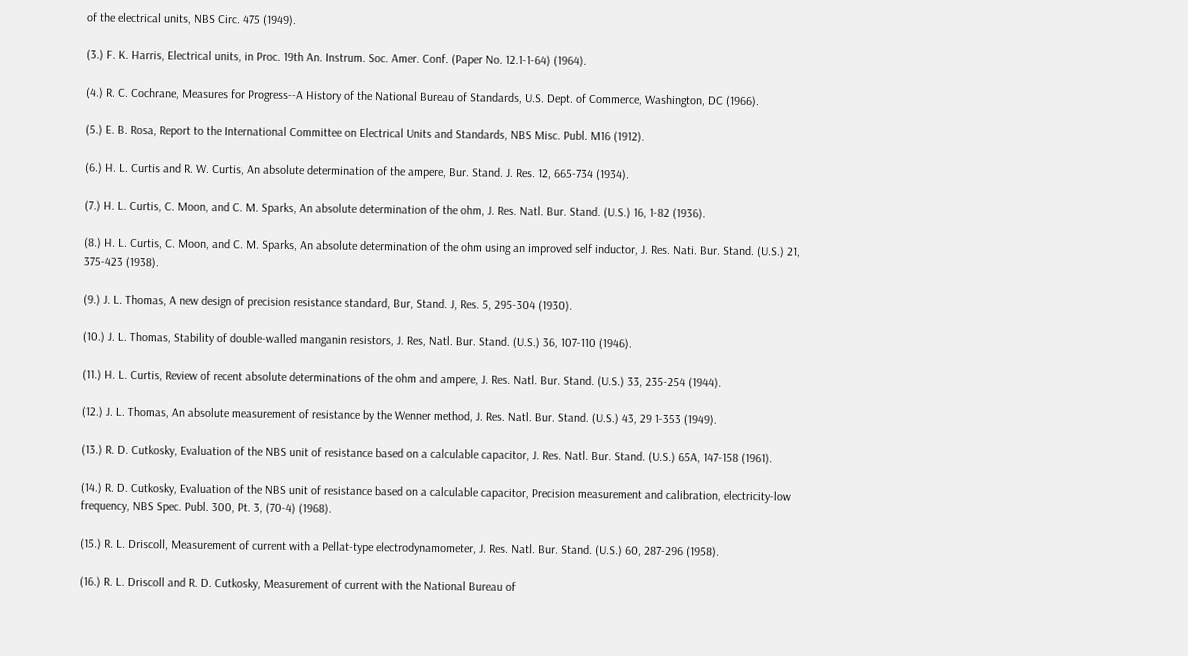of the electrical units, NBS Circ. 475 (1949).

(3.) F. K. Harris, Electrical units, in Proc. 19th An. Instrum. Soc. Amer. Conf. (Paper No. 12.1-1-64) (1964).

(4.) R. C. Cochrane, Measures for Progress--A History of the National Bureau of Standards, U.S. Dept. of Commerce, Washington, DC (1966).

(5.) E. B. Rosa, Report to the International Committee on Electrical Units and Standards, NBS Misc. Publ. M16 (1912).

(6.) H. L. Curtis and R. W. Curtis, An absolute determination of the ampere, Bur. Stand. J. Res. 12, 665-734 (1934).

(7.) H. L. Curtis, C. Moon, and C. M. Sparks, An absolute determination of the ohm, J. Res. Natl. Bur. Stand. (U.S.) 16, 1-82 (1936).

(8.) H. L. Curtis, C. Moon, and C. M. Sparks, An absolute determination of the ohm using an improved self inductor, J. Res. Nati. Bur. Stand. (U.S.) 21, 375-423 (1938).

(9.) J. L. Thomas, A new design of precision resistance standard, Bur, Stand. J, Res. 5, 295-304 (1930).

(10.) J. L. Thomas, Stability of double-walled manganin resistors, J. Res, Natl. Bur. Stand. (U.S.) 36, 107-110 (1946).

(11.) H. L. Curtis, Review of recent absolute determinations of the ohm and ampere, J. Res. Natl. Bur. Stand. (U.S.) 33, 235-254 (1944).

(12.) J. L. Thomas, An absolute measurement of resistance by the Wenner method, J. Res. Natl. Bur. Stand. (U.S.) 43, 29 1-353 (1949).

(13.) R. D. Cutkosky, Evaluation of the NBS unit of resistance based on a calculable capacitor, J. Res. Natl. Bur. Stand. (U.S.) 65A, 147-158 (1961).

(14.) R. D. Cutkosky, Evaluation of the NBS unit of resistance based on a calculable capacitor, Precision measurement and calibration, electricity-low frequency, NBS Spec. Publ. 300, Pt. 3, (70-4) (1968).

(15.) R. L. Driscoll, Measurement of current with a Pellat-type electrodynamometer, J. Res. Natl. Bur. Stand. (U.S.) 60, 287-296 (1958).

(16.) R. L. Driscoll and R. D. Cutkosky, Measurement of current with the National Bureau of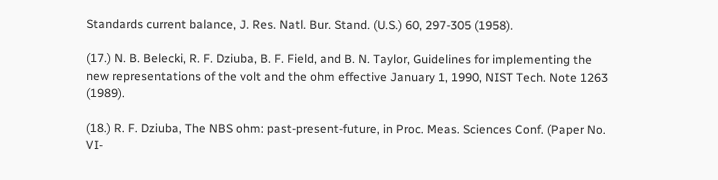Standards current balance, J. Res. Natl. Bur. Stand. (U.S.) 60, 297-305 (1958).

(17.) N. B. Belecki, R. F. Dziuba, B. F. Field, and B. N. Taylor, Guidelines for implementing the new representations of the volt and the ohm effective January 1, 1990, NIST Tech. Note 1263 (1989).

(18.) R. F. Dziuba, The NBS ohm: past-present-future, in Proc. Meas. Sciences Conf. (Paper No. VI-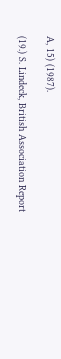A, 15) (1987).

(19.) S. Lindeck, British Association Report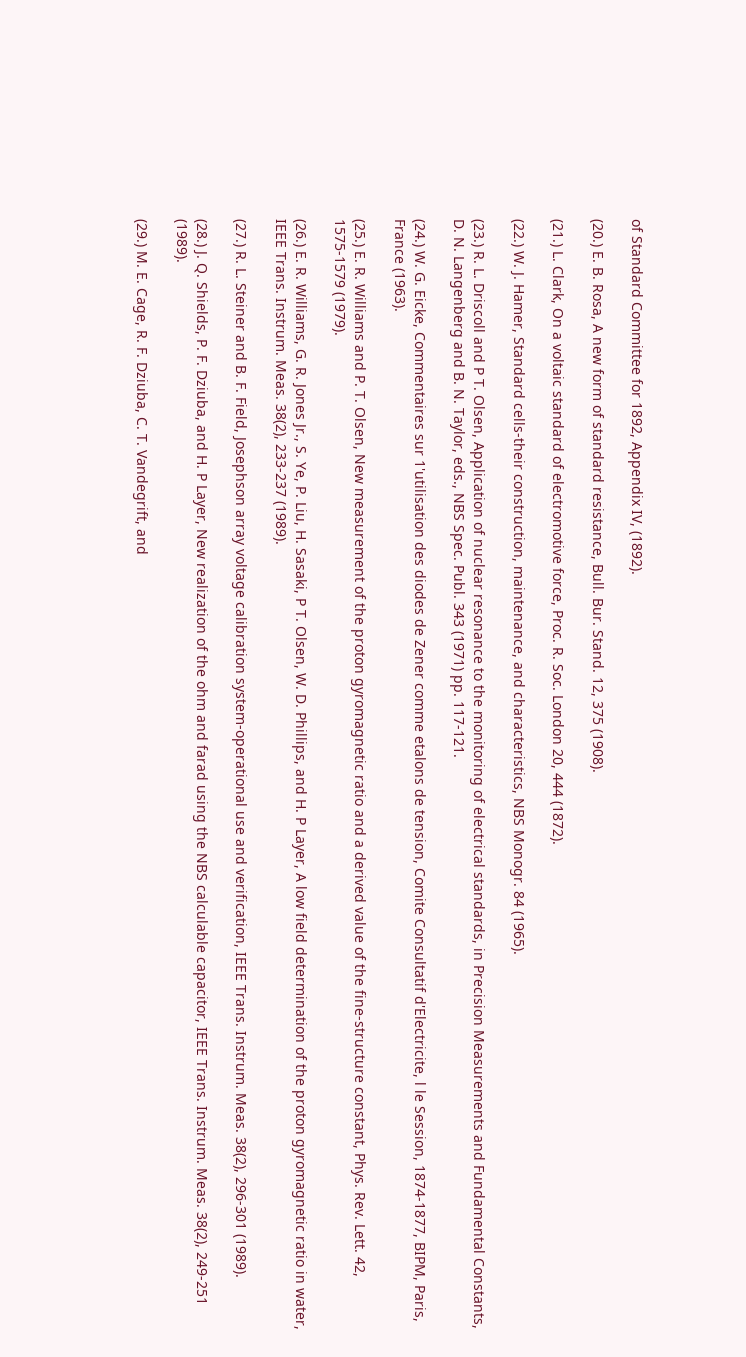of Standard Committee for 1892, Appendix IV, (1892).

(20.) E. B. Rosa, A new form of standard resistance, Bull. Bur. Stand. 12, 375 (1908).

(21.) L. Clark, On a voltaic standard of electromotive force, Proc. R. Soc. London 20, 444 (1872).

(22.) W. J. Hamer, Standard cells-their construction, maintenance, and characteristics, NBS Monogr. 84 (1965).

(23.) R. L. Driscoll and P T. Olsen, Application of nuclear resonance to the monitoring of electrical standards, in Precision Measurements and Fundamental Constants, D. N. Langenberg and B. N. Taylor, eds., NBS Spec. Publ. 343 (1971) pp. 117-121.

(24.) W. G. Eicke, Commentaires sur 1'utilisation des diodes de Zener comme etalons de tension, Comite Consultatif d'Electricite, l le Session, 1874-1877, BIPM, Paris, France (1963).

(25.) E. R. Williams and P. T. Olsen, New measurement of the proton gyromagnetic ratio and a derived value of the fine-structure constant, Phys. Rev. Lett. 42, 1575-1579 (1979).

(26.) E. R. Williams, G. R. Jones Jr., S. Ye, P. Liu, H. Sasaki, P T. Olsen, W. D. Phillips, and H. P Layer, A low field determination of the proton gyromagnetic ratio in water, IEEE Trans. Instrum. Meas. 38(2), 233-237 (1989).

(27.) R. L. Steiner and B. F. Field, Josephson array voltage calibration system-operational use and verification, IEEE Trans. Instrum. Meas. 38(2), 296-301 (1989).

(28.) J. Q. Shields, P. F. Dziuba, and H. P Layer, New realization of the ohm and farad using the NBS calculable capacitor, IEEE Trans. Instrum. Meas. 38(2), 249-251 (1989).

(29.) M. E. Cage, R. F. Dziuba, C. T. Vandegrift, and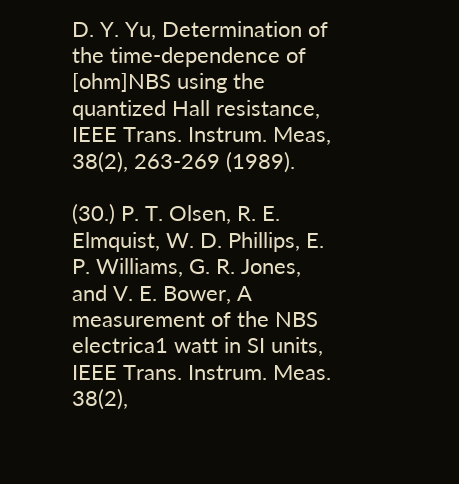D. Y. Yu, Determination of the time-dependence of [ohm]NBS using the quantized Hall resistance, IEEE Trans. Instrum. Meas, 38(2), 263-269 (1989).

(30.) P. T. Olsen, R. E. Elmquist, W. D. Phillips, E. P. Williams, G. R. Jones, and V. E. Bower, A measurement of the NBS electrica1 watt in SI units, IEEE Trans. Instrum. Meas. 38(2),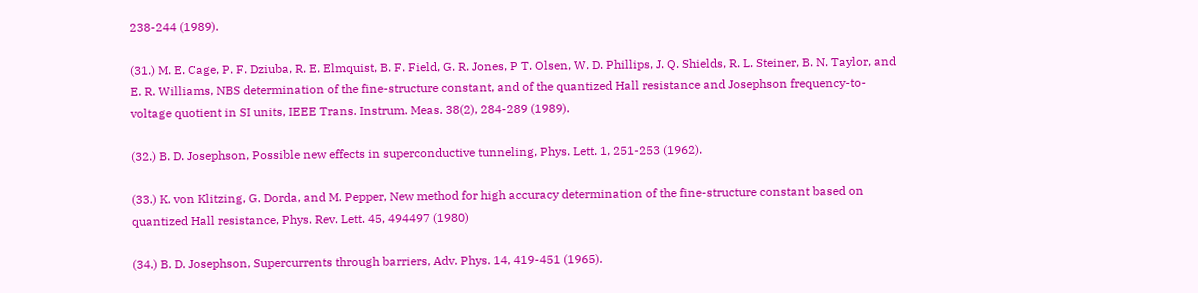238-244 (1989).

(31.) M. E. Cage, P. F. Dziuba, R. E. Elmquist, B. F. Field, G. R. Jones, P T. Olsen, W. D. Phillips, J. Q. Shields, R. L. Steiner, B. N. Taylor, and E. R. Williams, NBS determination of the fine-structure constant, and of the quantized Hall resistance and Josephson frequency-to-voltage quotient in SI units, IEEE Trans. Instrum. Meas. 38(2), 284-289 (1989).

(32.) B. D. Josephson, Possible new effects in superconductive tunneling, Phys. Lett. 1, 251-253 (1962).

(33.) K. von Klitzing, G. Dorda, and M. Pepper, New method for high accuracy determination of the fine-structure constant based on quantized Hall resistance, Phys. Rev. Lett. 45, 494497 (1980)

(34.) B. D. Josephson, Supercurrents through barriers, Adv. Phys. 14, 419-451 (1965).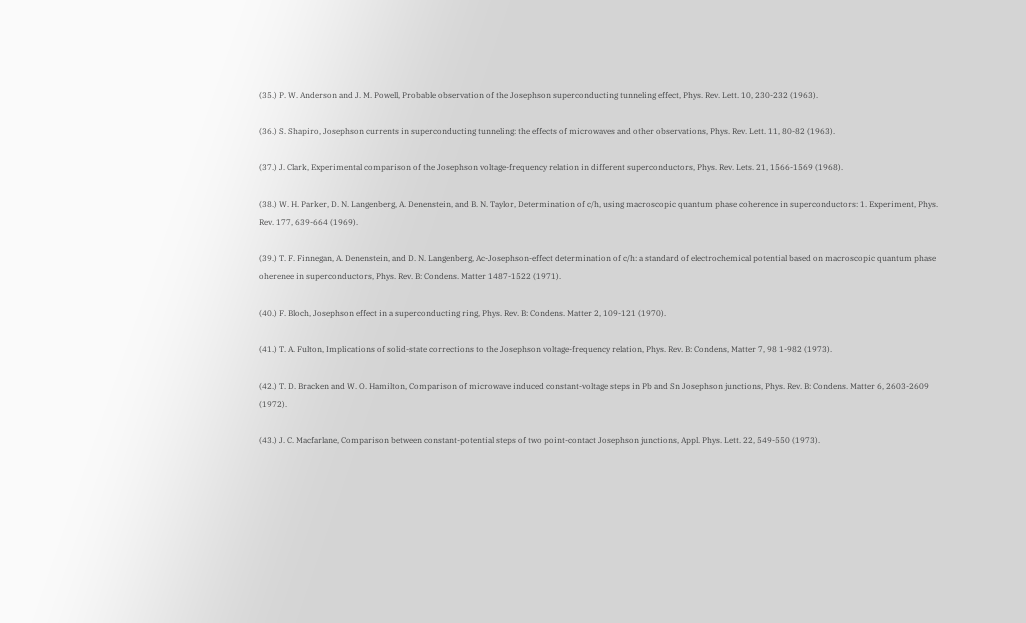(35.) P. W. Anderson and J. M. Powell, Probable observation of the Josephson superconducting tunneling effect, Phys. Rev. Lett. 10, 230-232 (1963).

(36.) S. Shapiro, Josephson currents in superconducting tunneling: the effects of microwaves and other observations, Phys. Rev. Lett. 11, 80-82 (1963).

(37.) J. Clark, Experimental comparison of the Josephson voltage-frequency relation in different superconductors, Phys. Rev. Lets. 21, 1566-1569 (1968).

(38.) W. H. Parker, D. N. Langenberg, A. Denenstein, and B. N. Taylor, Determination of c/h, using macroscopic quantum phase coherence in superconductors: 1. Experiment, Phys. Rev. 177, 639-664 (1969).

(39.) T. F. Finnegan, A. Denenstein, and D. N. Langenberg, Ac-Josephson-effect determination of c/h: a standard of electrochemical potential based on macroscopic quantum phase oherenee in superconductors, Phys. Rev. B: Condens. Matter 1487-1522 (1971).

(40.) F. Bloch, Josephson effect in a superconducting ring, Phys. Rev. B: Condens. Matter 2, 109-121 (1970).

(41.) T. A. Fulton, Implications of solid-state corrections to the Josephson voltage-frequency relation, Phys. Rev. B: Condens, Matter 7, 98 1-982 (1973).

(42.) T. D. Bracken and W. O. Hamilton, Comparison of microwave induced constant-voltage steps in Pb and Sn Josephson junctions, Phys. Rev. B: Condens. Matter 6, 2603-2609 (1972).

(43.) J. C. Macfarlane, Comparison between constant-potential steps of two point-contact Josephson junctions, Appl. Phys. Lett. 22, 549-550 (1973).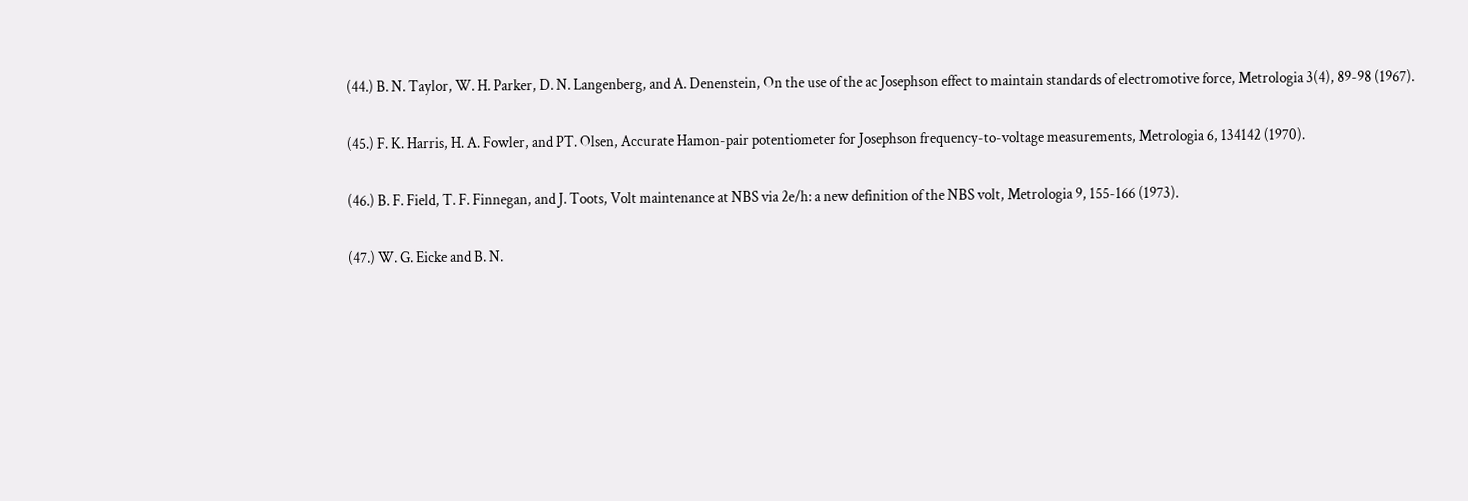(44.) B. N. Taylor, W. H. Parker, D. N. Langenberg, and A. Denenstein, On the use of the ac Josephson effect to maintain standards of electromotive force, Metrologia 3(4), 89-98 (1967).

(45.) F. K. Harris, H. A. Fowler, and PT. Olsen, Accurate Hamon-pair potentiometer for Josephson frequency-to-voltage measurements, Metrologia 6, 134142 (1970).

(46.) B. F. Field, T. F. Finnegan, and J. Toots, Volt maintenance at NBS via 2e/h: a new definition of the NBS volt, Metrologia 9, 155-166 (1973).

(47.) W. G. Eicke and B. N.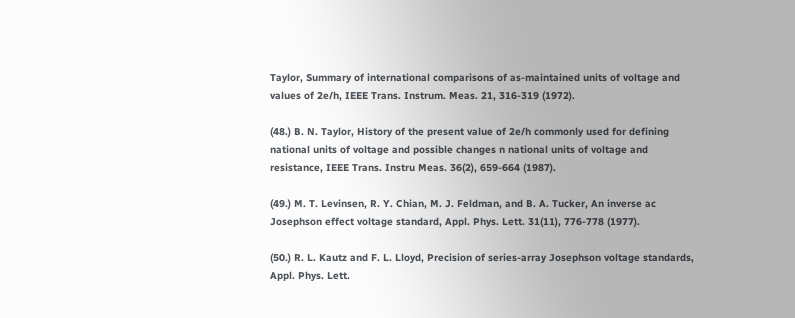Taylor, Summary of international comparisons of as-maintained units of voltage and values of 2e/h, IEEE Trans. Instrum. Meas. 21, 316-319 (1972).

(48.) B. N. Taylor, History of the present value of 2e/h commonly used for defining national units of voltage and possible changes n national units of voltage and resistance, IEEE Trans. Instru Meas. 36(2), 659-664 (1987).

(49.) M. T. Levinsen, R. Y. Chian, M. J. Feldman, and B. A. Tucker, An inverse ac Josephson effect voltage standard, Appl. Phys. Lett. 31(11), 776-778 (1977).

(50.) R. L. Kautz and F. L. Lloyd, Precision of series-array Josephson voltage standards, Appl. Phys. Lett.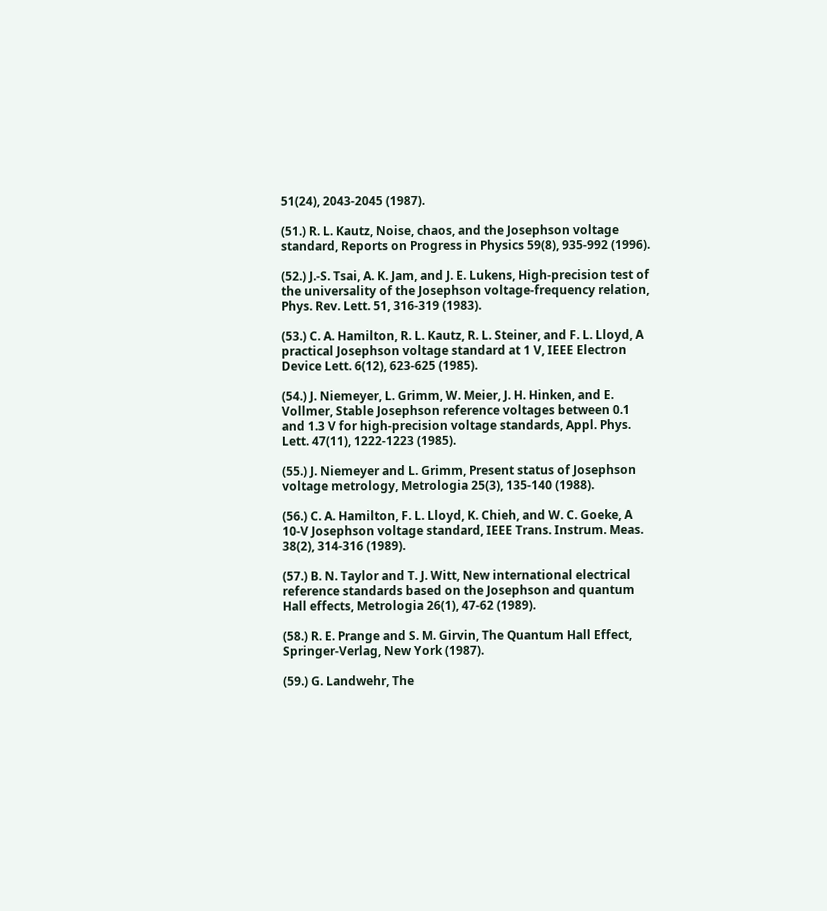51(24), 2043-2045 (1987).

(51.) R. L. Kautz, Noise, chaos, and the Josephson voltage standard, Reports on Progress in Physics 59(8), 935-992 (1996).

(52.) J.-S. Tsai, A. K. Jam, and J. E. Lukens, High-precision test of the universality of the Josephson voltage-frequency relation, Phys. Rev. Lett. 51, 316-319 (1983).

(53.) C. A. Hamilton, R. L. Kautz, R. L. Steiner, and F. L. Lloyd, A practical Josephson voltage standard at 1 V, IEEE Electron Device Lett. 6(12), 623-625 (1985).

(54.) J. Niemeyer, L. Grimm, W. Meier, J. H. Hinken, and E. Vollmer, Stable Josephson reference voltages between 0.1 and 1.3 V for high-precision voltage standards, Appl. Phys. Lett. 47(11), 1222-1223 (1985).

(55.) J. Niemeyer and L. Grimm, Present status of Josephson voltage metrology, Metrologia 25(3), 135-140 (1988).

(56.) C. A. Hamilton, F. L. Lloyd, K. Chieh, and W. C. Goeke, A 10-V Josephson voltage standard, IEEE Trans. Instrum. Meas. 38(2), 314-316 (1989).

(57.) B. N. Taylor and T. J. Witt, New international electrical reference standards based on the Josephson and quantum Hall effects, Metrologia 26(1), 47-62 (1989).

(58.) R. E. Prange and S. M. Girvin, The Quantum Hall Effect, Springer-Verlag, New York (1987).

(59.) G. Landwehr, The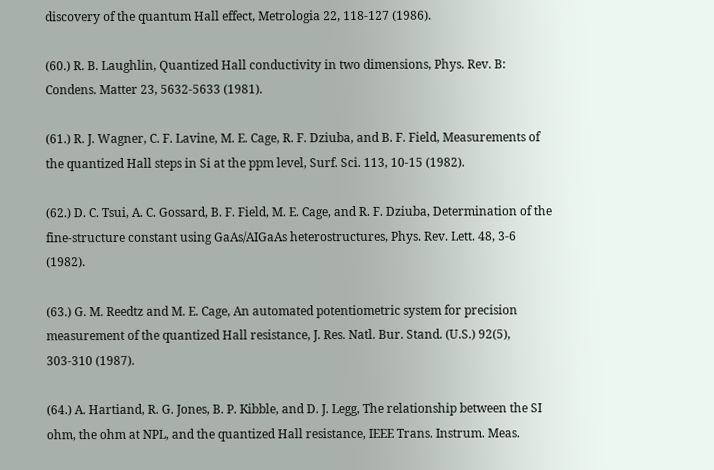discovery of the quantum Hall effect, Metrologia 22, 118-127 (1986).

(60.) R. B. Laughlin, Quantized Hall conductivity in two dimensions, Phys. Rev. B: Condens. Matter 23, 5632-5633 (1981).

(61.) R. J. Wagner, C. F. Lavine, M. E. Cage, R. F. Dziuba, and B. F. Field, Measurements of the quantized Hall steps in Si at the ppm level, Surf. Sci. 113, 10-15 (1982).

(62.) D. C. Tsui, A. C. Gossard, B. F. Field, M. E. Cage, and R. F. Dziuba, Determination of the fine-structure constant using GaAs/AIGaAs heterostructures, Phys. Rev. Lett. 48, 3-6 (1982).

(63.) G. M. Reedtz and M. E. Cage, An automated potentiometric system for precision measurement of the quantized Hall resistance, J. Res. Natl. Bur. Stand. (U.S.) 92(5), 303-310 (1987).

(64.) A. Hartiand, R. G. Jones, B. P. Kibble, and D. J. Legg, The relationship between the SI ohm, the ohm at NPL, and the quantized Hall resistance, IEEE Trans. Instrum. Meas.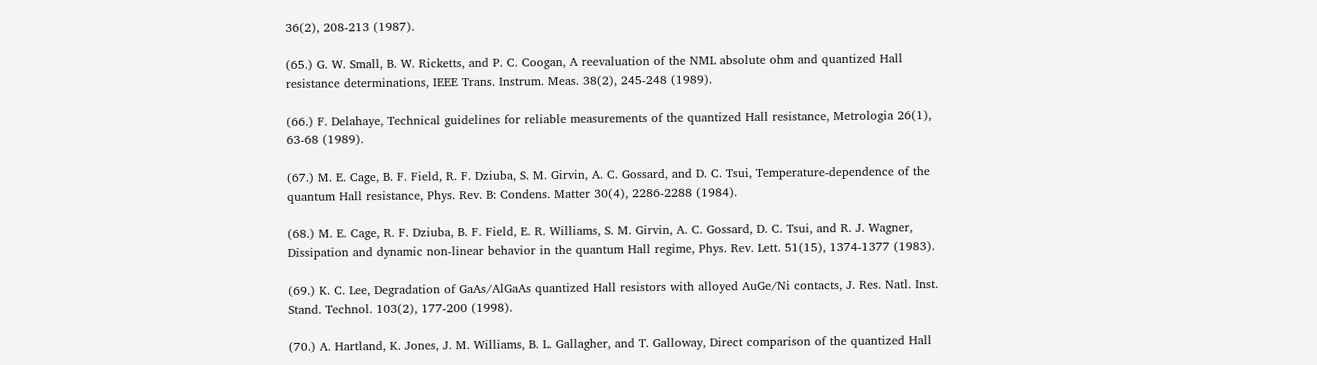36(2), 208-213 (1987).

(65.) G. W. Small, B. W. Ricketts, and P. C. Coogan, A reevaluation of the NML absolute ohm and quantized Hall resistance determinations, IEEE Trans. Instrum. Meas. 38(2), 245-248 (1989).

(66.) F. Delahaye, Technical guidelines for reliable measurements of the quantized Hall resistance, Metrologia 26(1), 63-68 (1989).

(67.) M. E. Cage, B. F. Field, R. F. Dziuba, S. M. Girvin, A. C. Gossard, and D. C. Tsui, Temperature-dependence of the quantum Hall resistance, Phys. Rev. B: Condens. Matter 30(4), 2286-2288 (1984).

(68.) M. E. Cage, R. F. Dziuba, B. F. Field, E. R. Williams, S. M. Girvin, A. C. Gossard, D. C. Tsui, and R. J. Wagner, Dissipation and dynamic non-linear behavior in the quantum Hall regime, Phys. Rev. Lett. 51(15), 1374-1377 (1983).

(69.) K. C. Lee, Degradation of GaAs/AlGaAs quantized Hall resistors with alloyed AuGe/Ni contacts, J. Res. Natl. Inst. Stand. Technol. 103(2), 177-200 (1998).

(70.) A. Hartland, K. Jones, J. M. Williams, B. L. Gallagher, and T. Galloway, Direct comparison of the quantized Hall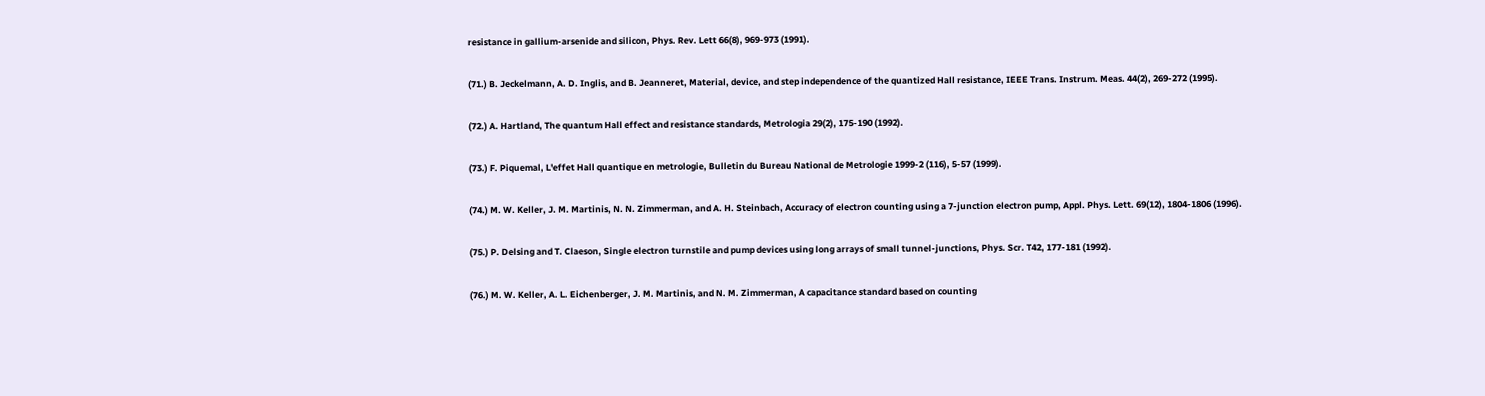resistance in gallium-arsenide and silicon, Phys. Rev. Lett 66(8), 969-973 (1991).

(71.) B. Jeckelmann, A. D. Inglis, and B. Jeanneret, Material, device, and step independence of the quantized Hall resistance, IEEE Trans. Instrum. Meas. 44(2), 269-272 (1995).

(72.) A. Hartland, The quantum Hall effect and resistance standards, Metrologia 29(2), 175-190 (1992).

(73.) F. Piquemal, L'effet Hall quantique en metrologie, Bulletin du Bureau National de Metrologie 1999-2 (116), 5-57 (1999).

(74.) M. W. Keller, J. M. Martinis, N. N. Zimmerman, and A. H. Steinbach, Accuracy of electron counting using a 7-junction electron pump, Appl. Phys. Lett. 69(12), 1804-1806 (1996).

(75.) P. Delsing and T. Claeson, Single electron turnstile and pump devices using long arrays of small tunnel-junctions, Phys. Scr. T42, 177-181 (1992).

(76.) M. W. Keller, A. L. Eichenberger, J. M. Martinis, and N. M. Zimmerman, A capacitance standard based on counting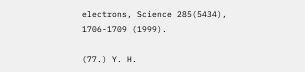electrons, Science 285(5434), 1706-1709 (1999).

(77.) Y. H.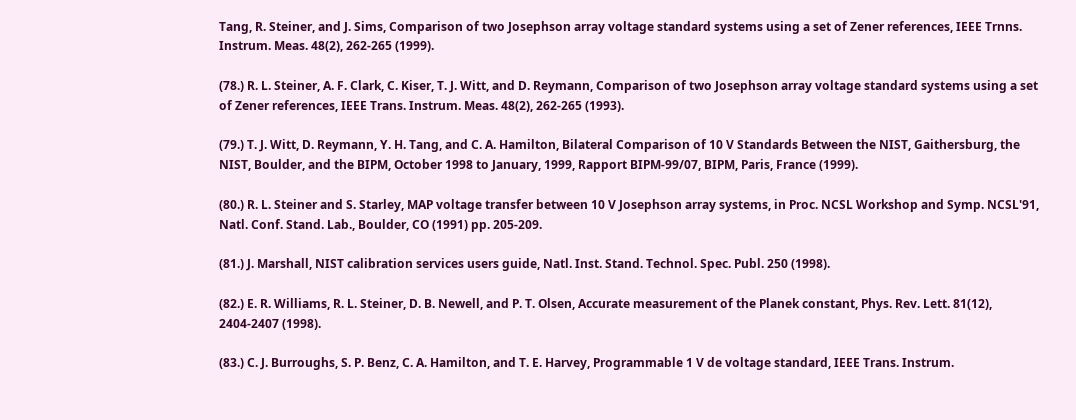Tang, R. Steiner, and J. Sims, Comparison of two Josephson array voltage standard systems using a set of Zener references, IEEE Trnns. Instrum. Meas. 48(2), 262-265 (1999).

(78.) R. L. Steiner, A. F. Clark, C. Kiser, T. J. Witt, and D. Reymann, Comparison of two Josephson array voltage standard systems using a set of Zener references, IEEE Trans. Instrum. Meas. 48(2), 262-265 (1993).

(79.) T. J. Witt, D. Reymann, Y. H. Tang, and C. A. Hamilton, Bilateral Comparison of 10 V Standards Between the NIST, Gaithersburg, the NIST, Boulder, and the BIPM, October 1998 to January, 1999, Rapport BIPM-99/07, BIPM, Paris, France (1999).

(80.) R. L. Steiner and S. Starley, MAP voltage transfer between 10 V Josephson array systems, in Proc. NCSL Workshop and Symp. NCSL'91, Natl. Conf. Stand. Lab., Boulder, CO (1991) pp. 205-209.

(81.) J. Marshall, NIST calibration services users guide, Natl. Inst. Stand. Technol. Spec. Publ. 250 (1998).

(82.) E. R. Williams, R. L. Steiner, D. B. Newell, and P. T. Olsen, Accurate measurement of the Planek constant, Phys. Rev. Lett. 81(12), 2404-2407 (1998).

(83.) C. J. Burroughs, S. P. Benz, C. A. Hamilton, and T. E. Harvey, Programmable 1 V de voltage standard, IEEE Trans. Instrum.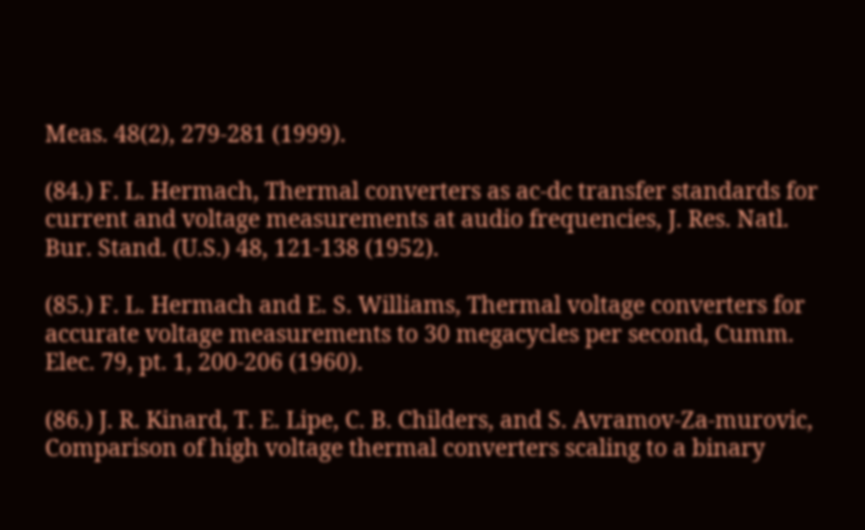Meas. 48(2), 279-281 (1999).

(84.) F. L. Hermach, Thermal converters as ac-dc transfer standards for current and voltage measurements at audio frequencies, J. Res. Natl. Bur. Stand. (U.S.) 48, 121-138 (1952).

(85.) F. L. Hermach and E. S. Williams, Thermal voltage converters for accurate voltage measurements to 30 megacycles per second, Cumm. Elec. 79, pt. 1, 200-206 (1960).

(86.) J. R. Kinard, T. E. Lipe, C. B. Childers, and S. Avramov-Za-murovic, Comparison of high voltage thermal converters scaling to a binary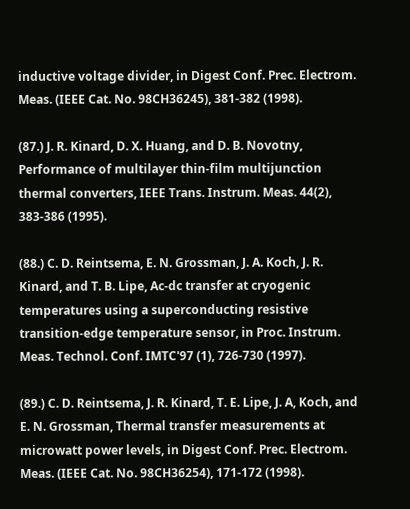inductive voltage divider, in Digest Conf. Prec. Electrom. Meas. (IEEE Cat. No. 98CH36245), 381-382 (1998).

(87.) J. R. Kinard, D. X. Huang, and D. B. Novotny, Performance of multilayer thin-film multijunction thermal converters, IEEE Trans. Instrum. Meas. 44(2), 383-386 (1995).

(88.) C. D. Reintsema, E. N. Grossman, J. A. Koch, J. R. Kinard, and T. B. Lipe, Ac-dc transfer at cryogenic temperatures using a superconducting resistive transition-edge temperature sensor, in Proc. Instrum. Meas. Technol. Conf. IMTC'97 (1), 726-730 (1997).

(89.) C. D. Reintsema, J. R. Kinard, T. E. Lipe, J. A, Koch, and E. N. Grossman, Thermal transfer measurements at microwatt power levels, in Digest Conf. Prec. Electrom. Meas. (IEEE Cat. No. 98CH36254), 171-172 (1998).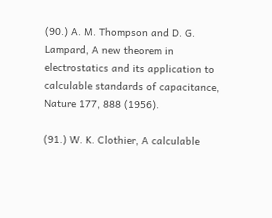(90.) A. M. Thompson and D. G. Lampard, A new theorem in electrostatics and its application to calculable standards of capacitance, Nature 177, 888 (1956).

(91.) W. K. Clothier, A calculable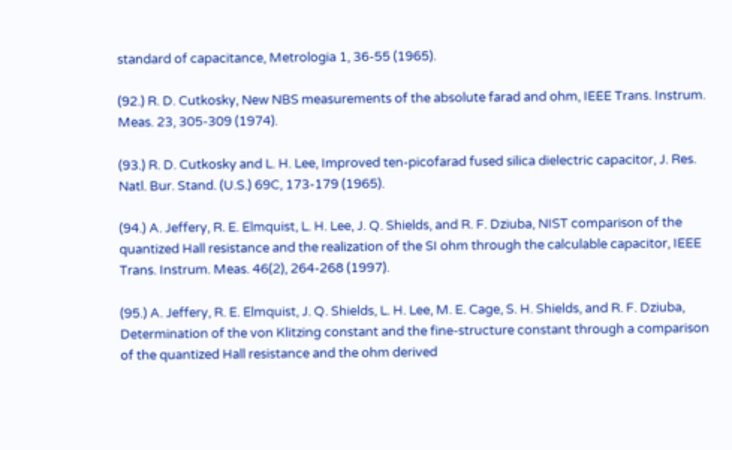standard of capacitance, Metrologia 1, 36-55 (1965).

(92.) R. D. Cutkosky, New NBS measurements of the absolute farad and ohm, IEEE Trans. Instrum. Meas. 23, 305-309 (1974).

(93.) R. D. Cutkosky and L. H. Lee, Improved ten-picofarad fused silica dielectric capacitor, J. Res. Natl. Bur. Stand. (U.S.) 69C, 173-179 (1965).

(94.) A. Jeffery, R. E. Elmquist, L. H. Lee, J. Q. Shields, and R. F. Dziuba, NIST comparison of the quantized Hall resistance and the realization of the SI ohm through the calculable capacitor, IEEE Trans. Instrum. Meas. 46(2), 264-268 (1997).

(95.) A. Jeffery, R. E. Elmquist, J. Q. Shields, L. H. Lee, M. E. Cage, S. H. Shields, and R. F. Dziuba, Determination of the von Klitzing constant and the fine-structure constant through a comparison of the quantized Hall resistance and the ohm derived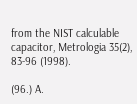from the NIST calculable capacitor, Metrologia 35(2), 83-96 (1998).

(96.) A.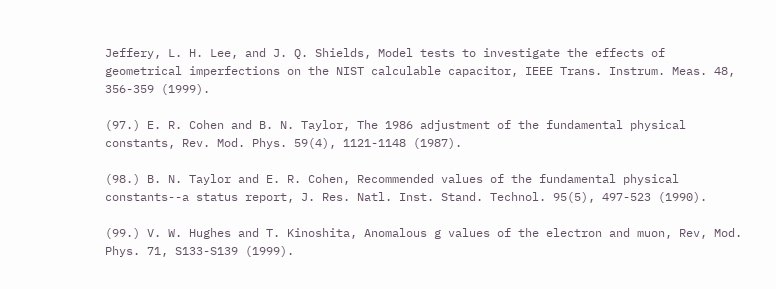Jeffery, L. H. Lee, and J. Q. Shields, Model tests to investigate the effects of geometrical imperfections on the NIST calculable capacitor, IEEE Trans. Instrum. Meas. 48, 356-359 (1999).

(97.) E. R. Cohen and B. N. Taylor, The 1986 adjustment of the fundamental physical constants, Rev. Mod. Phys. 59(4), 1121-1148 (1987).

(98.) B. N. Taylor and E. R. Cohen, Recommended values of the fundamental physical constants--a status report, J. Res. Natl. Inst. Stand. Technol. 95(5), 497-523 (1990).

(99.) V. W. Hughes and T. Kinoshita, Anomalous g values of the electron and muon, Rev, Mod. Phys. 71, S133-S139 (1999).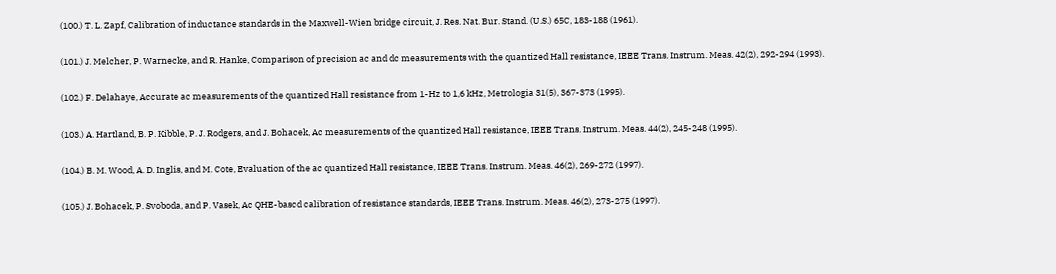(100.) T. L. Zapf, Calibration of inductance standards in the Maxwell-Wien bridge circuit, J. Res. Nat. Bur. Stand. (U.S.) 65C, 183-188 (1961).

(101.) J. Melcher, P. Warnecke, and R. Hanke, Comparison of precision ac and dc measurements with the quantized Hall resistance, IEEE Trans. Instrum. Meas. 42(2), 292-294 (1993).

(102.) F. Delahaye, Accurate ac measurements of the quantized Hall resistance from 1-Hz to 1,6 kHz, Metrologia 31(5), 367-373 (1995).

(103.) A. Hartland, B. P. Kibble, P. J. Rodgers, and J. Bohacek, Ac measurements of the quantized Hall resistance, IEEE Trans. Instrum. Meas. 44(2), 245-248 (1995).

(104.) B. M. Wood, A. D. Inglis, and M. Cote, Evaluation of the ac quantized Hall resistance, IEEE Trans. Instrum. Meas. 46(2), 269-272 (1997).

(105.) J. Bohacek, P. Svoboda, and P. Vasek, Ac QHE-bascd calibration of resistance standards, IEEE Trans. Instrum. Meas. 46(2), 273-275 (1997).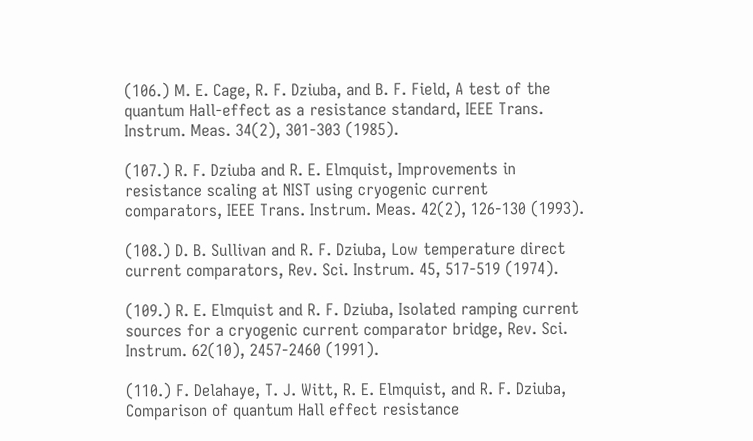(106.) M. E. Cage, R. F. Dziuba, and B. F. Field, A test of the quantum Hall-effect as a resistance standard, IEEE Trans. Instrum. Meas. 34(2), 301-303 (1985).

(107.) R. F. Dziuba and R. E. Elmquist, Improvements in resistance scaling at NIST using cryogenic current comparators, IEEE Trans. Instrum. Meas. 42(2), 126-130 (1993).

(108.) D. B. Sullivan and R. F. Dziuba, Low temperature direct current comparators, Rev. Sci. Instrum. 45, 517-519 (1974).

(109.) R. E. Elmquist and R. F. Dziuba, Isolated ramping current sources for a cryogenic current comparator bridge, Rev. Sci. Instrum. 62(10), 2457-2460 (1991).

(110.) F. Delahaye, T. J. Witt, R. E. Elmquist, and R. F. Dziuba, Comparison of quantum Hall effect resistance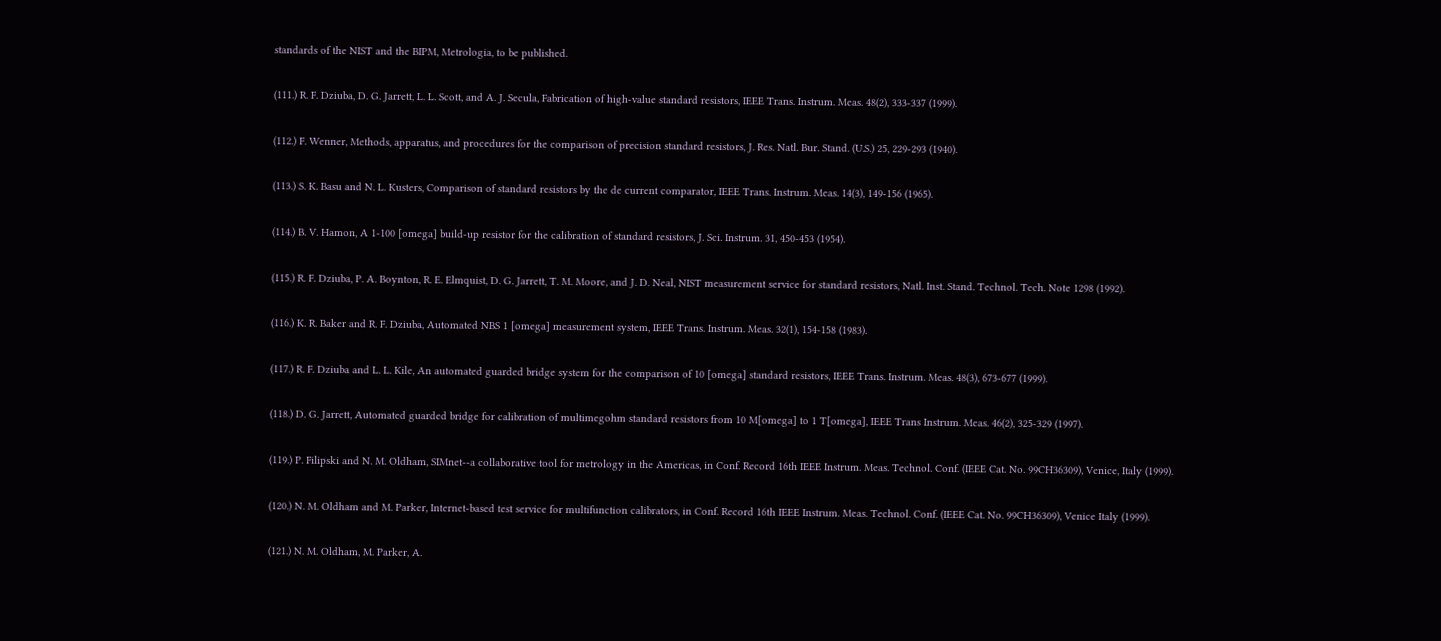standards of the NIST and the BIPM, Metrologia, to be published.

(111.) R. F. Dziuba, D. G. Jarrett, L. L. Scott, and A. J. Secula, Fabrication of high-value standard resistors, IEEE Trans. Instrum. Meas. 48(2), 333-337 (1999).

(112.) F. Wenner, Methods, apparatus, and procedures for the comparison of precision standard resistors, J. Res. Natl. Bur. Stand. (U.S.) 25, 229-293 (1940).

(113.) S. K. Basu and N. L. Kusters, Comparison of standard resistors by the de current comparator, IEEE Trans. Instrum. Meas. 14(3), 149-156 (1965).

(114.) B. V. Hamon, A 1-100 [omega] build-up resistor for the calibration of standard resistors, J. Sci. Instrum. 31, 450-453 (1954).

(115.) R. F. Dziuba, P. A. Boynton, R. E. Elmquist, D. G. Jarrett, T. M. Moore, and J. D. Neal, NIST measurement service for standard resistors, Natl. Inst. Stand. Technol. Tech. Note 1298 (1992).

(116.) K. R. Baker and R. F. Dziuba, Automated NBS 1 [omega] measurement system, IEEE Trans. Instrum. Meas. 32(1), 154-158 (1983).

(117.) R. F. Dziuba and L. L. Kile, An automated guarded bridge system for the comparison of 10 [omega] standard resistors, IEEE Trans. Instrum. Meas. 48(3), 673-677 (1999).

(118.) D. G. Jarrett, Automated guarded bridge for calibration of multimegohm standard resistors from 10 M[omega] to 1 T[omega], IEEE Trans Instrum. Meas. 46(2), 325-329 (1997).

(119.) P. Filipski and N. M. Oldham, SIMnet--a collaborative tool for metrology in the Americas, in Conf. Record 16th IEEE Instrum. Meas. Technol. Conf. (IEEE Cat. No. 99CH36309), Venice, Italy (1999).

(120.) N. M. Oldham and M. Parker, Internet-based test service for multifunction calibrators, in Conf. Record 16th IEEE Instrum. Meas. Technol. Conf. (IEEE Cat. No. 99CH36309), Venice Italy (1999).

(121.) N. M. Oldham, M. Parker, A.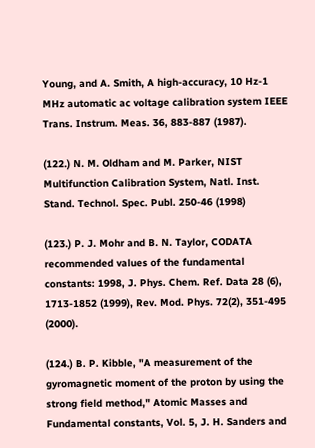Young, and A. Smith, A high-accuracy, 10 Hz-1 MHz automatic ac voltage calibration system IEEE Trans. Instrum. Meas. 36, 883-887 (1987).

(122.) N. M. Oldham and M. Parker, NIST Multifunction Calibration System, Natl. Inst. Stand. Technol. Spec. Publ. 250-46 (1998)

(123.) P. J. Mohr and B. N. Taylor, CODATA recommended values of the fundamental constants: 1998, J. Phys. Chem. Ref. Data 28 (6), 1713-1852 (1999), Rev. Mod. Phys. 72(2), 351-495 (2000).

(124.) B. P. Kibble, "A measurement of the gyromagnetic moment of the proton by using the strong field method," Atomic Masses and Fundamental constants, Vol. 5, J. H. Sanders and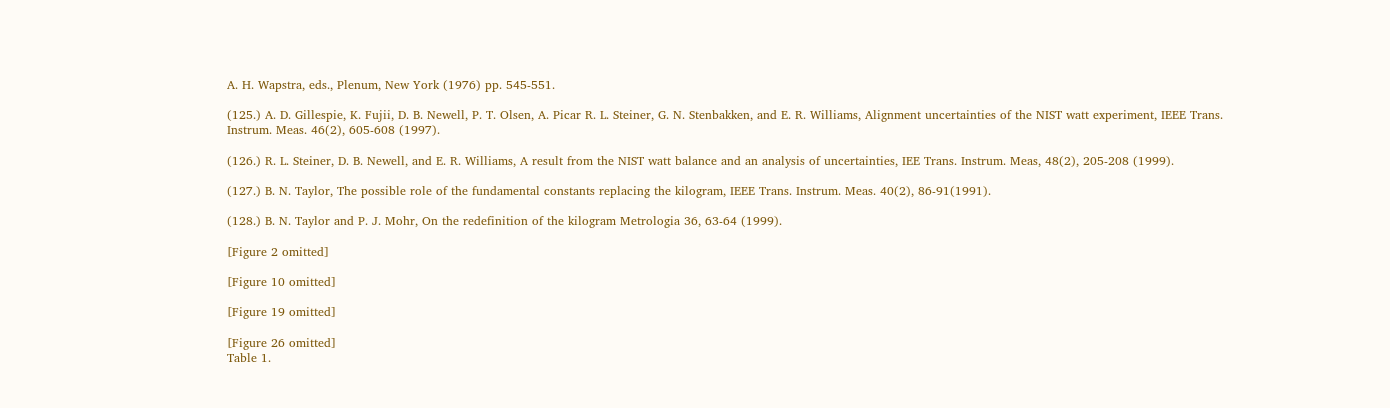A. H. Wapstra, eds., Plenum, New York (1976) pp. 545-551.

(125.) A. D. Gillespie, K. Fujii, D. B. Newell, P. T. Olsen, A. Picar R. L. Steiner, G. N. Stenbakken, and E. R. Williams, Alignment uncertainties of the NIST watt experiment, IEEE Trans. Instrum. Meas. 46(2), 605-608 (1997).

(126.) R. L. Steiner, D. B. Newell, and E. R. Williams, A result from the NIST watt balance and an analysis of uncertainties, IEE Trans. Instrum. Meas, 48(2), 205-208 (1999).

(127.) B. N. Taylor, The possible role of the fundamental constants replacing the kilogram, IEEE Trans. Instrum. Meas. 40(2), 86-91(1991).

(128.) B. N. Taylor and P. J. Mohr, On the redefinition of the kilogram Metrologia 36, 63-64 (1999).

[Figure 2 omitted]

[Figure 10 omitted]

[Figure 19 omitted]

[Figure 26 omitted]
Table 1.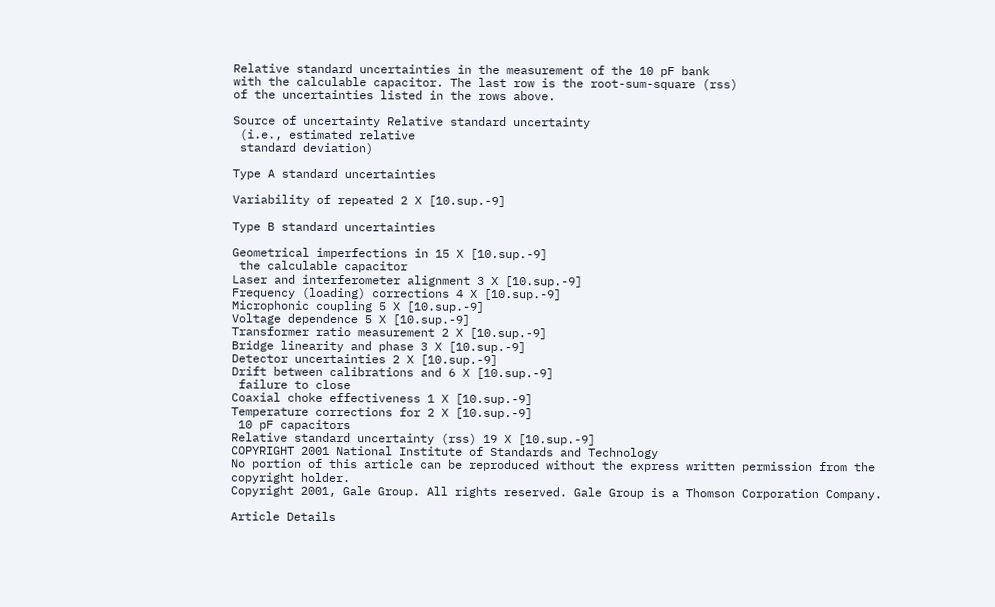Relative standard uncertainties in the measurement of the 10 pF bank
with the calculable capacitor. The last row is the root-sum-square (rss)
of the uncertainties listed in the rows above.

Source of uncertainty Relative standard uncertainty
 (i.e., estimated relative
 standard deviation)

Type A standard uncertainties

Variability of repeated 2 X [10.sup.-9]

Type B standard uncertainties

Geometrical imperfections in 15 X [10.sup.-9]
 the calculable capacitor
Laser and interferometer alignment 3 X [10.sup.-9]
Frequency (loading) corrections 4 X [10.sup.-9]
Microphonic coupling 5 X [10.sup.-9]
Voltage dependence 5 X [10.sup.-9]
Transformer ratio measurement 2 X [10.sup.-9]
Bridge linearity and phase 3 X [10.sup.-9]
Detector uncertainties 2 X [10.sup.-9]
Drift between calibrations and 6 X [10.sup.-9]
 failure to close
Coaxial choke effectiveness 1 X [10.sup.-9]
Temperature corrections for 2 X [10.sup.-9]
 10 pF capacitors
Relative standard uncertainty (rss) 19 X [10.sup.-9]
COPYRIGHT 2001 National Institute of Standards and Technology
No portion of this article can be reproduced without the express written permission from the copyright holder.
Copyright 2001, Gale Group. All rights reserved. Gale Group is a Thomson Corporation Company.

Article Details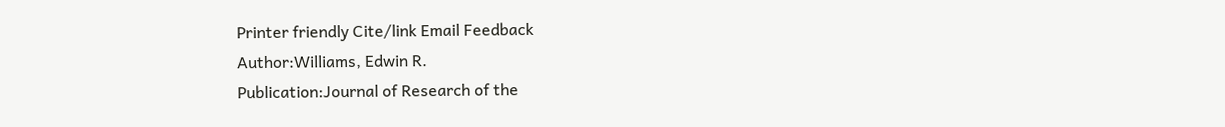Printer friendly Cite/link Email Feedback
Author:Williams, Edwin R.
Publication:Journal of Research of the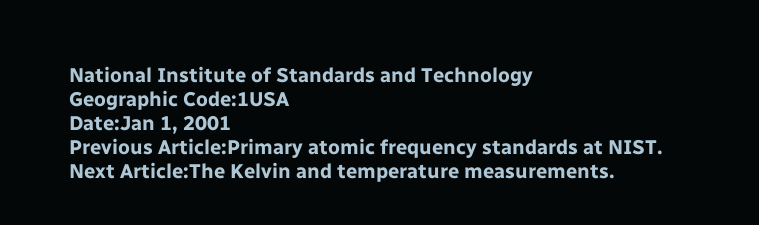National Institute of Standards and Technology
Geographic Code:1USA
Date:Jan 1, 2001
Previous Article:Primary atomic frequency standards at NIST.
Next Article:The Kelvin and temperature measurements.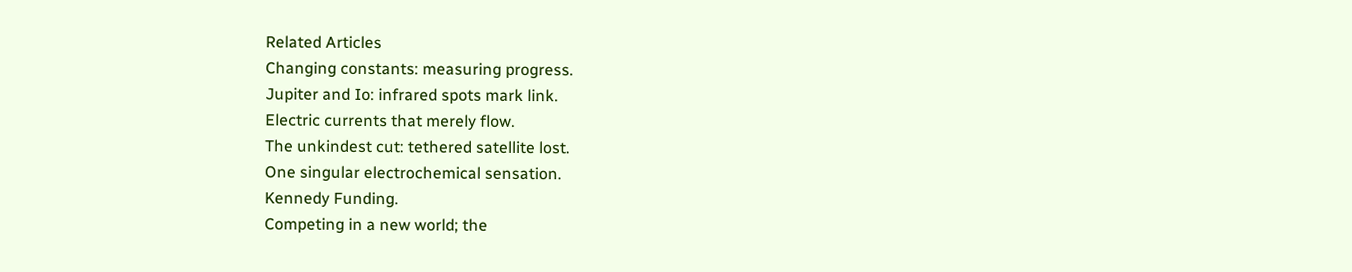Related Articles
Changing constants: measuring progress.
Jupiter and Io: infrared spots mark link.
Electric currents that merely flow.
The unkindest cut: tethered satellite lost.
One singular electrochemical sensation.
Kennedy Funding.
Competing in a new world; the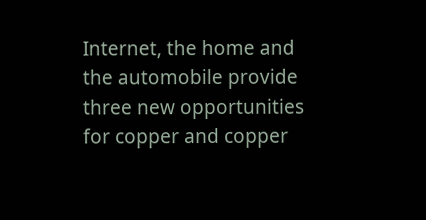Internet, the home and the automobile provide three new opportunities for copper and copper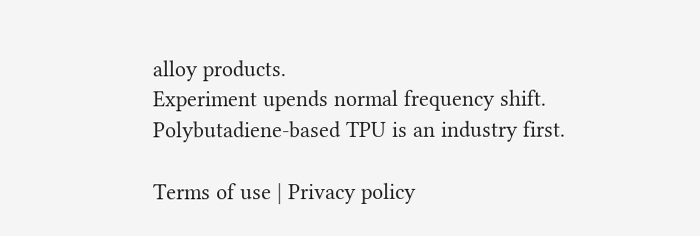alloy products.
Experiment upends normal frequency shift.
Polybutadiene-based TPU is an industry first.

Terms of use | Privacy policy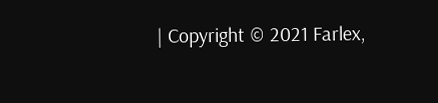| Copyright © 2021 Farlex,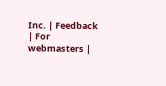Inc. | Feedback | For webmasters |